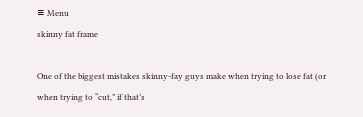≡ Menu
skinny fat frame

One of the biggest mistakes skinny-fay guys make when trying to lose fat (or when trying to “cut,” if that’s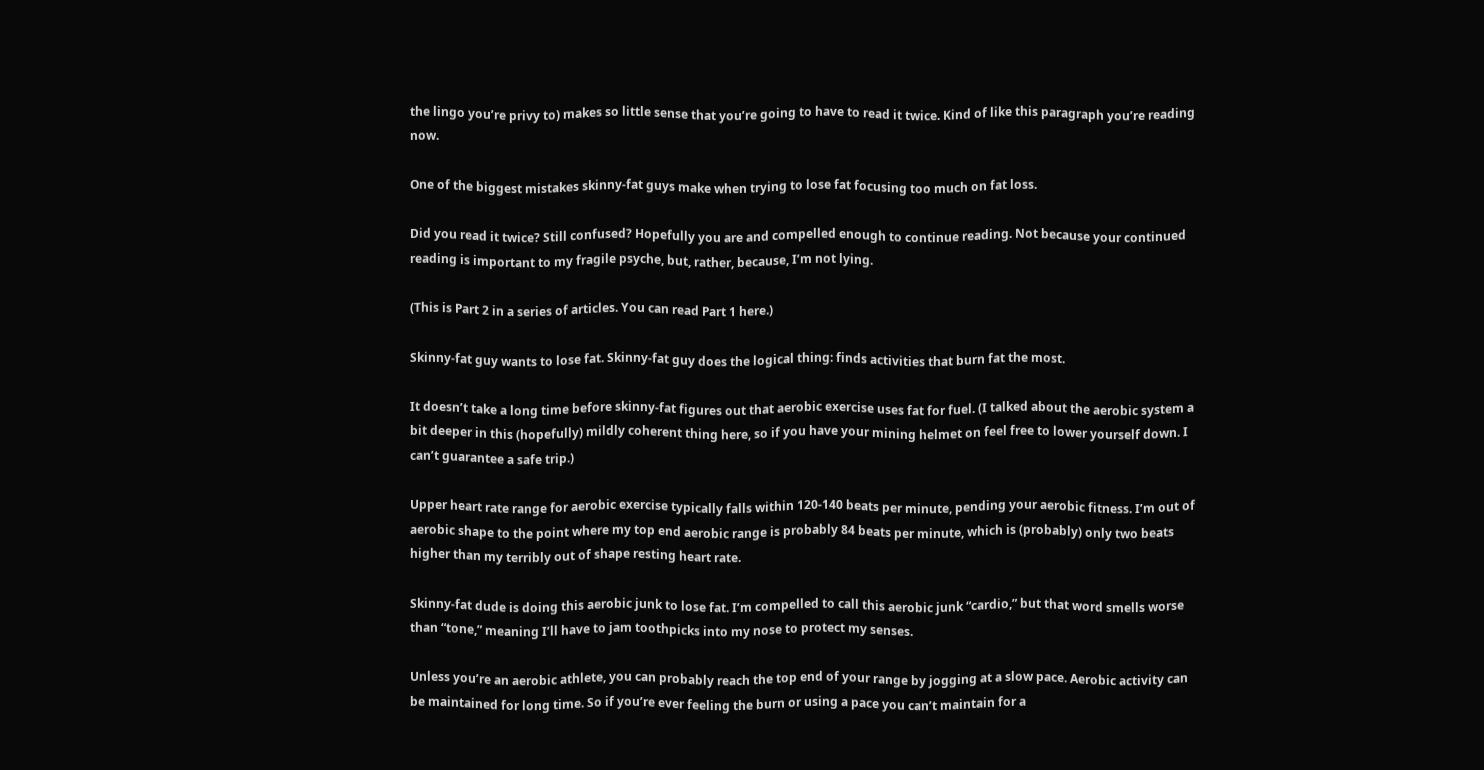the lingo you’re privy to) makes so little sense that you’re going to have to read it twice. Kind of like this paragraph you’re reading now.

One of the biggest mistakes skinny-fat guys make when trying to lose fat focusing too much on fat loss.

Did you read it twice? Still confused? Hopefully you are and compelled enough to continue reading. Not because your continued reading is important to my fragile psyche, but, rather, because, I’m not lying.

(This is Part 2 in a series of articles. You can read Part 1 here.)

Skinny-fat guy wants to lose fat. Skinny-fat guy does the logical thing: finds activities that burn fat the most.

It doesn’t take a long time before skinny-fat figures out that aerobic exercise uses fat for fuel. (I talked about the aerobic system a bit deeper in this (hopefully) mildly coherent thing here, so if you have your mining helmet on feel free to lower yourself down. I can’t guarantee a safe trip.)

Upper heart rate range for aerobic exercise typically falls within 120-140 beats per minute, pending your aerobic fitness. I’m out of aerobic shape to the point where my top end aerobic range is probably 84 beats per minute, which is (probably) only two beats higher than my terribly out of shape resting heart rate.

Skinny-fat dude is doing this aerobic junk to lose fat. I’m compelled to call this aerobic junk “cardio,” but that word smells worse than “tone,” meaning I’ll have to jam toothpicks into my nose to protect my senses.

Unless you’re an aerobic athlete, you can probably reach the top end of your range by jogging at a slow pace. Aerobic activity can be maintained for long time. So if you’re ever feeling the burn or using a pace you can’t maintain for a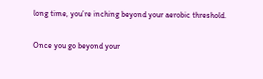long time, you’re inching beyond your aerobic threshold.

Once you go beyond your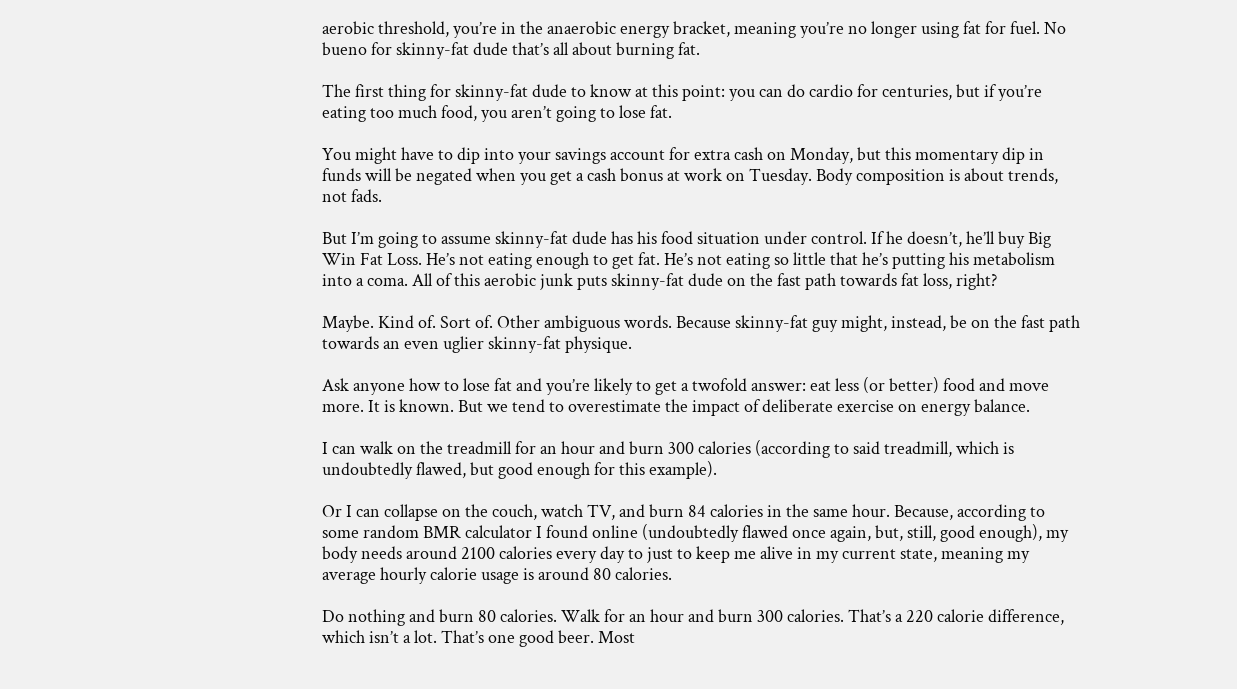aerobic threshold, you’re in the anaerobic energy bracket, meaning you’re no longer using fat for fuel. No bueno for skinny-fat dude that’s all about burning fat.

The first thing for skinny-fat dude to know at this point: you can do cardio for centuries, but if you’re eating too much food, you aren’t going to lose fat.

You might have to dip into your savings account for extra cash on Monday, but this momentary dip in funds will be negated when you get a cash bonus at work on Tuesday. Body composition is about trends, not fads.

But I’m going to assume skinny-fat dude has his food situation under control. If he doesn’t, he’ll buy Big Win Fat Loss. He’s not eating enough to get fat. He’s not eating so little that he’s putting his metabolism into a coma. All of this aerobic junk puts skinny-fat dude on the fast path towards fat loss, right?

Maybe. Kind of. Sort of. Other ambiguous words. Because skinny-fat guy might, instead, be on the fast path towards an even uglier skinny-fat physique.

Ask anyone how to lose fat and you’re likely to get a twofold answer: eat less (or better) food and move more. It is known. But we tend to overestimate the impact of deliberate exercise on energy balance.

I can walk on the treadmill for an hour and burn 300 calories (according to said treadmill, which is undoubtedly flawed, but good enough for this example).

Or I can collapse on the couch, watch TV, and burn 84 calories in the same hour. Because, according to some random BMR calculator I found online (undoubtedly flawed once again, but, still, good enough), my body needs around 2100 calories every day to just to keep me alive in my current state, meaning my average hourly calorie usage is around 80 calories.

Do nothing and burn 80 calories. Walk for an hour and burn 300 calories. That’s a 220 calorie difference, which isn’t a lot. That’s one good beer. Most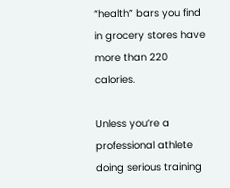“health” bars you find in grocery stores have more than 220 calories.

Unless you’re a professional athlete doing serious training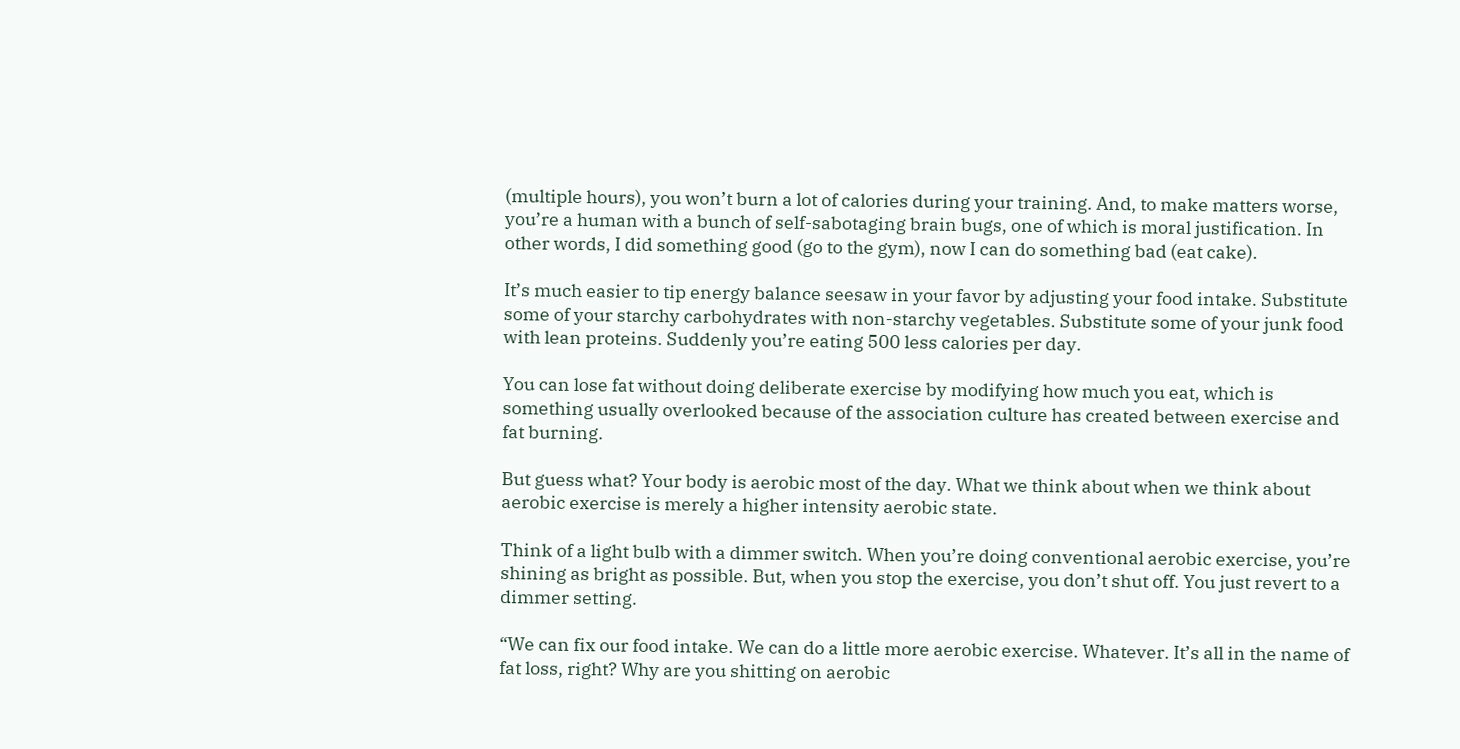(multiple hours), you won’t burn a lot of calories during your training. And, to make matters worse, you’re a human with a bunch of self-sabotaging brain bugs, one of which is moral justification. In other words, I did something good (go to the gym), now I can do something bad (eat cake).

It’s much easier to tip energy balance seesaw in your favor by adjusting your food intake. Substitute some of your starchy carbohydrates with non-starchy vegetables. Substitute some of your junk food with lean proteins. Suddenly you’re eating 500 less calories per day.

You can lose fat without doing deliberate exercise by modifying how much you eat, which is something usually overlooked because of the association culture has created between exercise and fat burning.

But guess what? Your body is aerobic most of the day. What we think about when we think about aerobic exercise is merely a higher intensity aerobic state.

Think of a light bulb with a dimmer switch. When you’re doing conventional aerobic exercise, you’re shining as bright as possible. But, when you stop the exercise, you don’t shut off. You just revert to a dimmer setting.

“We can fix our food intake. We can do a little more aerobic exercise. Whatever. It’s all in the name of fat loss, right? Why are you shitting on aerobic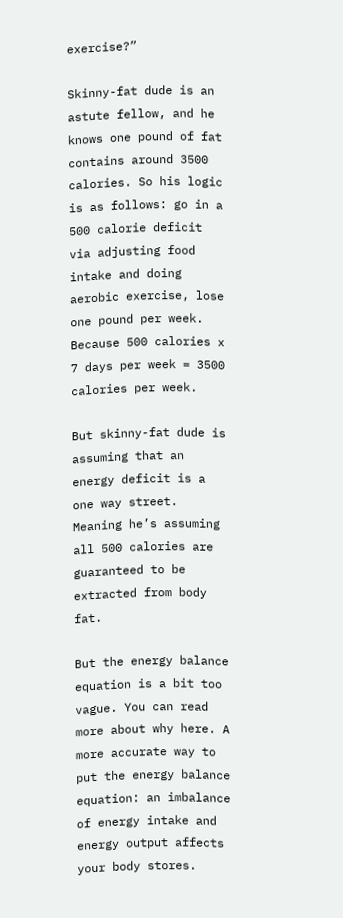exercise?”

Skinny-fat dude is an astute fellow, and he knows one pound of fat contains around 3500 calories. So his logic is as follows: go in a 500 calorie deficit via adjusting food intake and doing aerobic exercise, lose one pound per week. Because 500 calories x 7 days per week = 3500 calories per week.

But skinny-fat dude is assuming that an energy deficit is a one way street. Meaning he’s assuming all 500 calories are guaranteed to be extracted from body fat.

But the energy balance equation is a bit too vague. You can read more about why here. A more accurate way to put the energy balance equation: an imbalance of energy intake and energy output affects your body stores.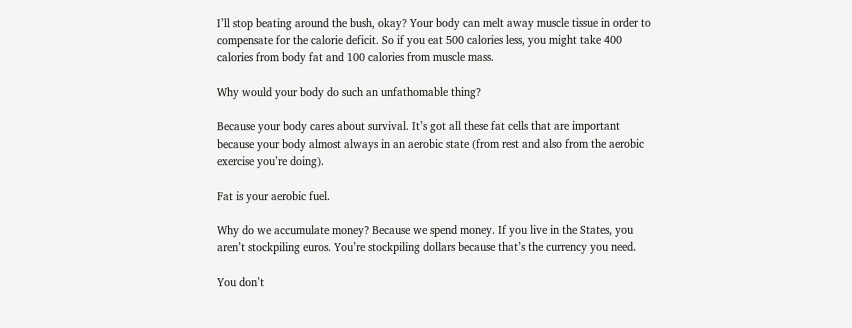I’ll stop beating around the bush, okay? Your body can melt away muscle tissue in order to compensate for the calorie deficit. So if you eat 500 calories less, you might take 400 calories from body fat and 100 calories from muscle mass.

Why would your body do such an unfathomable thing?

Because your body cares about survival. It’s got all these fat cells that are important because your body almost always in an aerobic state (from rest and also from the aerobic exercise you’re doing).

Fat is your aerobic fuel.

Why do we accumulate money? Because we spend money. If you live in the States, you aren’t stockpiling euros. You’re stockpiling dollars because that’s the currency you need.

You don’t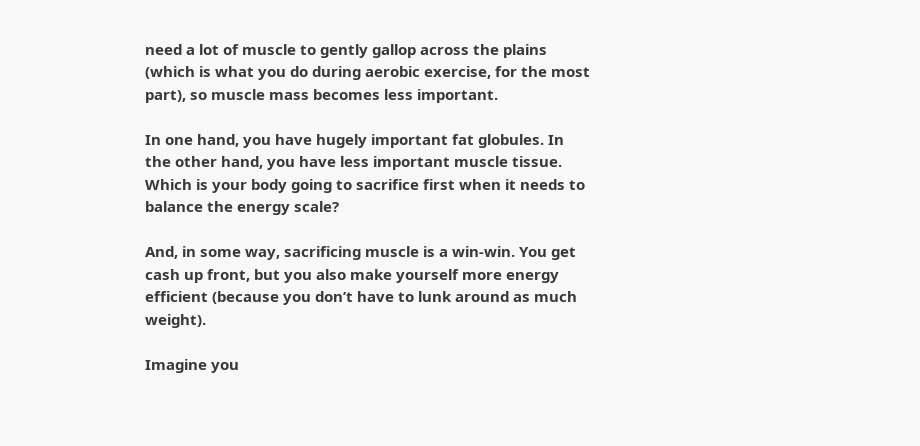need a lot of muscle to gently gallop across the plains (which is what you do during aerobic exercise, for the most part), so muscle mass becomes less important.

In one hand, you have hugely important fat globules. In the other hand, you have less important muscle tissue. Which is your body going to sacrifice first when it needs to balance the energy scale?

And, in some way, sacrificing muscle is a win-win. You get cash up front, but you also make yourself more energy efficient (because you don’t have to lunk around as much weight).

Imagine you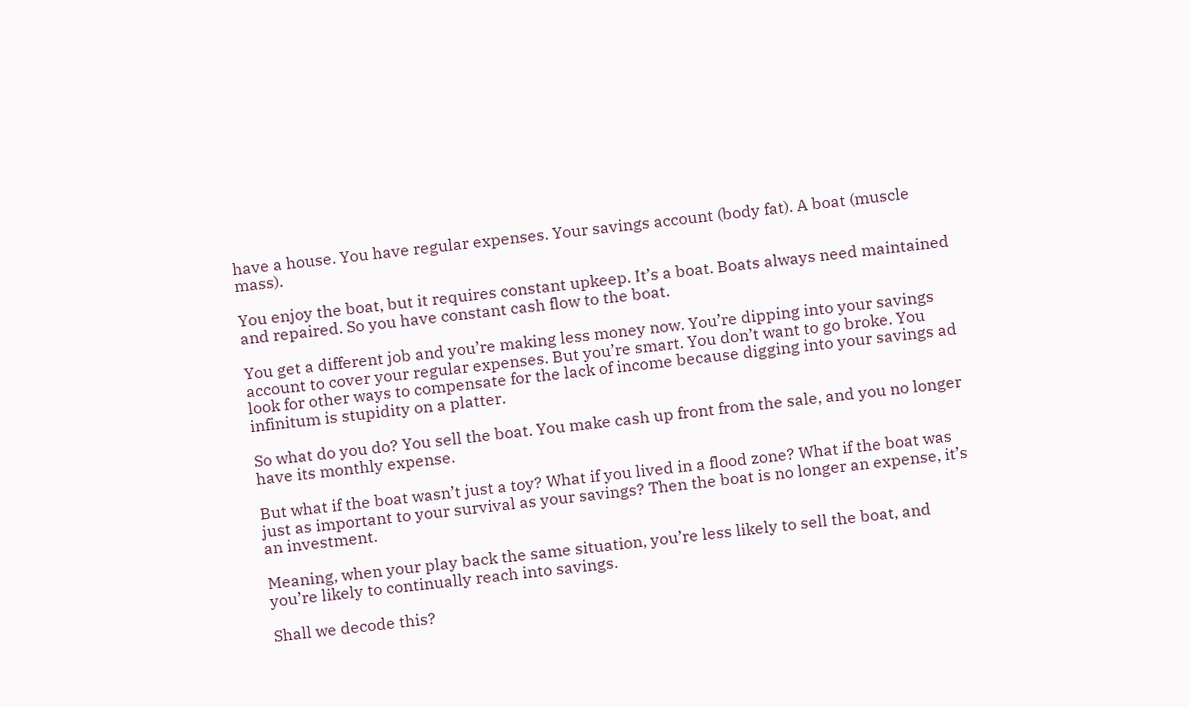have a house. You have regular expenses. Your savings account (body fat). A boat (muscle mass).

You enjoy the boat, but it requires constant upkeep. It’s a boat. Boats always need maintained and repaired. So you have constant cash flow to the boat.

You get a different job and you’re making less money now. You’re dipping into your savings account to cover your regular expenses. But you’re smart. You don’t want to go broke. You look for other ways to compensate for the lack of income because digging into your savings ad infinitum is stupidity on a platter.

So what do you do? You sell the boat. You make cash up front from the sale, and you no longer have its monthly expense.

But what if the boat wasn’t just a toy? What if you lived in a flood zone? What if the boat was just as important to your survival as your savings? Then the boat is no longer an expense, it’s an investment.

Meaning, when your play back the same situation, you’re less likely to sell the boat, and you’re likely to continually reach into savings.

Shall we decode this?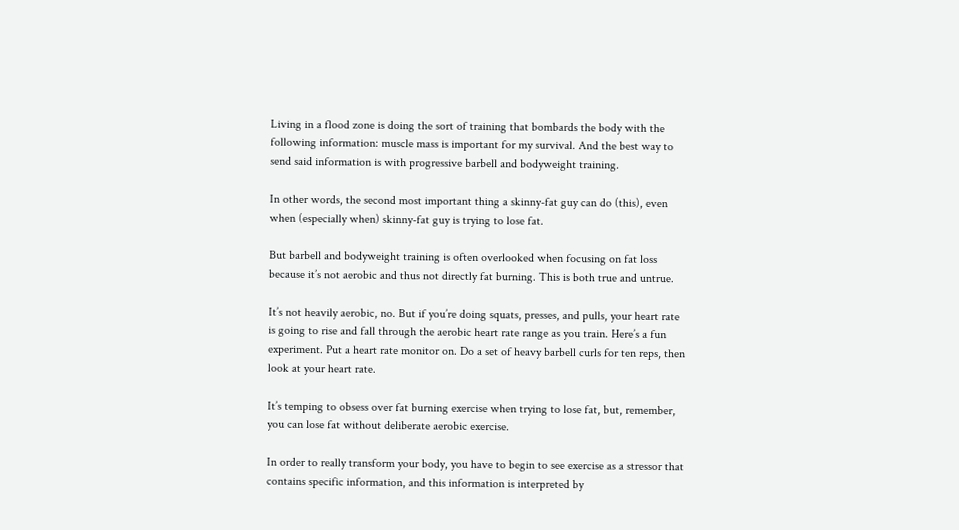Living in a flood zone is doing the sort of training that bombards the body with the following information: muscle mass is important for my survival. And the best way to send said information is with progressive barbell and bodyweight training.

In other words, the second most important thing a skinny-fat guy can do (this), even when (especially when) skinny-fat guy is trying to lose fat.

But barbell and bodyweight training is often overlooked when focusing on fat loss because it’s not aerobic and thus not directly fat burning. This is both true and untrue.

It’s not heavily aerobic, no. But if you’re doing squats, presses, and pulls, your heart rate is going to rise and fall through the aerobic heart rate range as you train. Here’s a fun experiment. Put a heart rate monitor on. Do a set of heavy barbell curls for ten reps, then look at your heart rate.

It’s temping to obsess over fat burning exercise when trying to lose fat, but, remember, you can lose fat without deliberate aerobic exercise.

In order to really transform your body, you have to begin to see exercise as a stressor that contains specific information, and this information is interpreted by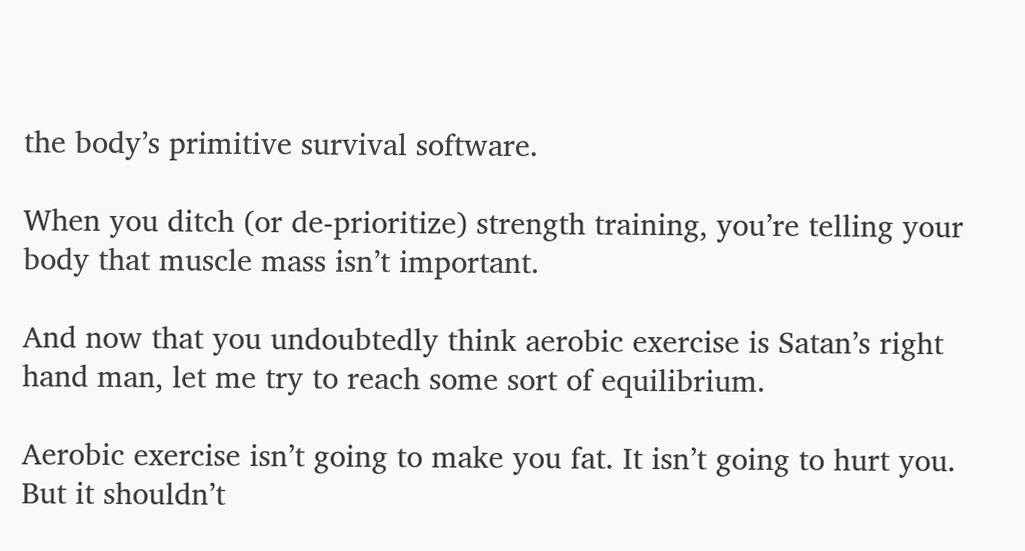the body’s primitive survival software.

When you ditch (or de-prioritize) strength training, you’re telling your body that muscle mass isn’t important.

And now that you undoubtedly think aerobic exercise is Satan’s right hand man, let me try to reach some sort of equilibrium.

Aerobic exercise isn’t going to make you fat. It isn’t going to hurt you. But it shouldn’t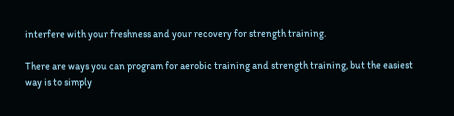interfere with your freshness and your recovery for strength training.

There are ways you can program for aerobic training and strength training, but the easiest way is to simply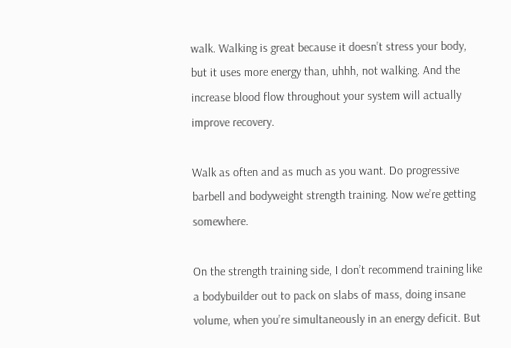walk. Walking is great because it doesn’t stress your body, but it uses more energy than, uhhh, not walking. And the increase blood flow throughout your system will actually improve recovery.

Walk as often and as much as you want. Do progressive barbell and bodyweight strength training. Now we’re getting somewhere.

On the strength training side, I don’t recommend training like a bodybuilder out to pack on slabs of mass, doing insane volume, when you’re simultaneously in an energy deficit. But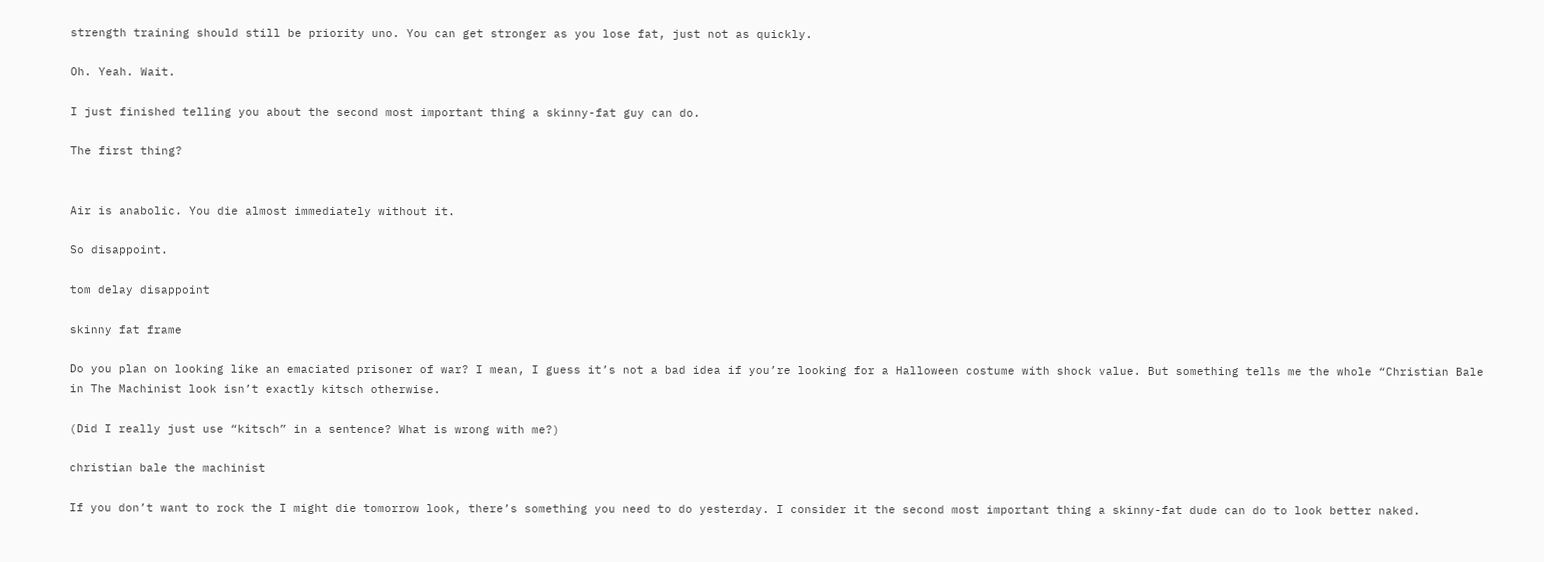strength training should still be priority uno. You can get stronger as you lose fat, just not as quickly.

Oh. Yeah. Wait.

I just finished telling you about the second most important thing a skinny-fat guy can do.

The first thing?


Air is anabolic. You die almost immediately without it.

So disappoint.

tom delay disappoint

skinny fat frame

Do you plan on looking like an emaciated prisoner of war? I mean, I guess it’s not a bad idea if you’re looking for a Halloween costume with shock value. But something tells me the whole “Christian Bale in The Machinist look isn’t exactly kitsch otherwise.

(Did I really just use “kitsch” in a sentence? What is wrong with me?)

christian bale the machinist

If you don’t want to rock the I might die tomorrow look, there’s something you need to do yesterday. I consider it the second most important thing a skinny-fat dude can do to look better naked.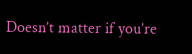Doesn’t matter if you’re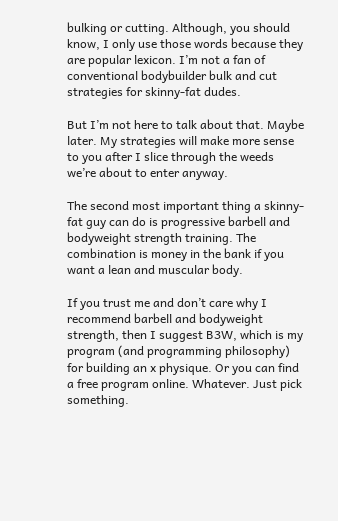bulking or cutting. Although, you should know, I only use those words because they are popular lexicon. I’m not a fan of conventional bodybuilder bulk and cut strategies for skinny-fat dudes.

But I’m not here to talk about that. Maybe later. My strategies will make more sense to you after I slice through the weeds we’re about to enter anyway.

The second most important thing a skinny-fat guy can do is progressive barbell and bodyweight strength training. The combination is money in the bank if you want a lean and muscular body.

If you trust me and don’t care why I recommend barbell and bodyweight strength, then I suggest B3W, which is my program (and programming philosophy) for building an x physique. Or you can find a free program online. Whatever. Just pick something.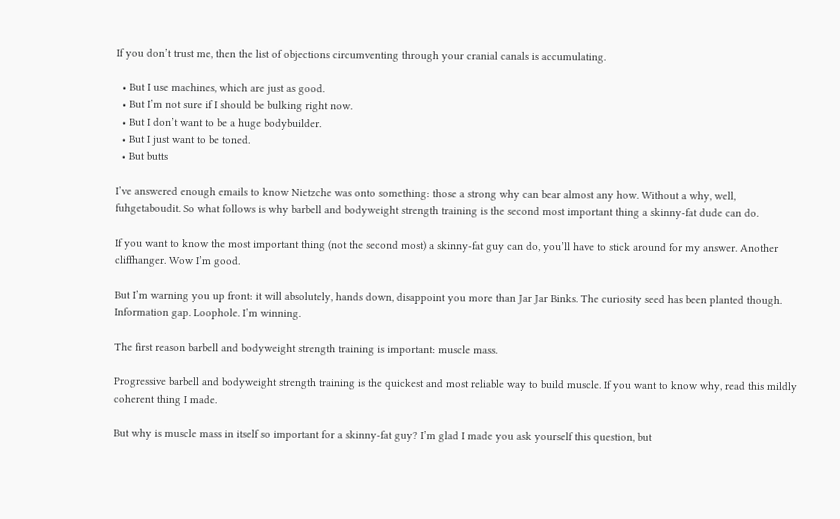If you don’t trust me, then the list of objections circumventing through your cranial canals is accumulating.

  • But I use machines, which are just as good.
  • But I’m not sure if I should be bulking right now.
  • But I don’t want to be a huge bodybuilder.
  • But I just want to be toned.
  • But butts

I’ve answered enough emails to know Nietzche was onto something: those a strong why can bear almost any how. Without a why, well, fuhgetaboudit. So what follows is why barbell and bodyweight strength training is the second most important thing a skinny-fat dude can do.

If you want to know the most important thing (not the second most) a skinny-fat guy can do, you’ll have to stick around for my answer. Another cliffhanger. Wow I’m good.

But I’m warning you up front: it will absolutely, hands down, disappoint you more than Jar Jar Binks. The curiosity seed has been planted though. Information gap. Loophole. I’m winning.

The first reason barbell and bodyweight strength training is important: muscle mass.

Progressive barbell and bodyweight strength training is the quickest and most reliable way to build muscle. If you want to know why, read this mildly coherent thing I made.

But why is muscle mass in itself so important for a skinny-fat guy? I’m glad I made you ask yourself this question, but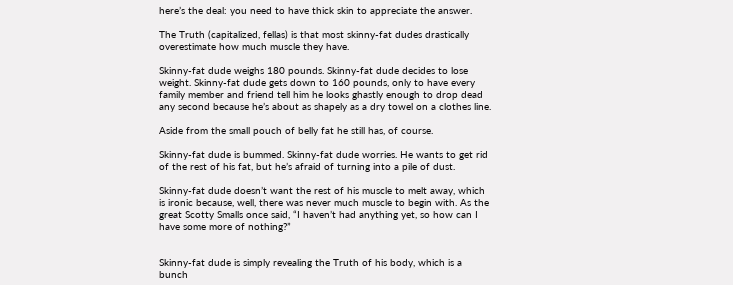here’s the deal: you need to have thick skin to appreciate the answer.

The Truth (capitalized, fellas) is that most skinny-fat dudes drastically overestimate how much muscle they have.

Skinny-fat dude weighs 180 pounds. Skinny-fat dude decides to lose weight. Skinny-fat dude gets down to 160 pounds, only to have every family member and friend tell him he looks ghastly enough to drop dead any second because he’s about as shapely as a dry towel on a clothes line.

Aside from the small pouch of belly fat he still has, of course.

Skinny-fat dude is bummed. Skinny-fat dude worries. He wants to get rid of the rest of his fat, but he’s afraid of turning into a pile of dust.

Skinny-fat dude doesn’t want the rest of his muscle to melt away, which is ironic because, well, there was never much muscle to begin with. As the great Scotty Smalls once said, “I haven’t had anything yet, so how can I have some more of nothing?”


Skinny-fat dude is simply revealing the Truth of his body, which is a bunch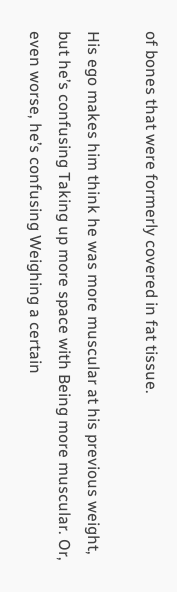of bones that were formerly covered in fat tissue.

His ego makes him think he was more muscular at his previous weight, but he’s confusing Taking up more space with Being more muscular. Or, even worse, he’s confusing Weighing a certain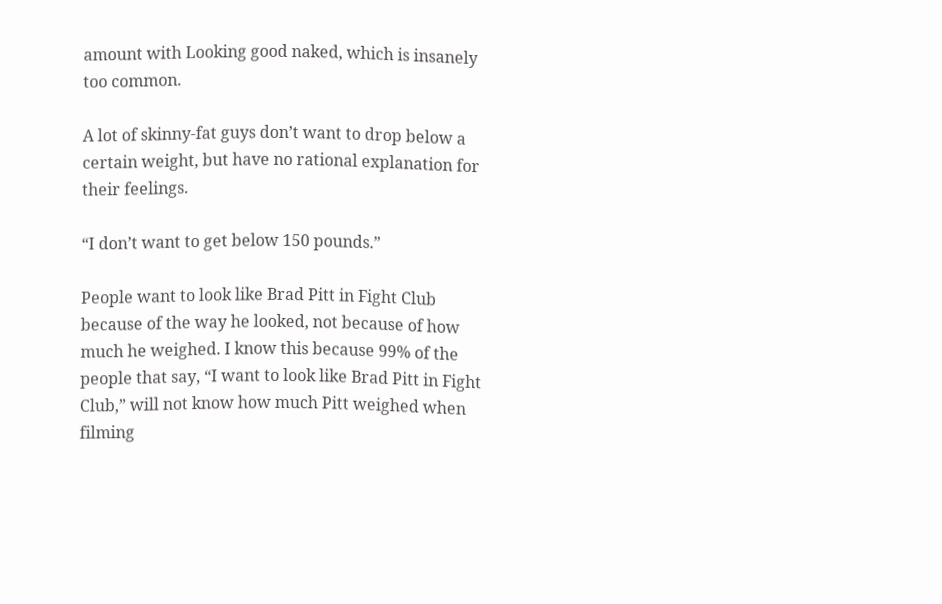amount with Looking good naked, which is insanely too common.

A lot of skinny-fat guys don’t want to drop below a certain weight, but have no rational explanation for their feelings.

“I don’t want to get below 150 pounds.”

People want to look like Brad Pitt in Fight Club because of the way he looked, not because of how much he weighed. I know this because 99% of the people that say, “I want to look like Brad Pitt in Fight Club,” will not know how much Pitt weighed when filming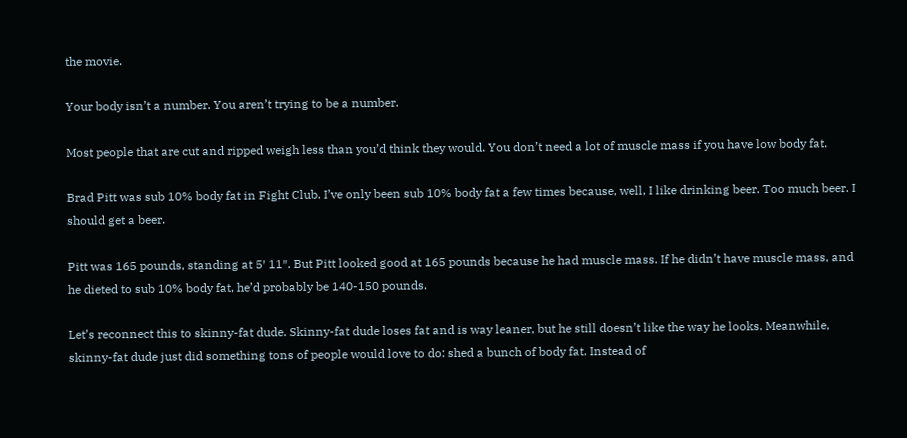the movie.

Your body isn’t a number. You aren’t trying to be a number.

Most people that are cut and ripped weigh less than you’d think they would. You don’t need a lot of muscle mass if you have low body fat.

Brad Pitt was sub 10% body fat in Fight Club. I’ve only been sub 10% body fat a few times because, well, I like drinking beer. Too much beer. I should get a beer.

Pitt was 165 pounds, standing at 5′ 11″. But Pitt looked good at 165 pounds because he had muscle mass. If he didn’t have muscle mass, and he dieted to sub 10% body fat, he’d probably be 140-150 pounds.

Let’s reconnect this to skinny-fat dude. Skinny-fat dude loses fat and is way leaner, but he still doesn’t like the way he looks. Meanwhile, skinny-fat dude just did something tons of people would love to do: shed a bunch of body fat. Instead of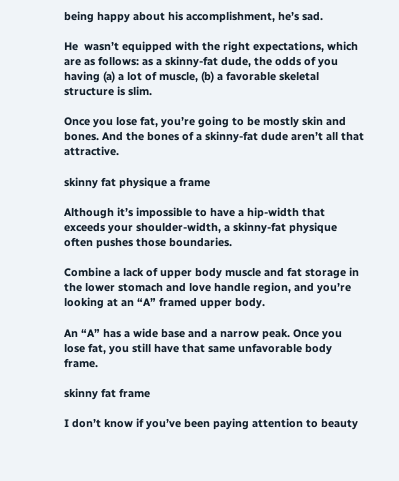being happy about his accomplishment, he’s sad.

He  wasn’t equipped with the right expectations, which are as follows: as a skinny-fat dude, the odds of you having (a) a lot of muscle, (b) a favorable skeletal structure is slim.

Once you lose fat, you’re going to be mostly skin and bones. And the bones of a skinny-fat dude aren’t all that attractive.

skinny fat physique a frame

Although it’s impossible to have a hip-width that exceeds your shoulder-width, a skinny-fat physique often pushes those boundaries.

Combine a lack of upper body muscle and fat storage in the lower stomach and love handle region, and you’re looking at an “A” framed upper body.

An “A” has a wide base and a narrow peak. Once you lose fat, you still have that same unfavorable body frame.

skinny fat frame

I don’t know if you’ve been paying attention to beauty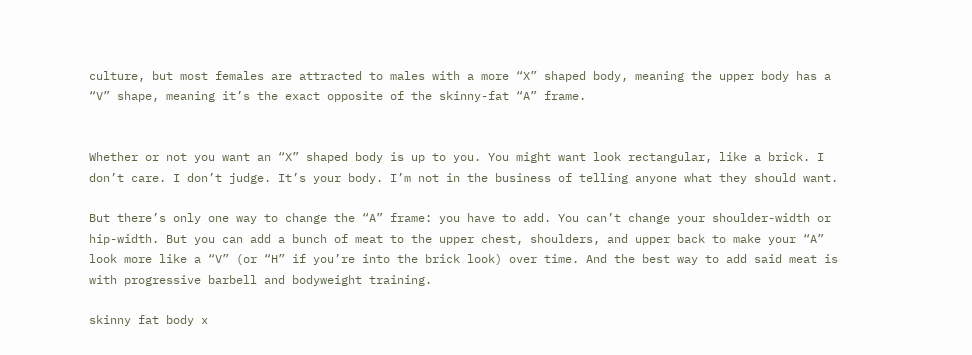culture, but most females are attracted to males with a more “X” shaped body, meaning the upper body has a “V” shape, meaning it’s the exact opposite of the skinny-fat “A” frame.


Whether or not you want an “X” shaped body is up to you. You might want look rectangular, like a brick. I don’t care. I don’t judge. It’s your body. I’m not in the business of telling anyone what they should want.

But there’s only one way to change the “A” frame: you have to add. You can’t change your shoulder-width or hip-width. But you can add a bunch of meat to the upper chest, shoulders, and upper back to make your “A” look more like a “V” (or “H” if you’re into the brick look) over time. And the best way to add said meat is with progressive barbell and bodyweight training.

skinny fat body x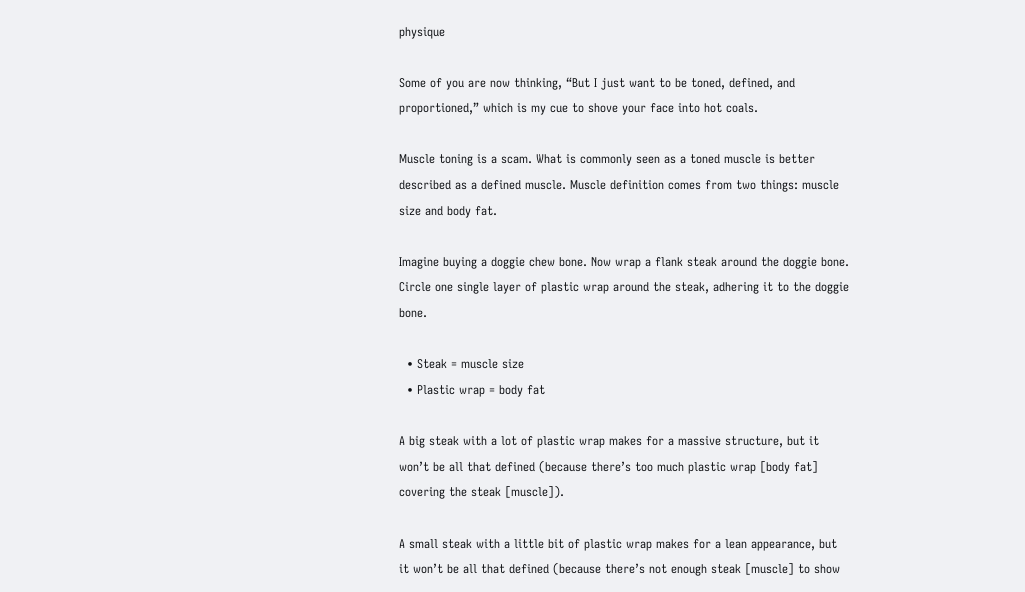physique

Some of you are now thinking, “But I just want to be toned, defined, and proportioned,” which is my cue to shove your face into hot coals.

Muscle toning is a scam. What is commonly seen as a toned muscle is better described as a defined muscle. Muscle definition comes from two things: muscle size and body fat.

Imagine buying a doggie chew bone. Now wrap a flank steak around the doggie bone. Circle one single layer of plastic wrap around the steak, adhering it to the doggie bone.

  • Steak = muscle size
  • Plastic wrap = body fat

A big steak with a lot of plastic wrap makes for a massive structure, but it won’t be all that defined (because there’s too much plastic wrap [body fat] covering the steak [muscle]).

A small steak with a little bit of plastic wrap makes for a lean appearance, but it won’t be all that defined (because there’s not enough steak [muscle] to show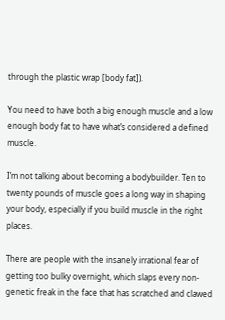through the plastic wrap [body fat]).

You need to have both a big enough muscle and a low enough body fat to have what’s considered a defined muscle.

I’m not talking about becoming a bodybuilder. Ten to twenty pounds of muscle goes a long way in shaping your body, especially if you build muscle in the right places.

There are people with the insanely irrational fear of getting too bulky overnight, which slaps every non-genetic freak in the face that has scratched and clawed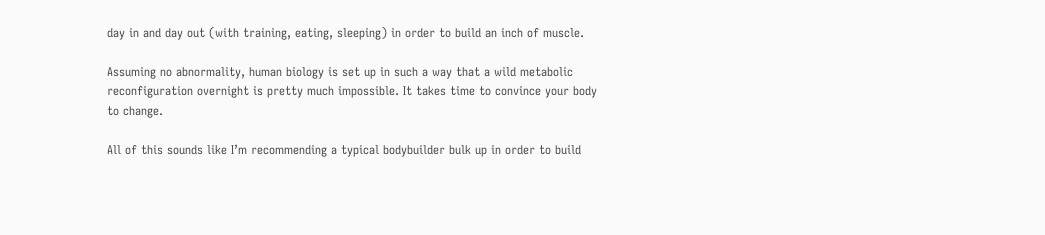day in and day out (with training, eating, sleeping) in order to build an inch of muscle.

Assuming no abnormality, human biology is set up in such a way that a wild metabolic reconfiguration overnight is pretty much impossible. It takes time to convince your body to change.

All of this sounds like I’m recommending a typical bodybuilder bulk up in order to build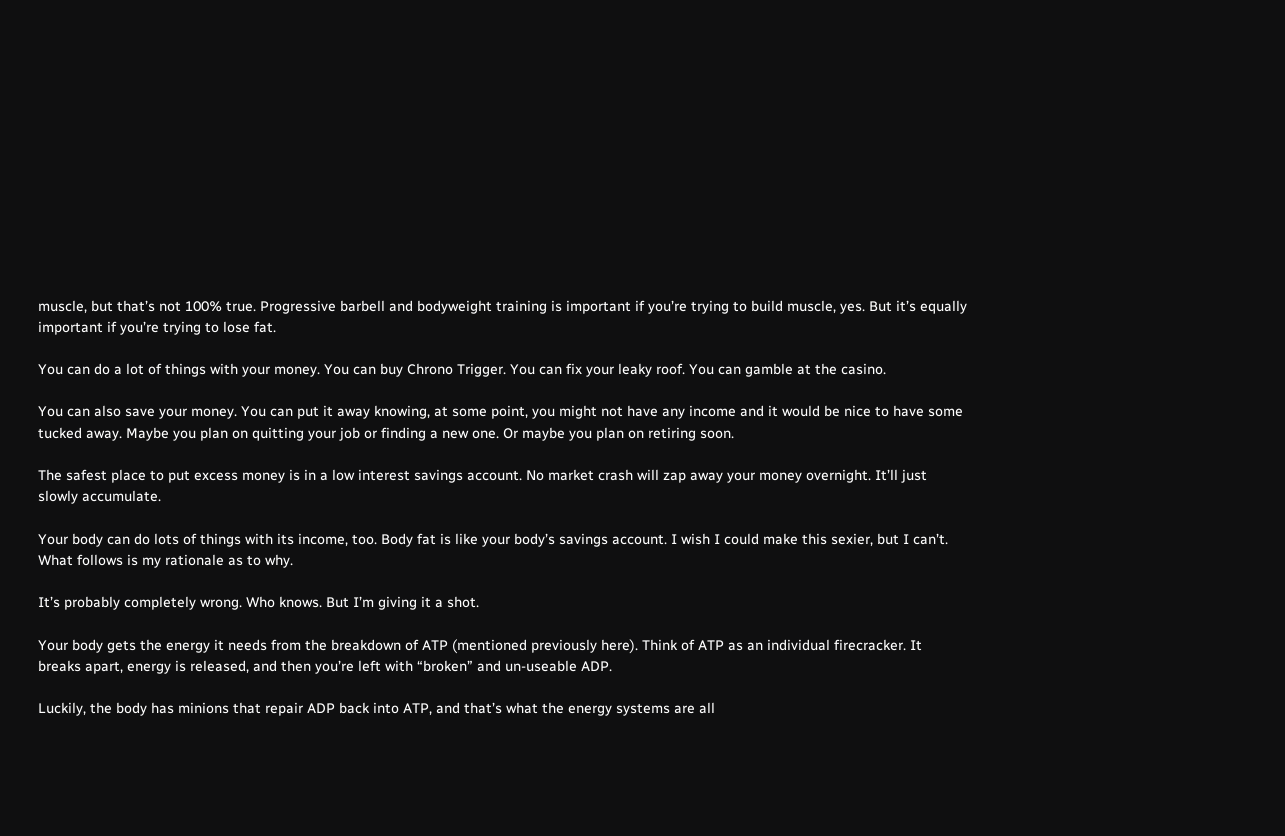muscle, but that’s not 100% true. Progressive barbell and bodyweight training is important if you’re trying to build muscle, yes. But it’s equally important if you’re trying to lose fat.

You can do a lot of things with your money. You can buy Chrono Trigger. You can fix your leaky roof. You can gamble at the casino.

You can also save your money. You can put it away knowing, at some point, you might not have any income and it would be nice to have some tucked away. Maybe you plan on quitting your job or finding a new one. Or maybe you plan on retiring soon.

The safest place to put excess money is in a low interest savings account. No market crash will zap away your money overnight. It’ll just slowly accumulate.

Your body can do lots of things with its income, too. Body fat is like your body’s savings account. I wish I could make this sexier, but I can’t. What follows is my rationale as to why.

It’s probably completely wrong. Who knows. But I’m giving it a shot.

Your body gets the energy it needs from the breakdown of ATP (mentioned previously here). Think of ATP as an individual firecracker. It breaks apart, energy is released, and then you’re left with “broken” and un-useable ADP.

Luckily, the body has minions that repair ADP back into ATP, and that’s what the energy systems are all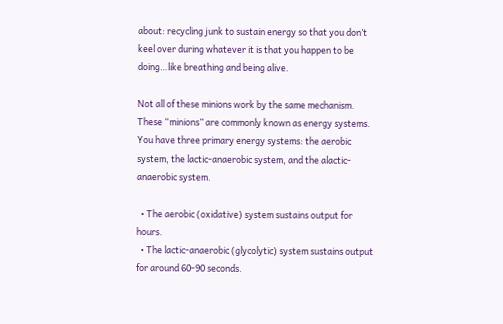about: recycling junk to sustain energy so that you don’t keel over during whatever it is that you happen to be doing…like breathing and being alive.

Not all of these minions work by the same mechanism. These “minions” are commonly known as energy systems. You have three primary energy systems: the aerobic system, the lactic-anaerobic system, and the alactic-anaerobic system.

  • The aerobic (oxidative) system sustains output for hours.
  • The lactic-anaerobic (glycolytic) system sustains output for around 60-90 seconds.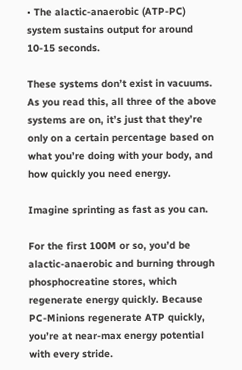• The alactic-anaerobic (ATP-PC) system sustains output for around 10-15 seconds.

These systems don’t exist in vacuums. As you read this, all three of the above systems are on, it’s just that they’re only on a certain percentage based on what you’re doing with your body, and how quickly you need energy.

Imagine sprinting as fast as you can.

For the first 100M or so, you’d be alactic-anaerobic and burning through phosphocreatine stores, which regenerate energy quickly. Because PC-Minions regenerate ATP quickly, you’re at near-max energy potential with every stride.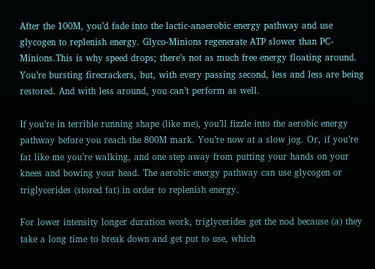After the 100M, you’d fade into the lactic-anaerobic energy pathway and use glycogen to replenish energy. Glyco-Minions regenerate ATP slower than PC-Minions.This is why speed drops; there’s not as much free energy floating around. You’re bursting firecrackers, but, with every passing second, less and less are being restored. And with less around, you can’t perform as well.

If you’re in terrible running shape (like me), you’ll fizzle into the aerobic energy pathway before you reach the 800M mark. You’re now at a slow jog. Or, if you’re fat like me you’re walking, and one step away from putting your hands on your knees and bowing your head. The aerobic energy pathway can use glycogen or triglycerides (stored fat) in order to replenish energy.

For lower intensity longer duration work, triglycerides get the nod because (a) they take a long time to break down and get put to use, which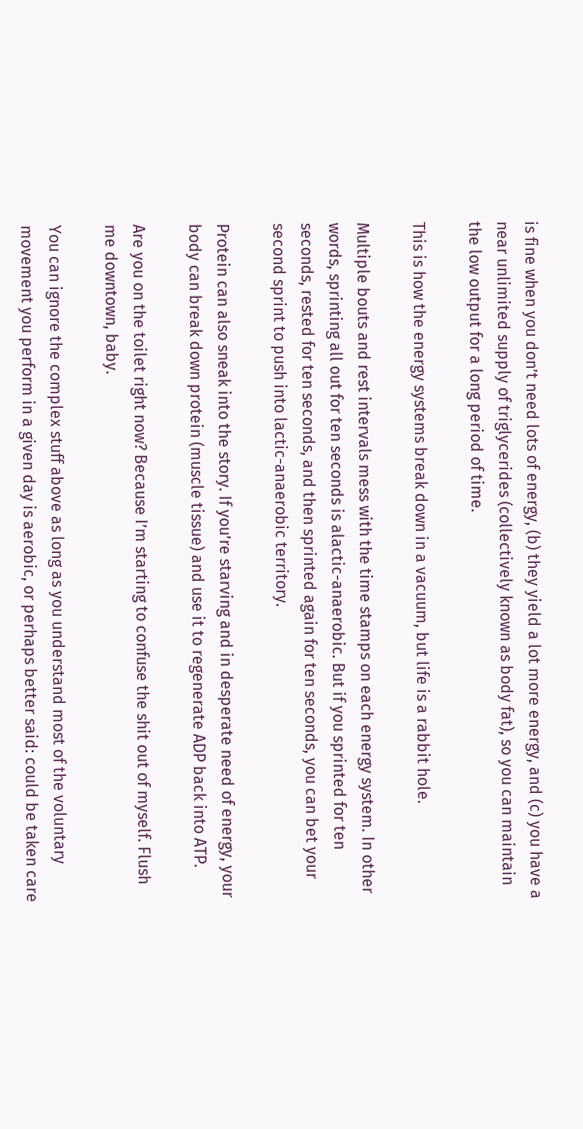is fine when you don’t need lots of energy, (b) they yield a lot more energy, and (c) you have a near unlimited supply of triglycerides (collectively known as body fat), so you can maintain the low output for a long period of time.

This is how the energy systems break down in a vacuum, but life is a rabbit hole.

Multiple bouts and rest intervals mess with the time stamps on each energy system. In other words, sprinting all out for ten seconds is alactic-anaerobic. But if you sprinted for ten seconds, rested for ten seconds, and then sprinted again for ten seconds, you can bet your second sprint to push into lactic-anaerobic territory.

Protein can also sneak into the story. If you’re starving and in desperate need of energy, your body can break down protein (muscle tissue) and use it to regenerate ADP back into ATP.

Are you on the toilet right now? Because I’m starting to confuse the shit out of myself. Flush me downtown, baby.

You can ignore the complex stuff above as long as you understand most of the voluntary movement you perform in a given day is aerobic, or perhaps better said: could be taken care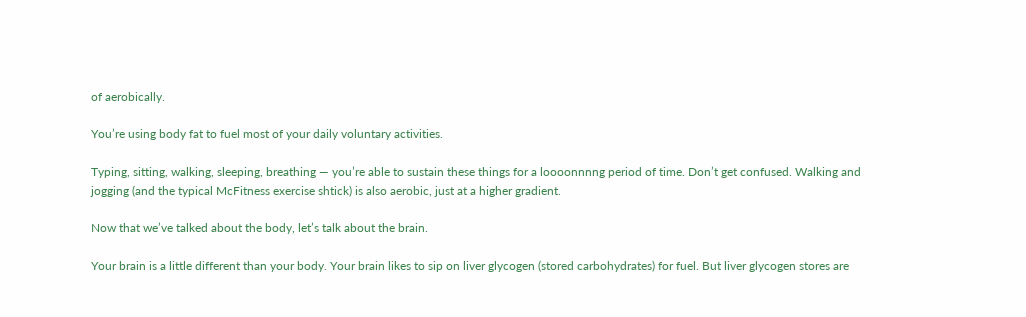of aerobically.

You’re using body fat to fuel most of your daily voluntary activities.

Typing, sitting, walking, sleeping, breathing — you’re able to sustain these things for a loooonnnng period of time. Don’t get confused. Walking and jogging (and the typical McFitness exercise shtick) is also aerobic, just at a higher gradient.

Now that we’ve talked about the body, let’s talk about the brain.

Your brain is a little different than your body. Your brain likes to sip on liver glycogen (stored carbohydrates) for fuel. But liver glycogen stores are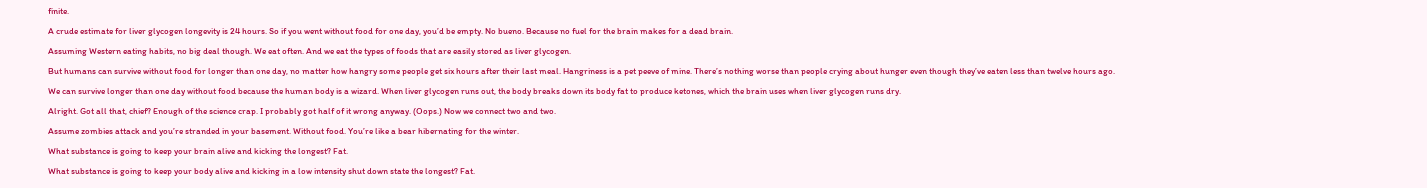finite.

A crude estimate for liver glycogen longevity is 24 hours. So if you went without food for one day, you’d be empty. No bueno. Because no fuel for the brain makes for a dead brain.

Assuming Western eating habits, no big deal though. We eat often. And we eat the types of foods that are easily stored as liver glycogen.

But humans can survive without food for longer than one day, no matter how hangry some people get six hours after their last meal. Hangriness is a pet peeve of mine. There’s nothing worse than people crying about hunger even though they’ve eaten less than twelve hours ago.

We can survive longer than one day without food because the human body is a wizard. When liver glycogen runs out, the body breaks down its body fat to produce ketones, which the brain uses when liver glycogen runs dry.

Alright. Got all that, chief? Enough of the science crap. I probably got half of it wrong anyway. (Oops.) Now we connect two and two.

Assume zombies attack and you’re stranded in your basement. Without food. You’re like a bear hibernating for the winter.

What substance is going to keep your brain alive and kicking the longest? Fat.

What substance is going to keep your body alive and kicking in a low intensity shut down state the longest? Fat.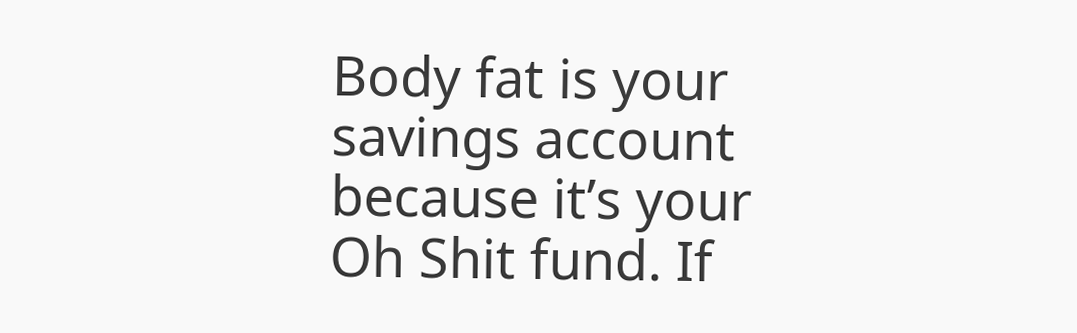Body fat is your savings account because it’s your Oh Shit fund. If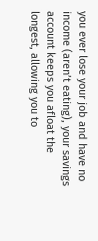you ever lose your job and have no income (aren’t eating), your savings account keeps you afloat the longest, allowing you to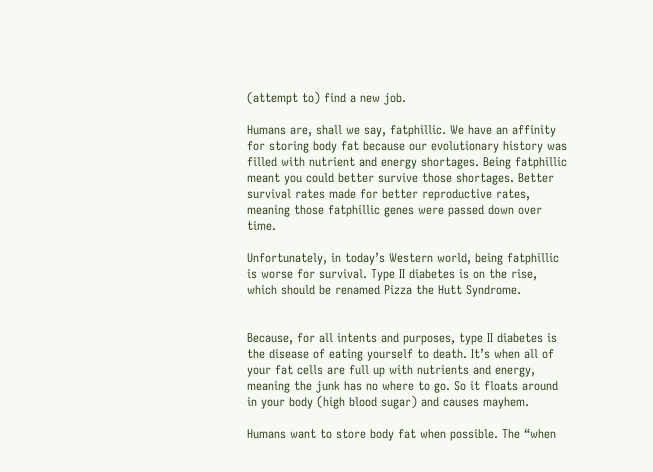(attempt to) find a new job.

Humans are, shall we say, fatphillic. We have an affinity for storing body fat because our evolutionary history was filled with nutrient and energy shortages. Being fatphillic meant you could better survive those shortages. Better survival rates made for better reproductive rates, meaning those fatphillic genes were passed down over time.

Unfortunately, in today’s Western world, being fatphillic is worse for survival. Type II diabetes is on the rise, which should be renamed Pizza the Hutt Syndrome.


Because, for all intents and purposes, type II diabetes is the disease of eating yourself to death. It’s when all of your fat cells are full up with nutrients and energy, meaning the junk has no where to go. So it floats around in your body (high blood sugar) and causes mayhem.

Humans want to store body fat when possible. The “when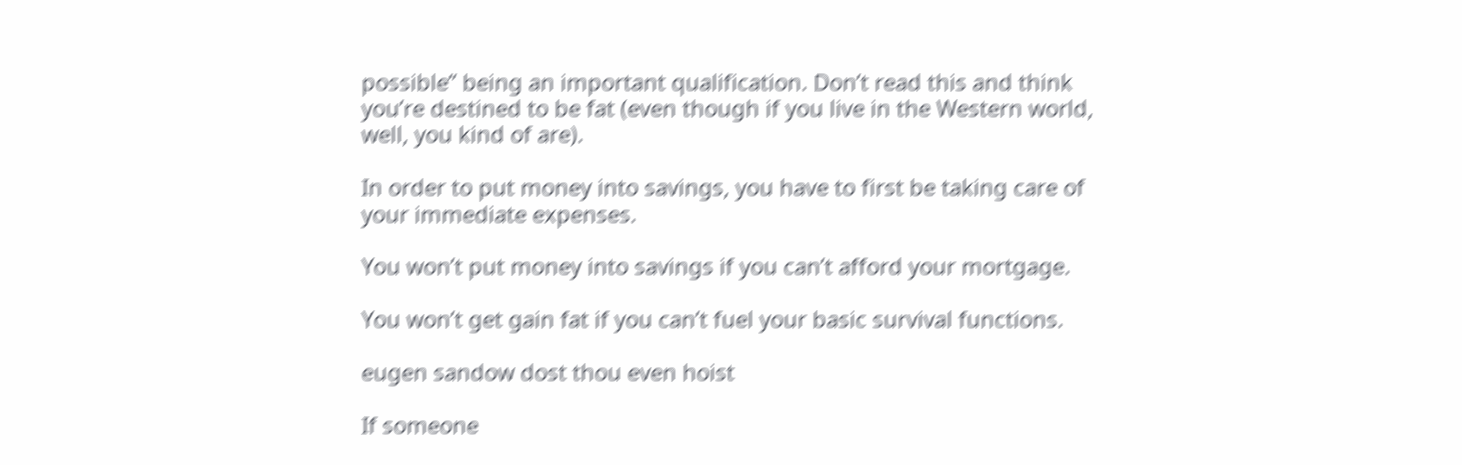possible” being an important qualification. Don’t read this and think you’re destined to be fat (even though if you live in the Western world, well, you kind of are).

In order to put money into savings, you have to first be taking care of your immediate expenses.

You won’t put money into savings if you can’t afford your mortgage.

You won’t get gain fat if you can’t fuel your basic survival functions.

eugen sandow dost thou even hoist

If someone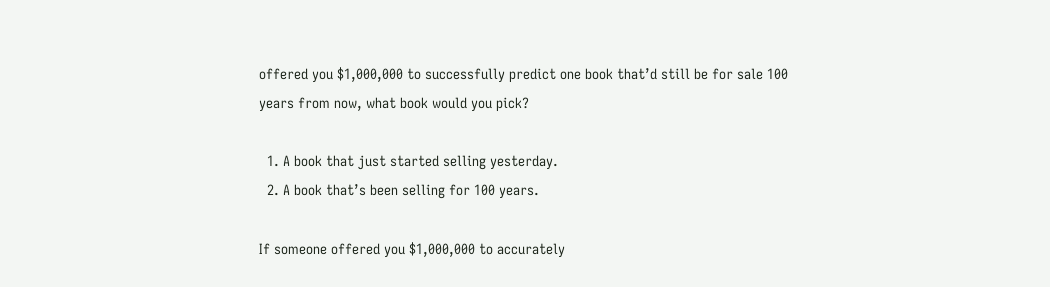offered you $1,000,000 to successfully predict one book that’d still be for sale 100 years from now, what book would you pick?

  1. A book that just started selling yesterday.
  2. A book that’s been selling for 100 years.

If someone offered you $1,000,000 to accurately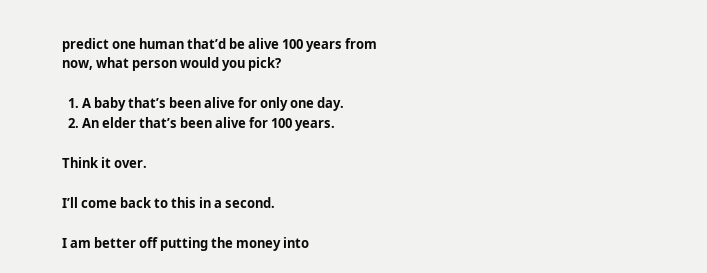predict one human that’d be alive 100 years from now, what person would you pick?

  1. A baby that’s been alive for only one day.
  2. An elder that’s been alive for 100 years.

Think it over.

I’ll come back to this in a second.

I am better off putting the money into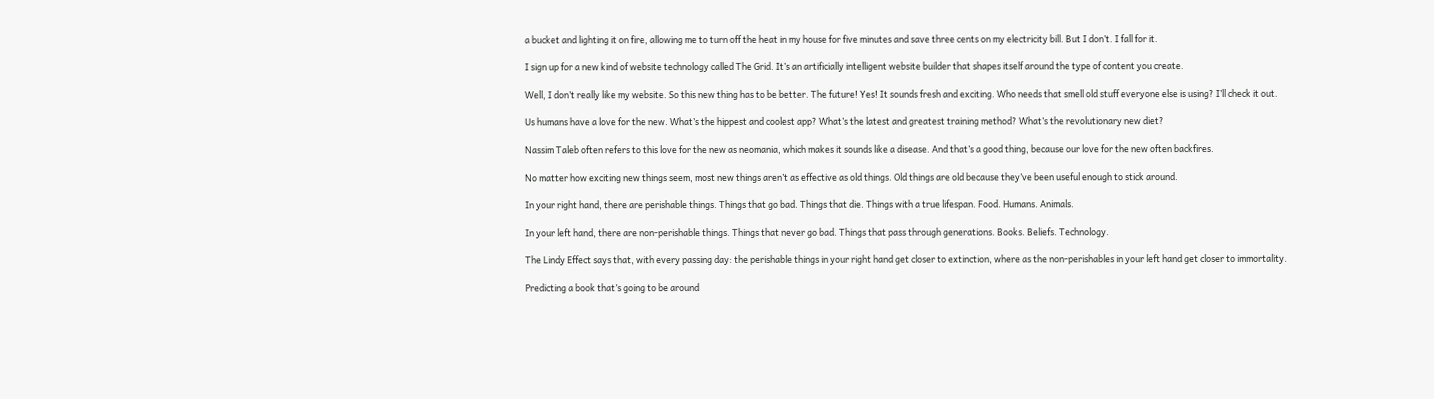a bucket and lighting it on fire, allowing me to turn off the heat in my house for five minutes and save three cents on my electricity bill. But I don’t. I fall for it.

I sign up for a new kind of website technology called The Grid. It’s an artificially intelligent website builder that shapes itself around the type of content you create.

Well, I don’t really like my website. So this new thing has to be better. The future! Yes! It sounds fresh and exciting. Who needs that smell old stuff everyone else is using? I’ll check it out.

Us humans have a love for the new. What’s the hippest and coolest app? What’s the latest and greatest training method? What’s the revolutionary new diet?

Nassim Taleb often refers to this love for the new as neomania, which makes it sounds like a disease. And that’s a good thing, because our love for the new often backfires.

No matter how exciting new things seem, most new things aren’t as effective as old things. Old things are old because they’ve been useful enough to stick around.

In your right hand, there are perishable things. Things that go bad. Things that die. Things with a true lifespan. Food. Humans. Animals.

In your left hand, there are non-perishable things. Things that never go bad. Things that pass through generations. Books. Beliefs. Technology.

The Lindy Effect says that, with every passing day: the perishable things in your right hand get closer to extinction, where as the non-perishables in your left hand get closer to immortality.

Predicting a book that’s going to be around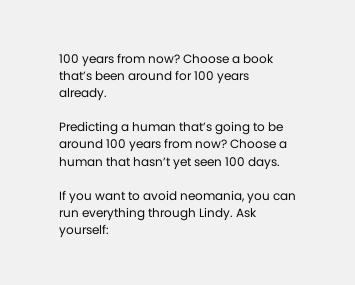100 years from now? Choose a book that’s been around for 100 years already.

Predicting a human that’s going to be around 100 years from now? Choose a human that hasn’t yet seen 100 days.

If you want to avoid neomania, you can run everything through Lindy. Ask yourself: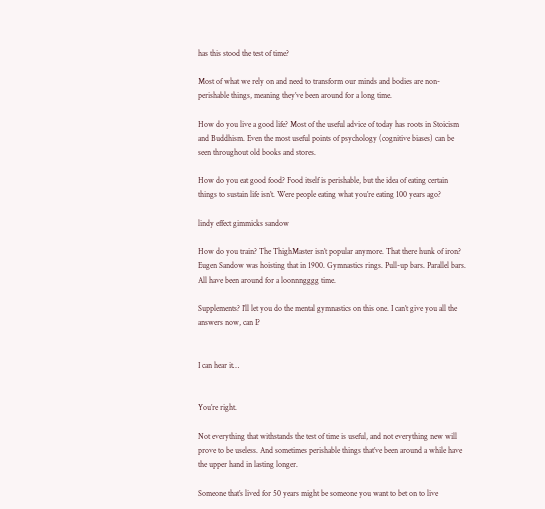has this stood the test of time?

Most of what we rely on and need to transform our minds and bodies are non-perishable things, meaning they’ve been around for a long time.

How do you live a good life? Most of the useful advice of today has roots in Stoicism and Buddhism. Even the most useful points of psychology (cognitive biases) can be seen throughout old books and stores.

How do you eat good food? Food itself is perishable, but the idea of eating certain things to sustain life isn’t. Were people eating what you’re eating 100 years ago?

lindy effect gimmicks sandow

How do you train? The ThighMaster isn’t popular anymore. That there hunk of iron? Eugen Sandow was hoisting that in 1900. Gymnastics rings. Pull-up bars. Parallel bars. All have been around for a loonnngggg time.

Supplements? I’ll let you do the mental gymnastics on this one. I can’t give you all the answers now, can I?


I can hear it…


You’re right.

Not everything that withstands the test of time is useful, and not everything new will prove to be useless. And sometimes perishable things that’ve been around a while have the upper hand in lasting longer.

Someone that’s lived for 50 years might be someone you want to bet on to live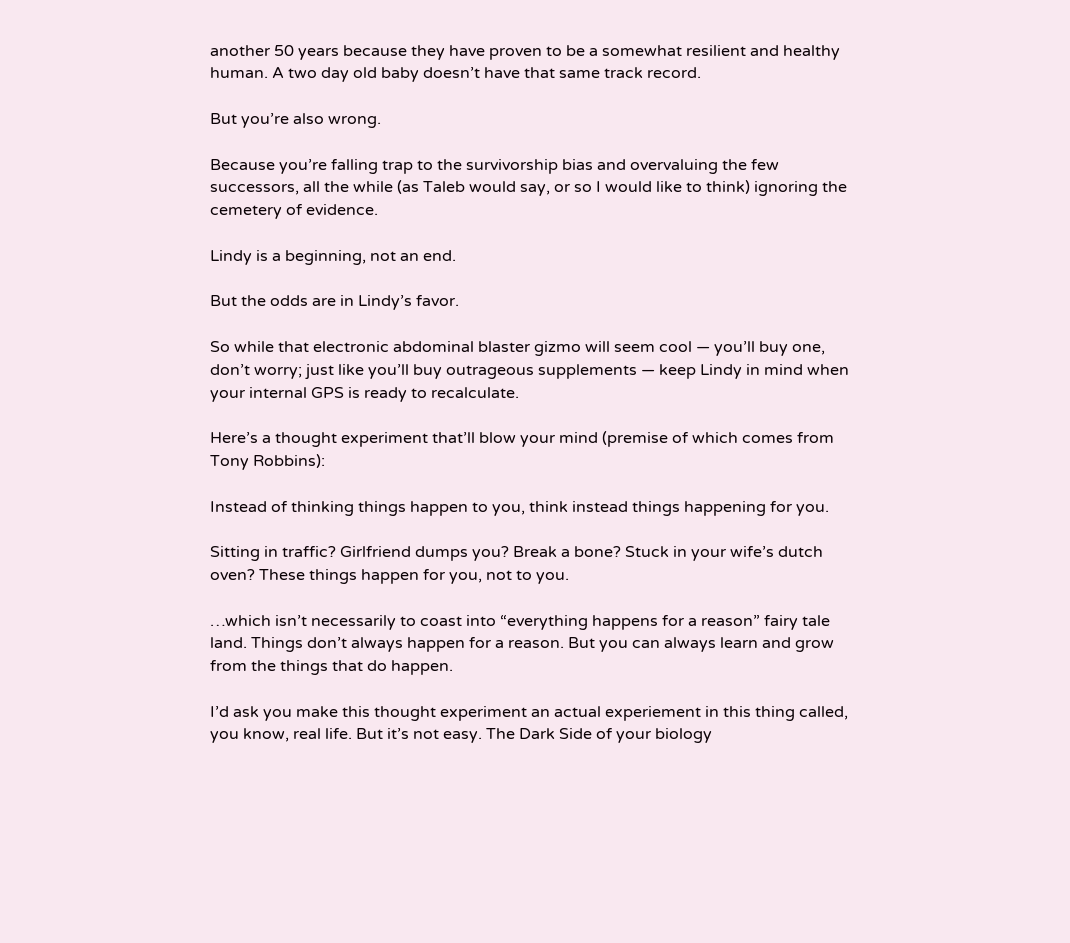another 50 years because they have proven to be a somewhat resilient and healthy human. A two day old baby doesn’t have that same track record.

But you’re also wrong.

Because you’re falling trap to the survivorship bias and overvaluing the few successors, all the while (as Taleb would say, or so I would like to think) ignoring the cemetery of evidence.

Lindy is a beginning, not an end.

But the odds are in Lindy’s favor.

So while that electronic abdominal blaster gizmo will seem cool — you’ll buy one, don’t worry; just like you’ll buy outrageous supplements — keep Lindy in mind when your internal GPS is ready to recalculate.

Here’s a thought experiment that’ll blow your mind (premise of which comes from Tony Robbins):

Instead of thinking things happen to you, think instead things happening for you.

Sitting in traffic? Girlfriend dumps you? Break a bone? Stuck in your wife’s dutch oven? These things happen for you, not to you.

…which isn’t necessarily to coast into “everything happens for a reason” fairy tale land. Things don’t always happen for a reason. But you can always learn and grow from the things that do happen.

I’d ask you make this thought experiment an actual experiement in this thing called, you know, real life. But it’s not easy. The Dark Side of your biology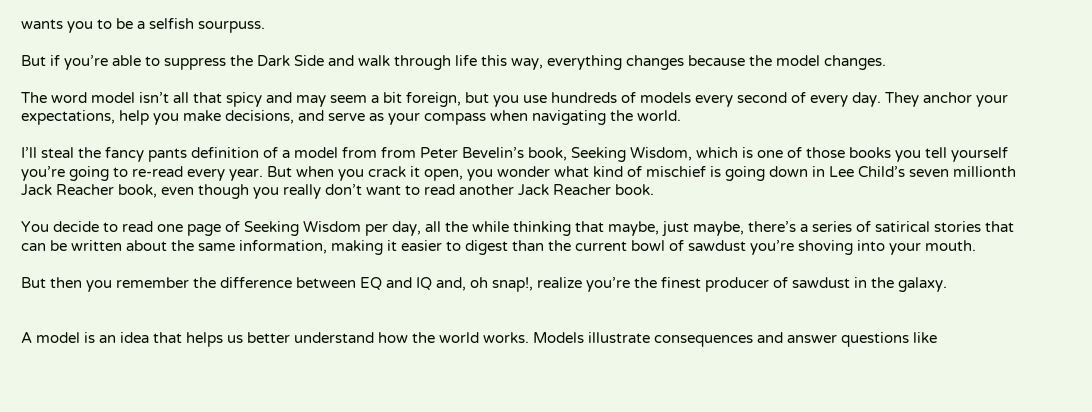wants you to be a selfish sourpuss.

But if you’re able to suppress the Dark Side and walk through life this way, everything changes because the model changes.

The word model isn’t all that spicy and may seem a bit foreign, but you use hundreds of models every second of every day. They anchor your expectations, help you make decisions, and serve as your compass when navigating the world.

I’ll steal the fancy pants definition of a model from from Peter Bevelin’s book, Seeking Wisdom, which is one of those books you tell yourself you’re going to re-read every year. But when you crack it open, you wonder what kind of mischief is going down in Lee Child’s seven millionth Jack Reacher book, even though you really don’t want to read another Jack Reacher book.

You decide to read one page of Seeking Wisdom per day, all the while thinking that maybe, just maybe, there’s a series of satirical stories that can be written about the same information, making it easier to digest than the current bowl of sawdust you’re shoving into your mouth.

But then you remember the difference between EQ and IQ and, oh snap!, realize you’re the finest producer of sawdust in the galaxy.


A model is an idea that helps us better understand how the world works. Models illustrate consequences and answer questions like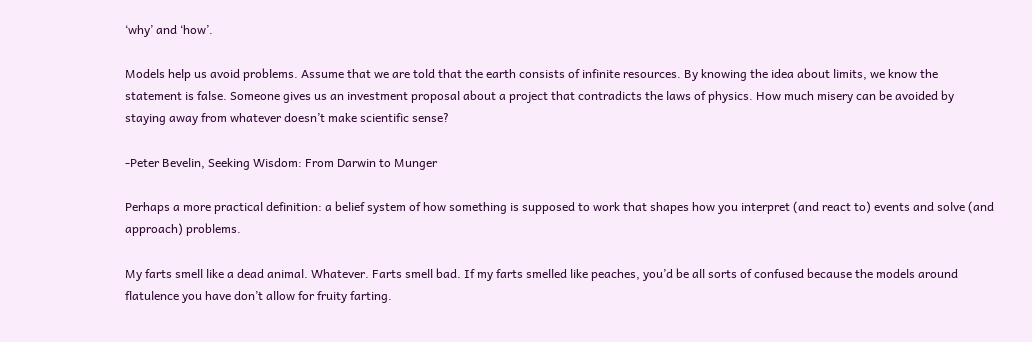‘why’ and ‘how’.

Models help us avoid problems. Assume that we are told that the earth consists of infinite resources. By knowing the idea about limits, we know the statement is false. Someone gives us an investment proposal about a project that contradicts the laws of physics. How much misery can be avoided by staying away from whatever doesn’t make scientific sense?

-Peter Bevelin, Seeking Wisdom: From Darwin to Munger

Perhaps a more practical definition: a belief system of how something is supposed to work that shapes how you interpret (and react to) events and solve (and approach) problems.

My farts smell like a dead animal. Whatever. Farts smell bad. If my farts smelled like peaches, you’d be all sorts of confused because the models around flatulence you have don’t allow for fruity farting.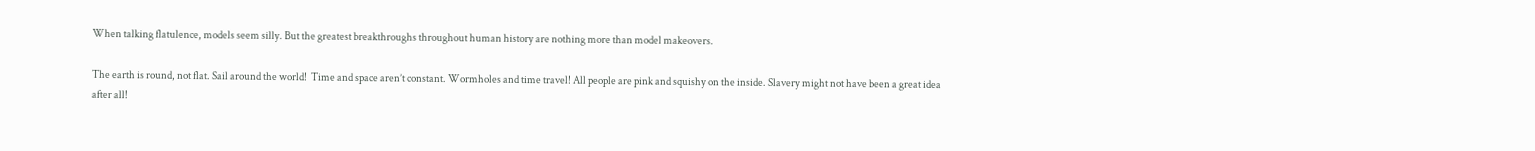When talking flatulence, models seem silly. But the greatest breakthroughs throughout human history are nothing more than model makeovers.

The earth is round, not flat. Sail around the world!  Time and space aren’t constant. Wormholes and time travel! All people are pink and squishy on the inside. Slavery might not have been a great idea after all!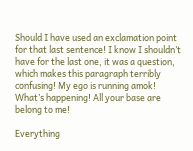Should I have used an exclamation point for that last sentence! I know I shouldn’t have for the last one, it was a question, which makes this paragraph terribly confusing! My ego is running amok! What’s happening! All your base are belong to me!

Everything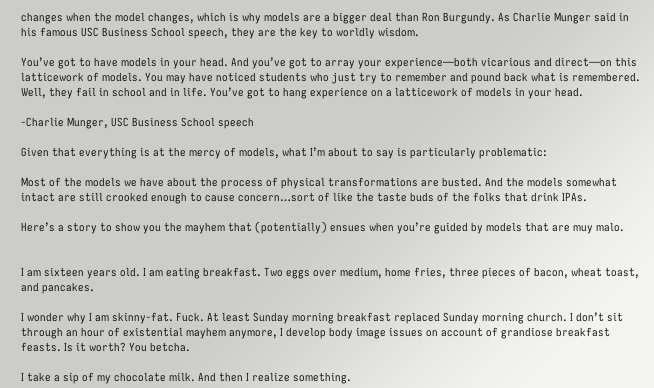changes when the model changes, which is why models are a bigger deal than Ron Burgundy. As Charlie Munger said in his famous USC Business School speech, they are the key to worldly wisdom.

You’ve got to have models in your head. And you’ve got to array your experience—both vicarious and direct—on this latticework of models. You may have noticed students who just try to remember and pound back what is remembered. Well, they fail in school and in life. You’ve got to hang experience on a latticework of models in your head.

-Charlie Munger, USC Business School speech

Given that everything is at the mercy of models, what I’m about to say is particularly problematic:

Most of the models we have about the process of physical transformations are busted. And the models somewhat intact are still crooked enough to cause concern…sort of like the taste buds of the folks that drink IPAs.

Here’s a story to show you the mayhem that (potentially) ensues when you’re guided by models that are muy malo.


I am sixteen years old. I am eating breakfast. Two eggs over medium, home fries, three pieces of bacon, wheat toast, and pancakes.

I wonder why I am skinny-fat. Fuck. At least Sunday morning breakfast replaced Sunday morning church. I don’t sit through an hour of existential mayhem anymore, I develop body image issues on account of grandiose breakfast feasts. Is it worth? You betcha.

I take a sip of my chocolate milk. And then I realize something.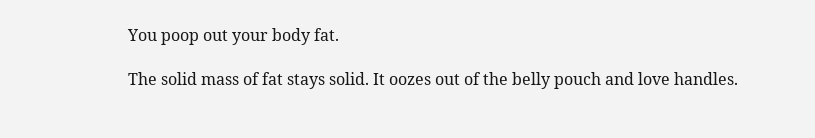You poop out your body fat.

The solid mass of fat stays solid. It oozes out of the belly pouch and love handles.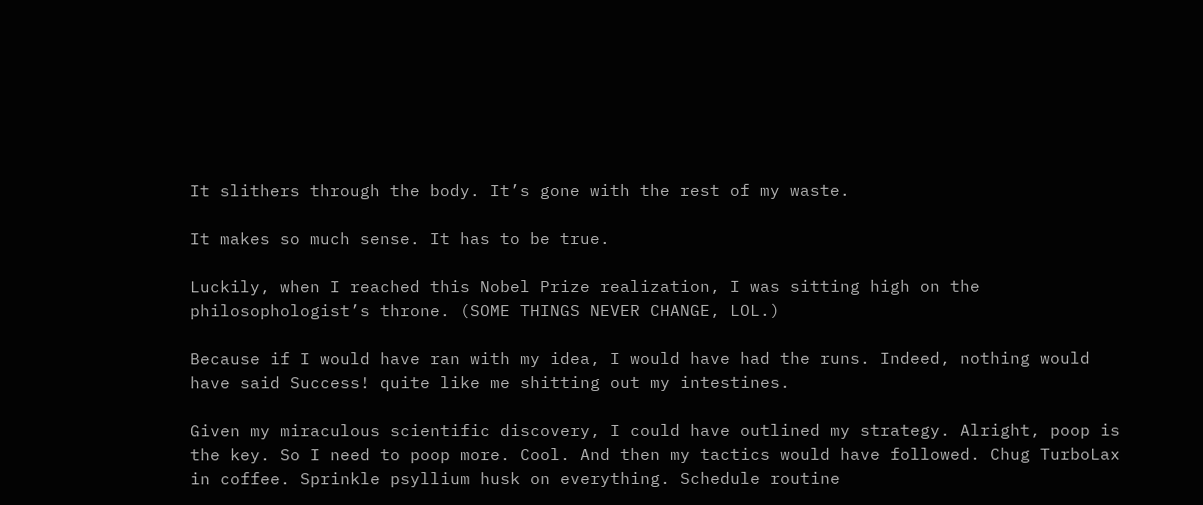It slithers through the body. It’s gone with the rest of my waste.

It makes so much sense. It has to be true.

Luckily, when I reached this Nobel Prize realization, I was sitting high on the philosophologist’s throne. (SOME THINGS NEVER CHANGE, LOL.)

Because if I would have ran with my idea, I would have had the runs. Indeed, nothing would have said Success! quite like me shitting out my intestines.

Given my miraculous scientific discovery, I could have outlined my strategy. Alright, poop is the key. So I need to poop more. Cool. And then my tactics would have followed. Chug TurboLax in coffee. Sprinkle psyllium husk on everything. Schedule routine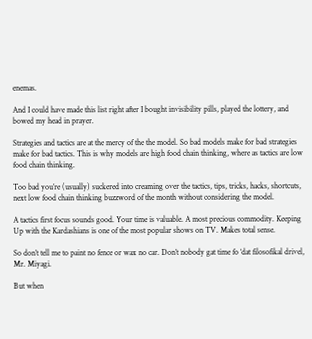enemas.

And I could have made this list right after I bought invisibility pills, played the lottery, and bowed my head in prayer.

Strategies and tactics are at the mercy of the the model. So bad models make for bad strategies make for bad tactics. This is why models are high food chain thinking, where as tactics are low food chain thinking.

Too bad you’re (usually) suckered into creaming over the tactics, tips, tricks, hacks, shortcuts, next low food chain thinking buzzword of the month without considering the model.

A tactics first focus sounds good. Your time is valuable. A most precious commodity. Keeping Up with the Kardashians is one of the most popular shows on TV. Makes total sense.

So don’t tell me to paint no fence or wax no car. Don’t nobody gat time fo ‘dat filosofikal drivel, Mr. Miyagi.

But when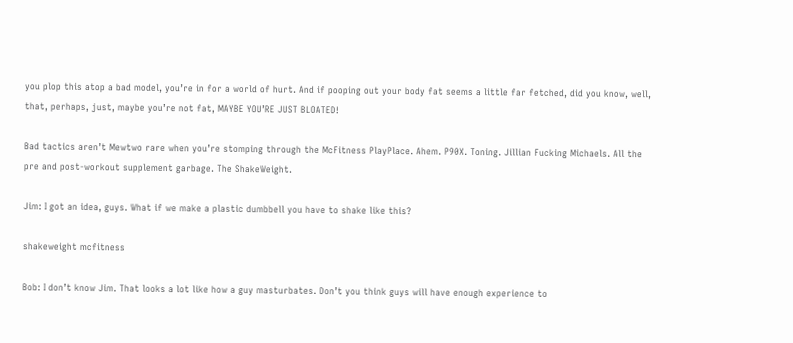you plop this atop a bad model, you’re in for a world of hurt. And if pooping out your body fat seems a little far fetched, did you know, well, that, perhaps, just, maybe you’re not fat, MAYBE YOU’RE JUST BLOATED!

Bad tactics aren’t Mewtwo rare when you’re stomping through the McFitness PlayPlace. Ahem. P90X. Toning. Jillian Fucking Michaels. All the pre and post-workout supplement garbage. The ShakeWeight.

Jim: I got an idea, guys. What if we make a plastic dumbbell you have to shake like this?

shakeweight mcfitness

Bob: I don’t know Jim. That looks a lot like how a guy masturbates. Don’t you think guys will have enough experience to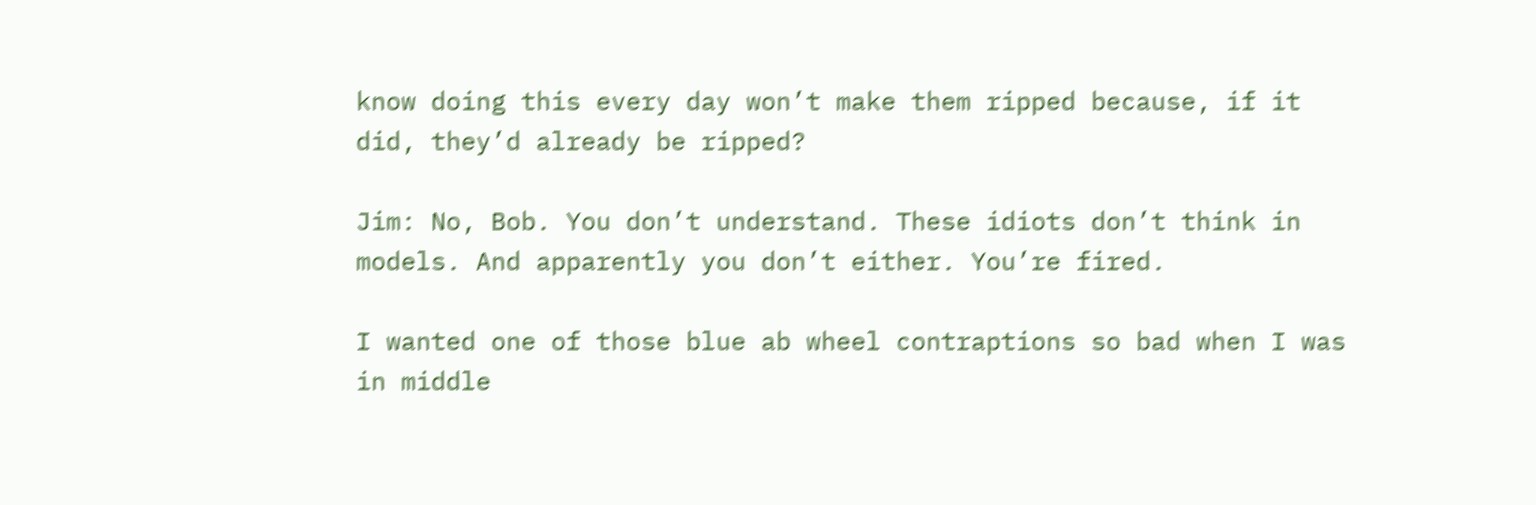know doing this every day won’t make them ripped because, if it did, they’d already be ripped?

Jim: No, Bob. You don’t understand. These idiots don’t think in models. And apparently you don’t either. You’re fired.

I wanted one of those blue ab wheel contraptions so bad when I was in middle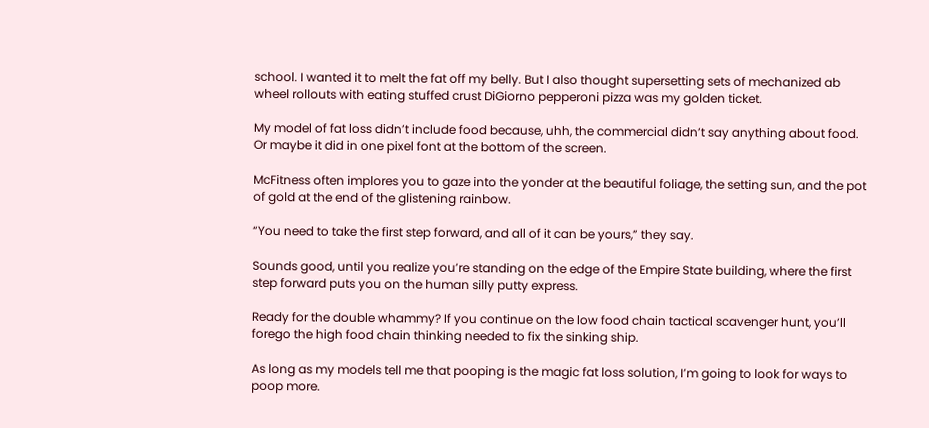school. I wanted it to melt the fat off my belly. But I also thought supersetting sets of mechanized ab wheel rollouts with eating stuffed crust DiGiorno pepperoni pizza was my golden ticket.

My model of fat loss didn’t include food because, uhh, the commercial didn’t say anything about food. Or maybe it did in one pixel font at the bottom of the screen.

McFitness often implores you to gaze into the yonder at the beautiful foliage, the setting sun, and the pot of gold at the end of the glistening rainbow.

“You need to take the first step forward, and all of it can be yours,” they say.

Sounds good, until you realize you’re standing on the edge of the Empire State building, where the first step forward puts you on the human silly putty express.

Ready for the double whammy? If you continue on the low food chain tactical scavenger hunt, you’ll forego the high food chain thinking needed to fix the sinking ship.

As long as my models tell me that pooping is the magic fat loss solution, I’m going to look for ways to poop more.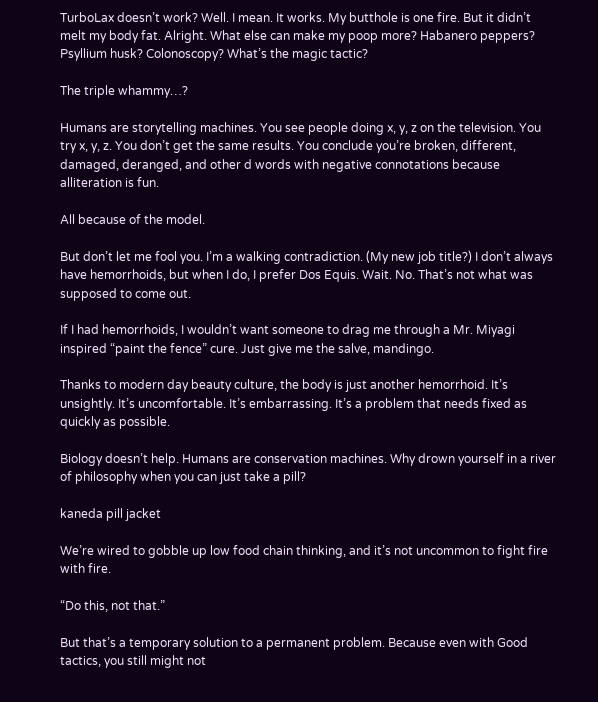TurboLax doesn’t work? Well. I mean. It works. My butthole is one fire. But it didn’t melt my body fat. Alright. What else can make my poop more? Habanero peppers? Psyllium husk? Colonoscopy? What’s the magic tactic?

The triple whammy…?

Humans are storytelling machines. You see people doing x, y, z on the television. You try x, y, z. You don’t get the same results. You conclude you’re broken, different, damaged, deranged, and other d words with negative connotations because alliteration is fun.

All because of the model.

But don’t let me fool you. I’m a walking contradiction. (My new job title?) I don’t always have hemorrhoids, but when I do, I prefer Dos Equis. Wait. No. That’s not what was supposed to come out.

If I had hemorrhoids, I wouldn’t want someone to drag me through a Mr. Miyagi inspired “paint the fence” cure. Just give me the salve, mandingo.

Thanks to modern day beauty culture, the body is just another hemorrhoid. It’s unsightly. It’s uncomfortable. It’s embarrassing. It’s a problem that needs fixed as quickly as possible.

Biology doesn’t help. Humans are conservation machines. Why drown yourself in a river of philosophy when you can just take a pill?

kaneda pill jacket

We’re wired to gobble up low food chain thinking, and it’s not uncommon to fight fire with fire.

“Do this, not that.”

But that’s a temporary solution to a permanent problem. Because even with Good tactics, you still might not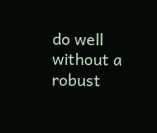do well without a robust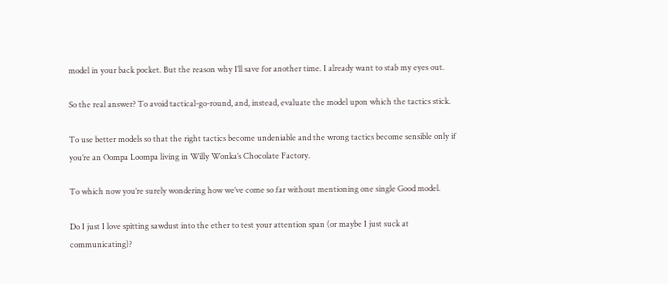model in your back pocket. But the reason why I’ll save for another time. I already want to stab my eyes out.

So the real answer? To avoid tactical-go-round, and, instead, evaluate the model upon which the tactics stick.

To use better models so that the right tactics become undeniable and the wrong tactics become sensible only if you’re an Oompa Loompa living in Willy Wonka’s Chocolate Factory.

To which now you’re surely wondering how we’ve come so far without mentioning one single Good model.

Do I just I love spitting sawdust into the ether to test your attention span (or maybe I just suck at communicating)?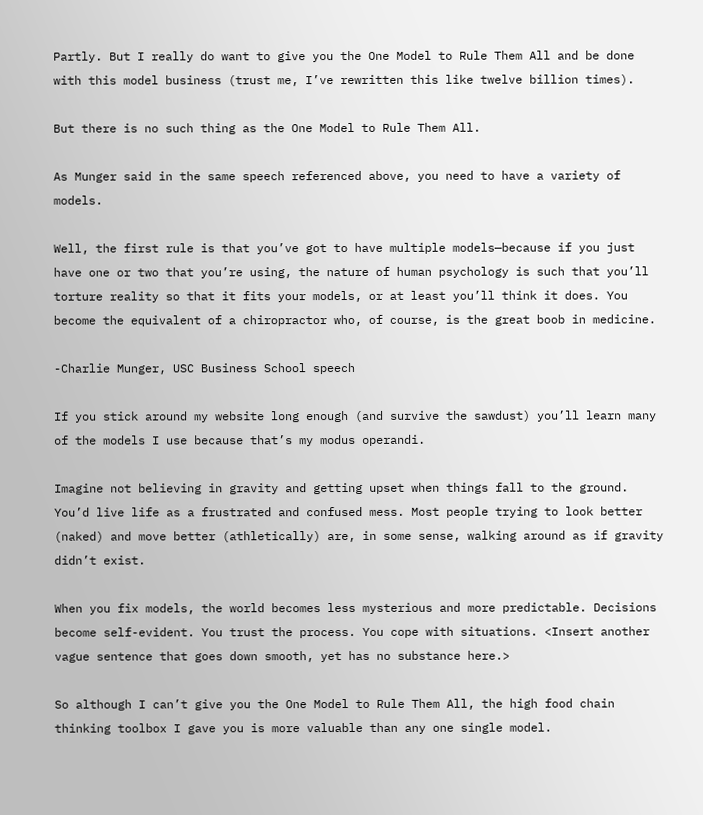Partly. But I really do want to give you the One Model to Rule Them All and be done with this model business (trust me, I’ve rewritten this like twelve billion times).

But there is no such thing as the One Model to Rule Them All.

As Munger said in the same speech referenced above, you need to have a variety of models.

Well, the first rule is that you’ve got to have multiple models—because if you just have one or two that you’re using, the nature of human psychology is such that you’ll torture reality so that it fits your models, or at least you’ll think it does. You become the equivalent of a chiropractor who, of course, is the great boob in medicine.

-Charlie Munger, USC Business School speech

If you stick around my website long enough (and survive the sawdust) you’ll learn many of the models I use because that’s my modus operandi.

Imagine not believing in gravity and getting upset when things fall to the ground. You’d live life as a frustrated and confused mess. Most people trying to look better (naked) and move better (athletically) are, in some sense, walking around as if gravity didn’t exist.

When you fix models, the world becomes less mysterious and more predictable. Decisions become self-evident. You trust the process. You cope with situations. <Insert another vague sentence that goes down smooth, yet has no substance here.>

So although I can’t give you the One Model to Rule Them All, the high food chain thinking toolbox I gave you is more valuable than any one single model.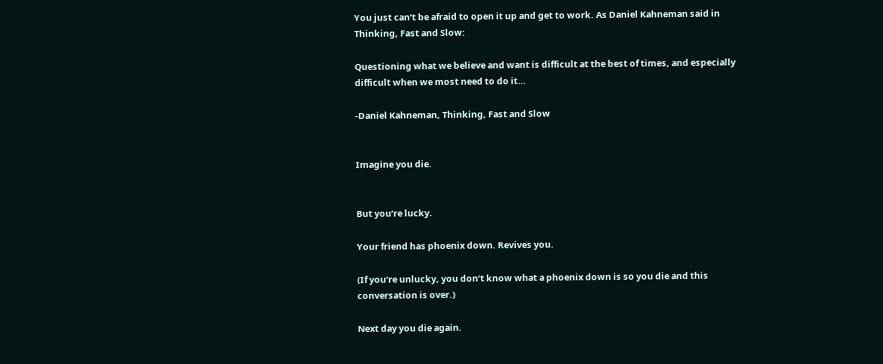You just can’t be afraid to open it up and get to work. As Daniel Kahneman said in Thinking, Fast and Slow:

Questioning what we believe and want is difficult at the best of times, and especially difficult when we most need to do it…

-Daniel Kahneman, Thinking, Fast and Slow


Imagine you die.


But you’re lucky.

Your friend has phoenix down. Revives you.

(If you’re unlucky, you don’t know what a phoenix down is so you die and this conversation is over.)

Next day you die again.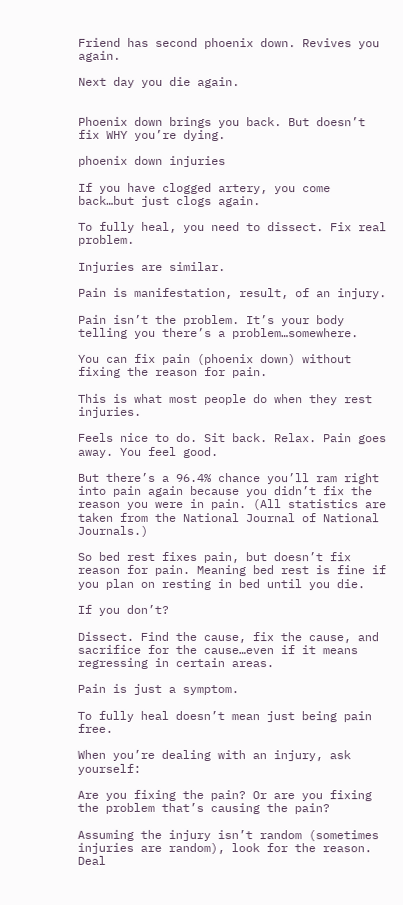Friend has second phoenix down. Revives you again.

Next day you die again.


Phoenix down brings you back. But doesn’t fix WHY you’re dying.

phoenix down injuries

If you have clogged artery, you come back…but just clogs again.

To fully heal, you need to dissect. Fix real problem.

Injuries are similar.

Pain is manifestation, result, of an injury.

Pain isn’t the problem. It’s your body telling you there’s a problem…somewhere.

You can fix pain (phoenix down) without fixing the reason for pain.

This is what most people do when they rest injuries.

Feels nice to do. Sit back. Relax. Pain goes away. You feel good.

But there’s a 96.4% chance you’ll ram right into pain again because you didn’t fix the reason you were in pain. (All statistics are taken from the National Journal of National Journals.)

So bed rest fixes pain, but doesn’t fix reason for pain. Meaning bed rest is fine if you plan on resting in bed until you die.

If you don’t?

Dissect. Find the cause, fix the cause, and sacrifice for the cause…even if it means regressing in certain areas.

Pain is just a symptom.

To fully heal doesn’t mean just being pain free.

When you’re dealing with an injury, ask yourself:

Are you fixing the pain? Or are you fixing the problem that’s causing the pain?

Assuming the injury isn’t random (sometimes injuries are random), look for the reason. Deal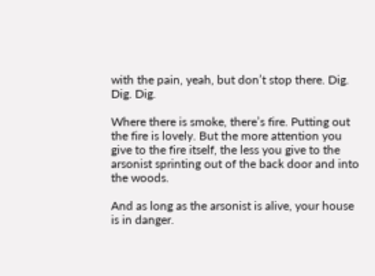with the pain, yeah, but don’t stop there. Dig. Dig. Dig.

Where there is smoke, there’s fire. Putting out the fire is lovely. But the more attention you give to the fire itself, the less you give to the arsonist sprinting out of the back door and into the woods.

And as long as the arsonist is alive, your house is in danger.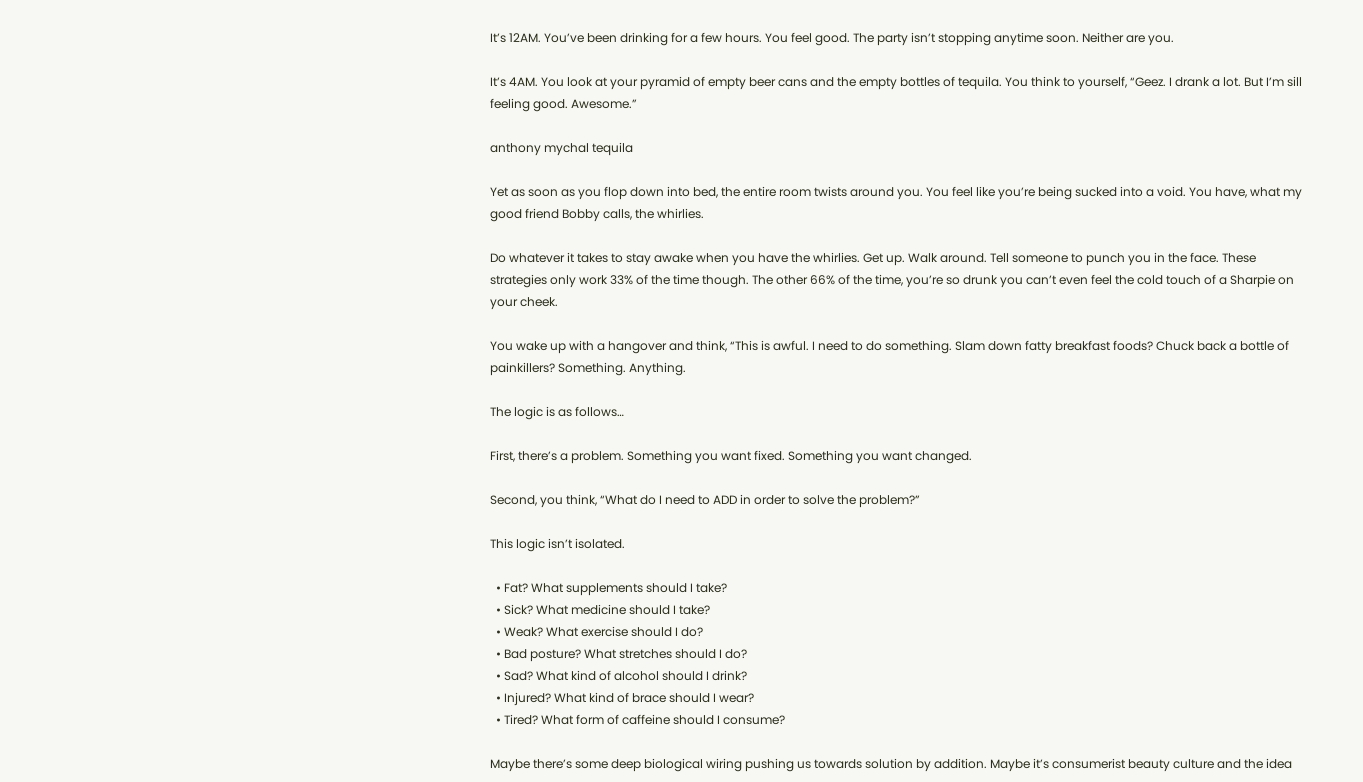It’s 12AM. You’ve been drinking for a few hours. You feel good. The party isn’t stopping anytime soon. Neither are you.

It’s 4AM. You look at your pyramid of empty beer cans and the empty bottles of tequila. You think to yourself, “Geez. I drank a lot. But I’m sill feeling good. Awesome.”

anthony mychal tequila

Yet as soon as you flop down into bed, the entire room twists around you. You feel like you’re being sucked into a void. You have, what my good friend Bobby calls, the whirlies.

Do whatever it takes to stay awake when you have the whirlies. Get up. Walk around. Tell someone to punch you in the face. These strategies only work 33% of the time though. The other 66% of the time, you’re so drunk you can’t even feel the cold touch of a Sharpie on your cheek.

You wake up with a hangover and think, “This is awful. I need to do something. Slam down fatty breakfast foods? Chuck back a bottle of painkillers? Something. Anything.

The logic is as follows…

First, there’s a problem. Something you want fixed. Something you want changed.

Second, you think, “What do I need to ADD in order to solve the problem?”

This logic isn’t isolated.

  • Fat? What supplements should I take?
  • Sick? What medicine should I take?
  • Weak? What exercise should I do?
  • Bad posture? What stretches should I do?
  • Sad? What kind of alcohol should I drink?
  • Injured? What kind of brace should I wear?
  • Tired? What form of caffeine should I consume?

Maybe there’s some deep biological wiring pushing us towards solution by addition. Maybe it’s consumerist beauty culture and the idea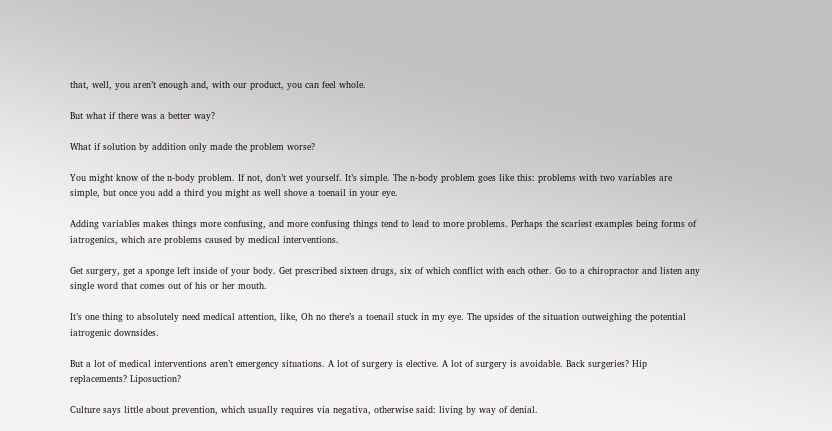that, well, you aren’t enough and, with our product, you can feel whole.

But what if there was a better way?

What if solution by addition only made the problem worse?

You might know of the n-body problem. If not, don’t wet yourself. It’s simple. The n-body problem goes like this: problems with two variables are simple, but once you add a third you might as well shove a toenail in your eye.

Adding variables makes things more confusing, and more confusing things tend to lead to more problems. Perhaps the scariest examples being forms of iatrogenics, which are problems caused by medical interventions.

Get surgery, get a sponge left inside of your body. Get prescribed sixteen drugs, six of which conflict with each other. Go to a chiropractor and listen any single word that comes out of his or her mouth.

It’s one thing to absolutely need medical attention, like, Oh no there’s a toenail stuck in my eye. The upsides of the situation outweighing the potential iatrogenic downsides.

But a lot of medical interventions aren’t emergency situations. A lot of surgery is elective. A lot of surgery is avoidable. Back surgeries? Hip replacements? Liposuction?

Culture says little about prevention, which usually requires via negativa, otherwise said: living by way of denial.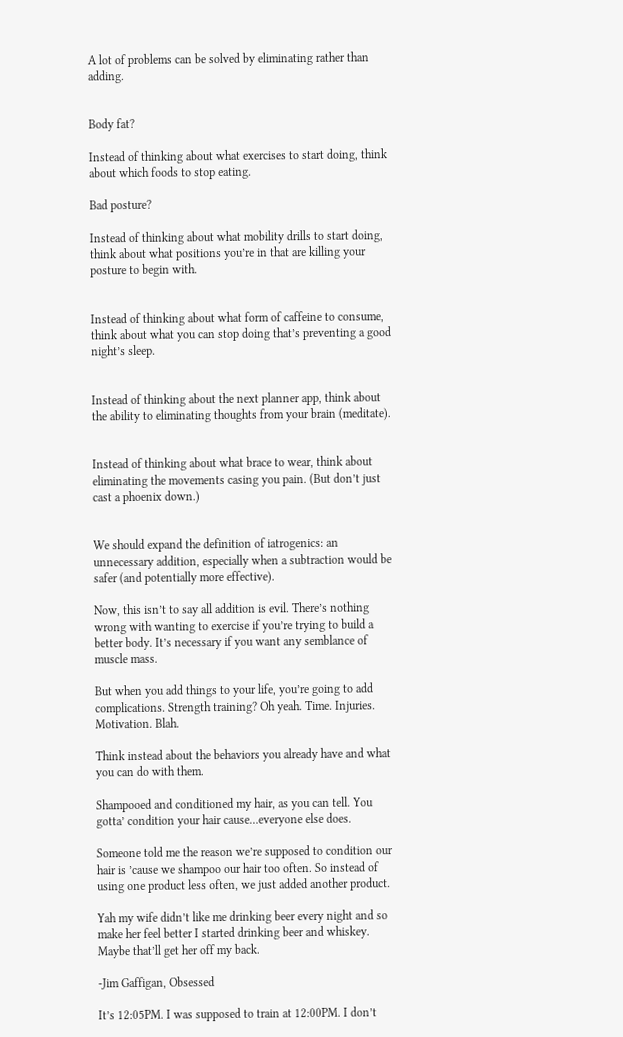A lot of problems can be solved by eliminating rather than adding.


Body fat?

Instead of thinking about what exercises to start doing, think about which foods to stop eating.

Bad posture?

Instead of thinking about what mobility drills to start doing, think about what positions you’re in that are killing your posture to begin with.


Instead of thinking about what form of caffeine to consume, think about what you can stop doing that’s preventing a good night’s sleep.


Instead of thinking about the next planner app, think about the ability to eliminating thoughts from your brain (meditate).


Instead of thinking about what brace to wear, think about eliminating the movements casing you pain. (But don’t just cast a phoenix down.)


We should expand the definition of iatrogenics: an unnecessary addition, especially when a subtraction would be safer (and potentially more effective).

Now, this isn’t to say all addition is evil. There’s nothing wrong with wanting to exercise if you’re trying to build a better body. It’s necessary if you want any semblance of muscle mass.

But when you add things to your life, you’re going to add complications. Strength training? Oh yeah. Time. Injuries. Motivation. Blah.

Think instead about the behaviors you already have and what you can do with them.

Shampooed and conditioned my hair, as you can tell. You gotta’ condition your hair cause…everyone else does.

Someone told me the reason we’re supposed to condition our hair is ’cause we shampoo our hair too often. So instead of using one product less often, we just added another product.

Yah my wife didn’t like me drinking beer every night and so make her feel better I started drinking beer and whiskey. Maybe that’ll get her off my back.

-Jim Gaffigan, Obsessed

It’s 12:05PM. I was supposed to train at 12:00PM. I don’t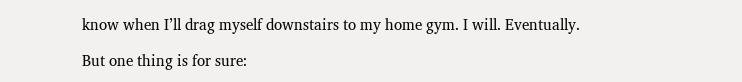know when I’ll drag myself downstairs to my home gym. I will. Eventually.

But one thing is for sure: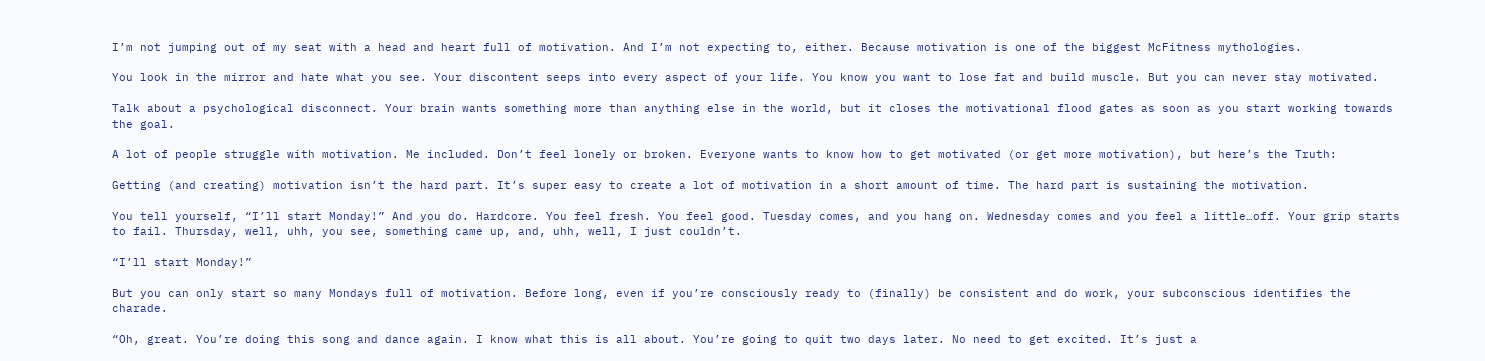I’m not jumping out of my seat with a head and heart full of motivation. And I’m not expecting to, either. Because motivation is one of the biggest McFitness mythologies.

You look in the mirror and hate what you see. Your discontent seeps into every aspect of your life. You know you want to lose fat and build muscle. But you can never stay motivated.

Talk about a psychological disconnect. Your brain wants something more than anything else in the world, but it closes the motivational flood gates as soon as you start working towards the goal.

A lot of people struggle with motivation. Me included. Don’t feel lonely or broken. Everyone wants to know how to get motivated (or get more motivation), but here’s the Truth:

Getting (and creating) motivation isn’t the hard part. It’s super easy to create a lot of motivation in a short amount of time. The hard part is sustaining the motivation.

You tell yourself, “I’ll start Monday!” And you do. Hardcore. You feel fresh. You feel good. Tuesday comes, and you hang on. Wednesday comes and you feel a little…off. Your grip starts to fail. Thursday, well, uhh, you see, something came up, and, uhh, well, I just couldn’t.

“I’ll start Monday!”

But you can only start so many Mondays full of motivation. Before long, even if you’re consciously ready to (finally) be consistent and do work, your subconscious identifies the charade.

“Oh, great. You’re doing this song and dance again. I know what this is all about. You’re going to quit two days later. No need to get excited. It’s just a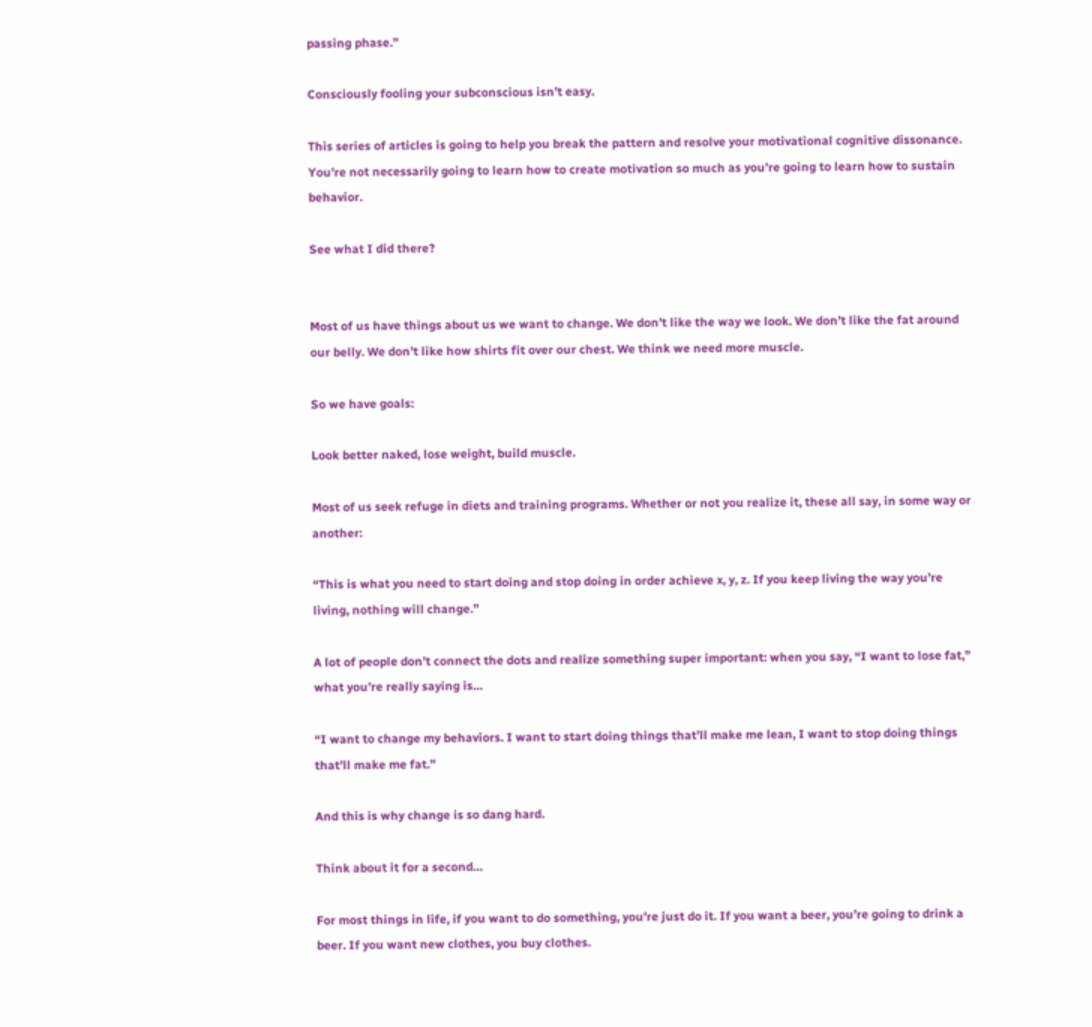passing phase.”

Consciously fooling your subconscious isn’t easy.

This series of articles is going to help you break the pattern and resolve your motivational cognitive dissonance. You’re not necessarily going to learn how to create motivation so much as you’re going to learn how to sustain behavior.

See what I did there?


Most of us have things about us we want to change. We don’t like the way we look. We don’t like the fat around our belly. We don’t like how shirts fit over our chest. We think we need more muscle.

So we have goals:

Look better naked, lose weight, build muscle.

Most of us seek refuge in diets and training programs. Whether or not you realize it, these all say, in some way or another:

“This is what you need to start doing and stop doing in order achieve x, y, z. If you keep living the way you’re living, nothing will change.”

A lot of people don’t connect the dots and realize something super important: when you say, “I want to lose fat,” what you’re really saying is…

“I want to change my behaviors. I want to start doing things that’ll make me lean, I want to stop doing things that’ll make me fat.”

And this is why change is so dang hard.

Think about it for a second…

For most things in life, if you want to do something, you’re just do it. If you want a beer, you’re going to drink a beer. If you want new clothes, you buy clothes.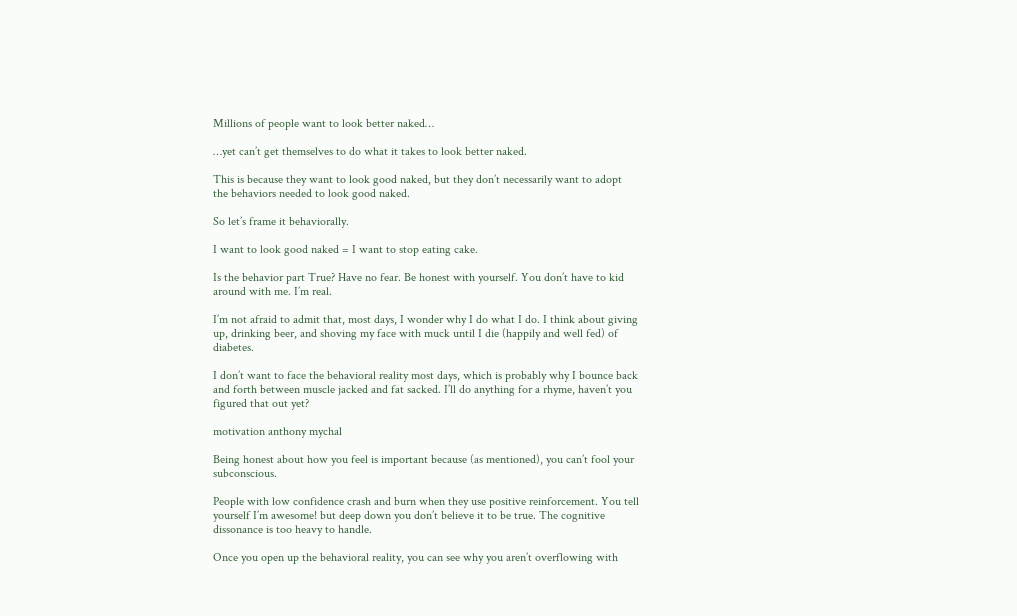Millions of people want to look better naked…

…yet can’t get themselves to do what it takes to look better naked.

This is because they want to look good naked, but they don’t necessarily want to adopt the behaviors needed to look good naked.

So let’s frame it behaviorally.

I want to look good naked = I want to stop eating cake.

Is the behavior part True? Have no fear. Be honest with yourself. You don’t have to kid around with me. I’m real.

I’m not afraid to admit that, most days, I wonder why I do what I do. I think about giving up, drinking beer, and shoving my face with muck until I die (happily and well fed) of diabetes.

I don’t want to face the behavioral reality most days, which is probably why I bounce back and forth between muscle jacked and fat sacked. I’ll do anything for a rhyme, haven’t you figured that out yet?

motivation anthony mychal

Being honest about how you feel is important because (as mentioned), you can’t fool your subconscious.

People with low confidence crash and burn when they use positive reinforcement. You tell yourself I’m awesome! but deep down you don’t believe it to be true. The cognitive dissonance is too heavy to handle.

Once you open up the behavioral reality, you can see why you aren’t overflowing with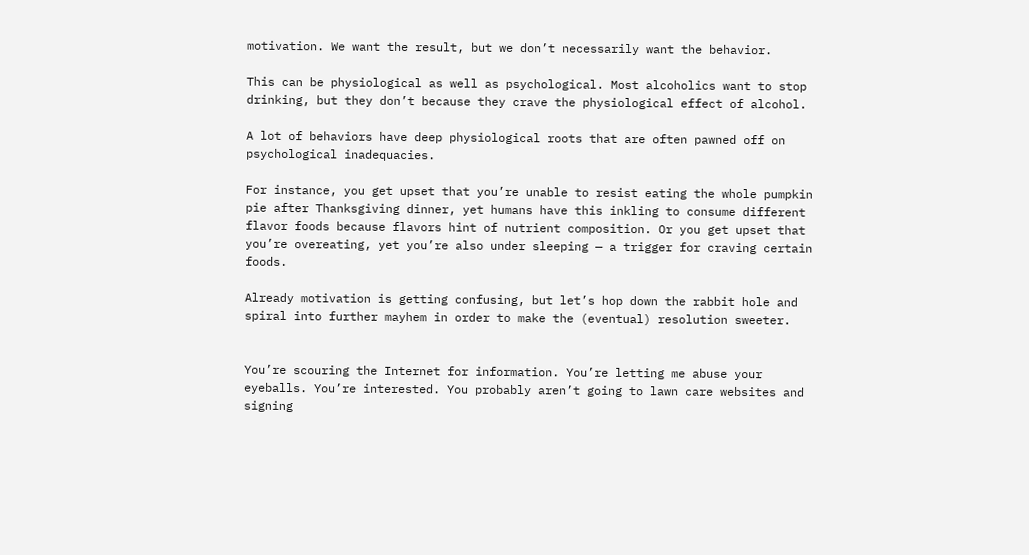motivation. We want the result, but we don’t necessarily want the behavior.

This can be physiological as well as psychological. Most alcoholics want to stop drinking, but they don’t because they crave the physiological effect of alcohol.

A lot of behaviors have deep physiological roots that are often pawned off on psychological inadequacies.

For instance, you get upset that you’re unable to resist eating the whole pumpkin pie after Thanksgiving dinner, yet humans have this inkling to consume different flavor foods because flavors hint of nutrient composition. Or you get upset that you’re overeating, yet you’re also under sleeping — a trigger for craving certain foods.

Already motivation is getting confusing, but let’s hop down the rabbit hole and spiral into further mayhem in order to make the (eventual) resolution sweeter.


You’re scouring the Internet for information. You’re letting me abuse your eyeballs. You’re interested. You probably aren’t going to lawn care websites and signing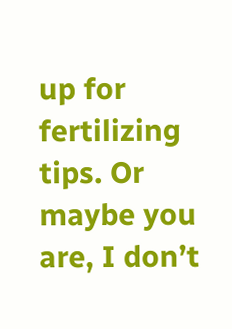up for fertilizing tips. Or maybe you are, I don’t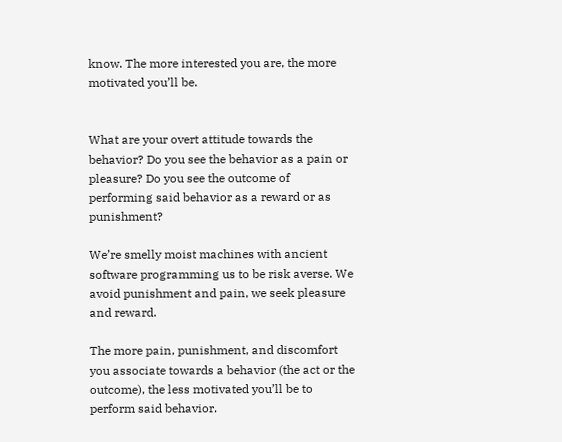know. The more interested you are, the more motivated you’ll be.


What are your overt attitude towards the behavior? Do you see the behavior as a pain or pleasure? Do you see the outcome of performing said behavior as a reward or as punishment?

We’re smelly moist machines with ancient software programming us to be risk averse. We avoid punishment and pain, we seek pleasure and reward.

The more pain, punishment, and discomfort you associate towards a behavior (the act or the outcome), the less motivated you’ll be to perform said behavior.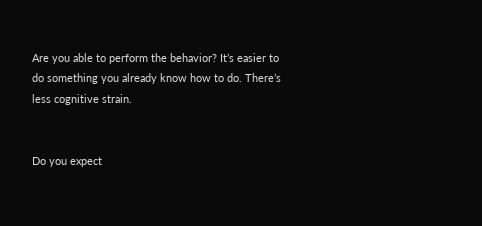Are you able to perform the behavior? It’s easier to do something you already know how to do. There’s less cognitive strain.


Do you expect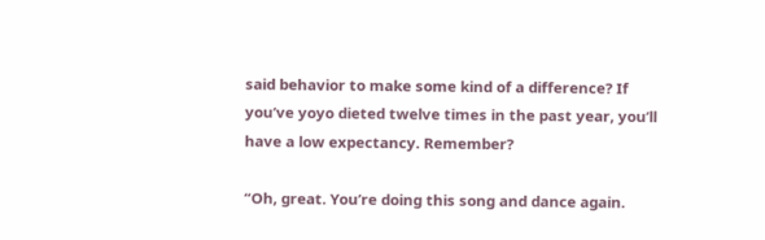said behavior to make some kind of a difference? If you’ve yoyo dieted twelve times in the past year, you’ll have a low expectancy. Remember?

“Oh, great. You’re doing this song and dance again.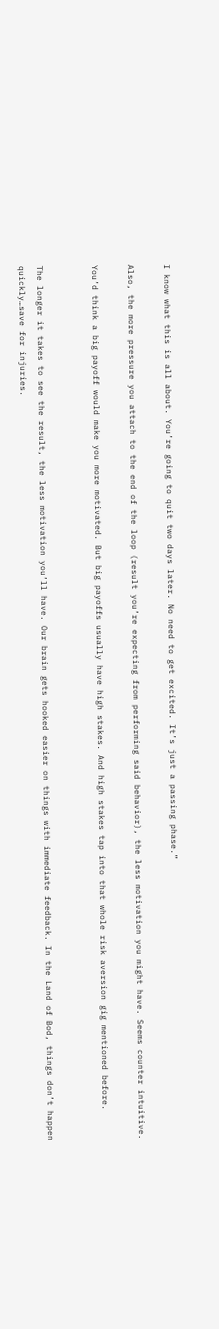I know what this is all about. You’re going to quit two days later. No need to get excited. It’s just a passing phase.”

Also, the more pressure you attach to the end of the loop (result you’re expecting from performing said behavior), the less motivation you might have. Seems counter intuitive.

You’d think a big payoff would make you more motivated. But big payoffs usually have high stakes. And high stakes tap into that whole risk aversion gig mentioned before.


The longer it takes to see the result, the less motivation you’ll have. Our brain gets hooked easier on things with immediate feedback. In the Land of Bod, things don’t happen quickly…save for injuries.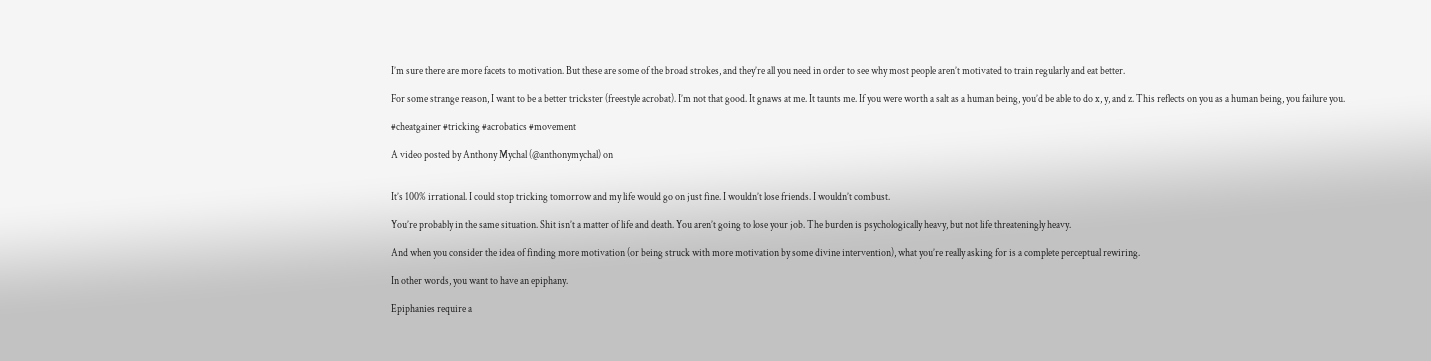I’m sure there are more facets to motivation. But these are some of the broad strokes, and they’re all you need in order to see why most people aren’t motivated to train regularly and eat better.

For some strange reason, I want to be a better trickster (freestyle acrobat). I’m not that good. It gnaws at me. It taunts me. If you were worth a salt as a human being, you’d be able to do x, y, and z. This reflects on you as a human being, you failure you.

#cheatgainer #tricking #acrobatics #movement

A video posted by Anthony Mychal (@anthonymychal) on


It’s 100% irrational. I could stop tricking tomorrow and my life would go on just fine. I wouldn’t lose friends. I wouldn’t combust.

You’re probably in the same situation. Shit isn’t a matter of life and death. You aren’t going to lose your job. The burden is psychologically heavy, but not life threateningly heavy.

And when you consider the idea of finding more motivation (or being struck with more motivation by some divine intervention), what you’re really asking for is a complete perceptual rewiring.

In other words, you want to have an epiphany.

Epiphanies require a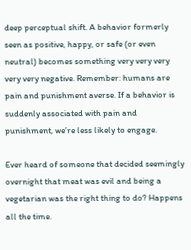deep perceptual shift. A behavior formerly seen as positive, happy, or safe (or even neutral) becomes something very very very very very negative. Remember: humans are pain and punishment averse. If a behavior is suddenly associated with pain and punishment, we’re less likely to engage.

Ever heard of someone that decided seemingly overnight that meat was evil and being a vegetarian was the right thing to do? Happens all the time.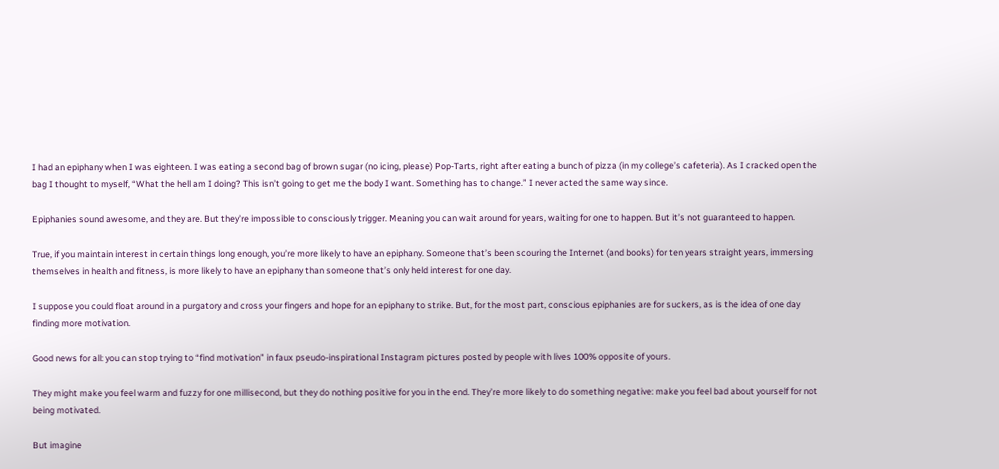I had an epiphany when I was eighteen. I was eating a second bag of brown sugar (no icing, please) Pop-Tarts, right after eating a bunch of pizza (in my college’s cafeteria). As I cracked open the bag I thought to myself, “What the hell am I doing? This isn’t going to get me the body I want. Something has to change.” I never acted the same way since.

Epiphanies sound awesome, and they are. But they’re impossible to consciously trigger. Meaning you can wait around for years, waiting for one to happen. But it’s not guaranteed to happen.

True, if you maintain interest in certain things long enough, you’re more likely to have an epiphany. Someone that’s been scouring the Internet (and books) for ten years straight years, immersing themselves in health and fitness, is more likely to have an epiphany than someone that’s only held interest for one day.

I suppose you could float around in a purgatory and cross your fingers and hope for an epiphany to strike. But, for the most part, conscious epiphanies are for suckers, as is the idea of one day finding more motivation.

Good news for all: you can stop trying to “find motivation” in faux pseudo-inspirational Instagram pictures posted by people with lives 100% opposite of yours.

They might make you feel warm and fuzzy for one millisecond, but they do nothing positive for you in the end. They’re more likely to do something negative: make you feel bad about yourself for not being motivated.

But imagine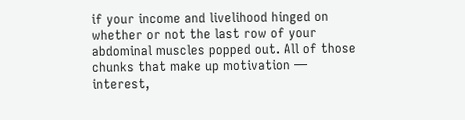if your income and livelihood hinged on whether or not the last row of your abdominal muscles popped out. All of those chunks that make up motivation — interest,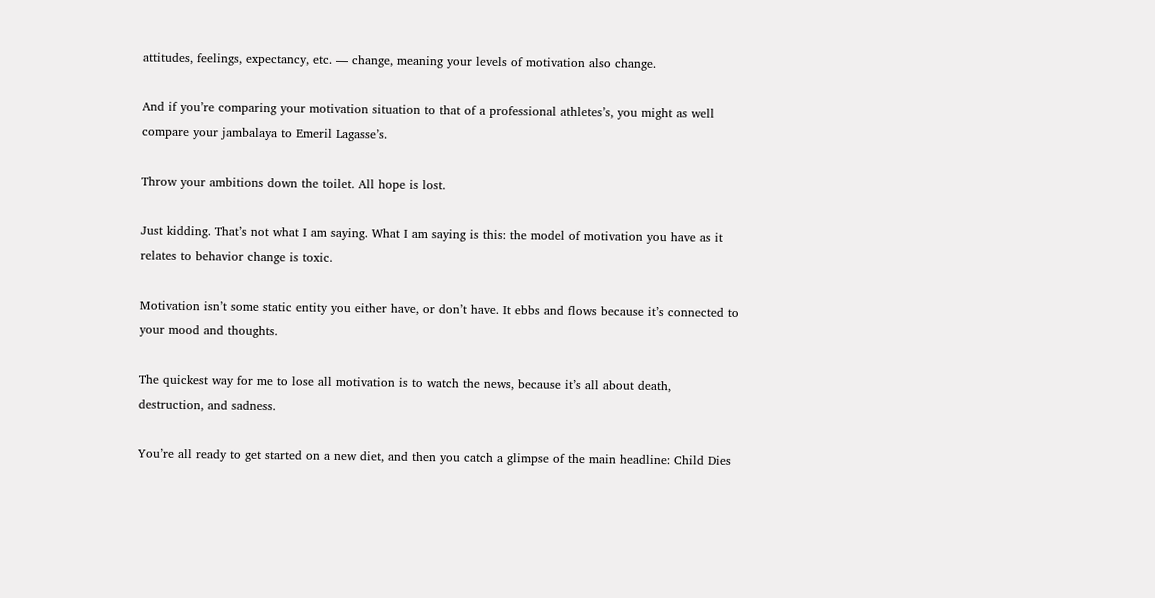attitudes, feelings, expectancy, etc. — change, meaning your levels of motivation also change.

And if you’re comparing your motivation situation to that of a professional athletes’s, you might as well compare your jambalaya to Emeril Lagasse’s.

Throw your ambitions down the toilet. All hope is lost.

Just kidding. That’s not what I am saying. What I am saying is this: the model of motivation you have as it relates to behavior change is toxic.

Motivation isn’t some static entity you either have, or don’t have. It ebbs and flows because it’s connected to your mood and thoughts.

The quickest way for me to lose all motivation is to watch the news, because it’s all about death, destruction, and sadness.

You’re all ready to get started on a new diet, and then you catch a glimpse of the main headline: Child Dies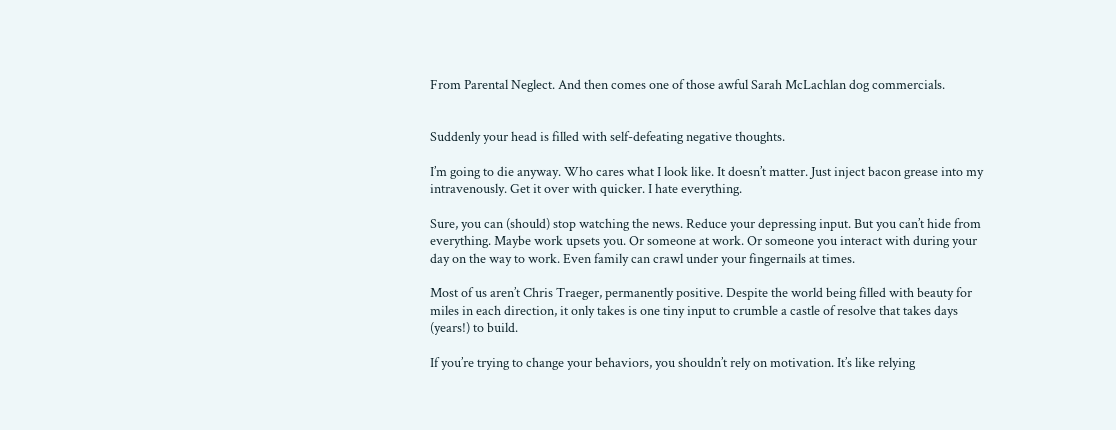From Parental Neglect. And then comes one of those awful Sarah McLachlan dog commercials.


Suddenly your head is filled with self-defeating negative thoughts.

I’m going to die anyway. Who cares what I look like. It doesn’t matter. Just inject bacon grease into my intravenously. Get it over with quicker. I hate everything.

Sure, you can (should) stop watching the news. Reduce your depressing input. But you can’t hide from everything. Maybe work upsets you. Or someone at work. Or someone you interact with during your day on the way to work. Even family can crawl under your fingernails at times.

Most of us aren’t Chris Traeger, permanently positive. Despite the world being filled with beauty for miles in each direction, it only takes is one tiny input to crumble a castle of resolve that takes days (years!) to build.

If you’re trying to change your behaviors, you shouldn’t rely on motivation. It’s like relying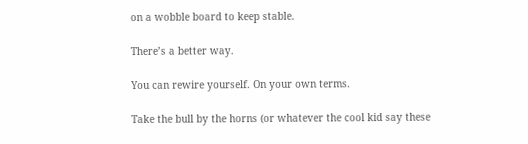on a wobble board to keep stable.

There’s a better way.

You can rewire yourself. On your own terms.

Take the bull by the horns (or whatever the cool kid say these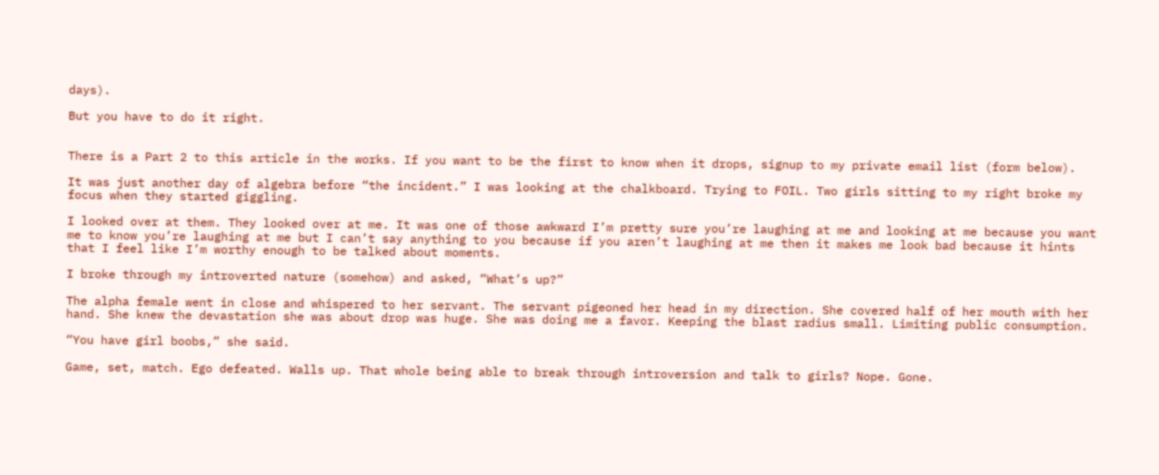days).

But you have to do it right.


There is a Part 2 to this article in the works. If you want to be the first to know when it drops, signup to my private email list (form below).

It was just another day of algebra before “the incident.” I was looking at the chalkboard. Trying to FOIL. Two girls sitting to my right broke my focus when they started giggling.

I looked over at them. They looked over at me. It was one of those awkward I’m pretty sure you’re laughing at me and looking at me because you want me to know you’re laughing at me but I can’t say anything to you because if you aren’t laughing at me then it makes me look bad because it hints that I feel like I’m worthy enough to be talked about moments.

I broke through my introverted nature (somehow) and asked, “What’s up?”

The alpha female went in close and whispered to her servant. The servant pigeoned her head in my direction. She covered half of her mouth with her hand. She knew the devastation she was about drop was huge. She was doing me a favor. Keeping the blast radius small. Limiting public consumption.

“You have girl boobs,” she said.

Game, set, match. Ego defeated. Walls up. That whole being able to break through introversion and talk to girls? Nope. Gone.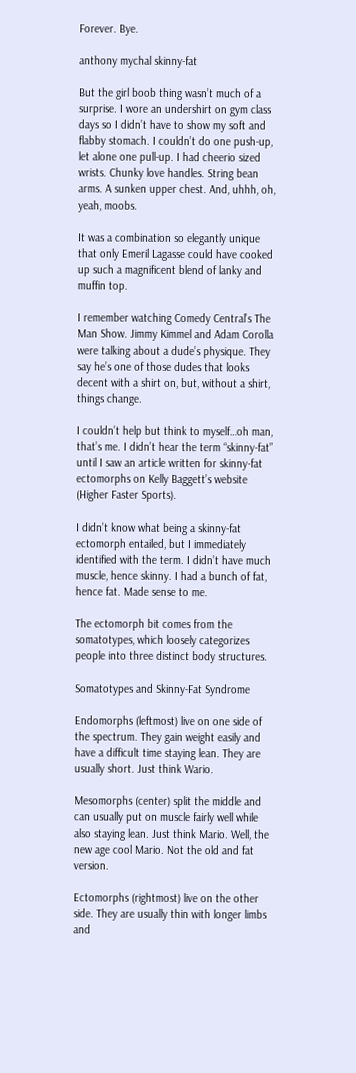Forever. Bye.

anthony mychal skinny-fat

But the girl boob thing wasn’t much of a surprise. I wore an undershirt on gym class days so I didn’t have to show my soft and flabby stomach. I couldn’t do one push-up, let alone one pull-up. I had cheerio sized wrists. Chunky love handles. String bean arms. A sunken upper chest. And, uhhh, oh, yeah, moobs.

It was a combination so elegantly unique that only Emeril Lagasse could have cooked up such a magnificent blend of lanky and muffin top.

I remember watching Comedy Central’s The Man Show. Jimmy Kimmel and Adam Corolla were talking about a dude’s physique. They say he’s one of those dudes that looks decent with a shirt on, but, without a shirt, things change.

I couldn’t help but think to myself…oh man, that’s me. I didn’t hear the term “skinny-fat” until I saw an article written for skinny-fat ectomorphs on Kelly Baggett’s website (Higher Faster Sports).

I didn’t know what being a skinny-fat ectomorph entailed, but I immediately identified with the term. I didn’t have much muscle, hence skinny. I had a bunch of fat, hence fat. Made sense to me.

The ectomorph bit comes from the somatotypes, which loosely categorizes people into three distinct body structures.

Somatotypes and Skinny-Fat Syndrome

Endomorphs (leftmost) live on one side of the spectrum. They gain weight easily and have a difficult time staying lean. They are usually short. Just think Wario.

Mesomorphs (center) split the middle and can usually put on muscle fairly well while also staying lean. Just think Mario. Well, the new age cool Mario. Not the old and fat version.

Ectomorphs (rightmost) live on the other side. They are usually thin with longer limbs and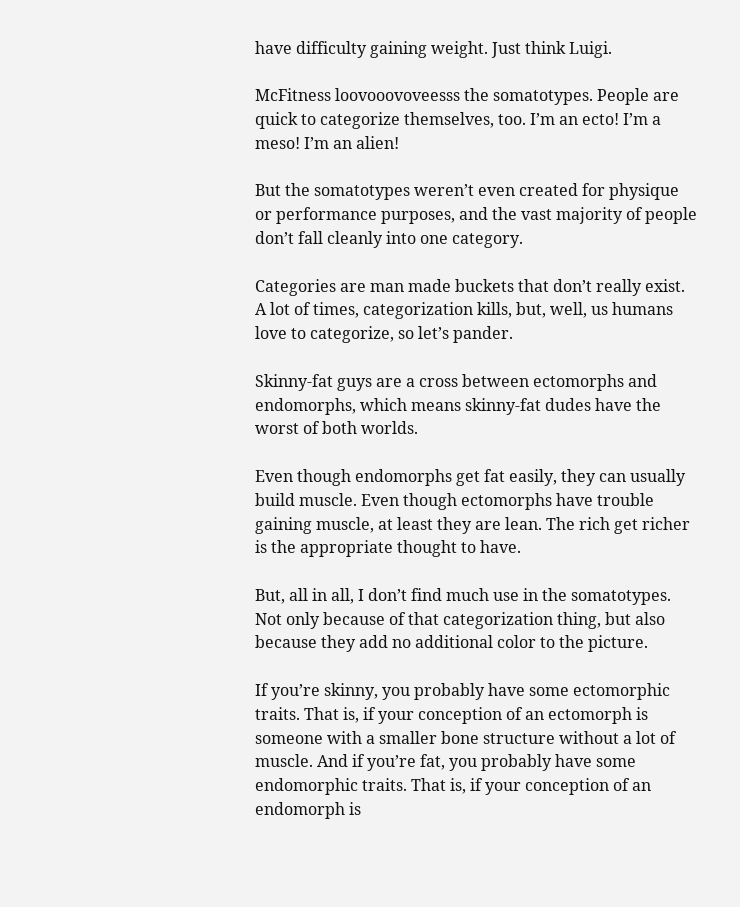have difficulty gaining weight. Just think Luigi.

McFitness loovooovoveesss the somatotypes. People are quick to categorize themselves, too. I’m an ecto! I’m a meso! I’m an alien!

But the somatotypes weren’t even created for physique or performance purposes, and the vast majority of people don’t fall cleanly into one category.

Categories are man made buckets that don’t really exist. A lot of times, categorization kills, but, well, us humans love to categorize, so let’s pander.

Skinny-fat guys are a cross between ectomorphs and endomorphs, which means skinny-fat dudes have the worst of both worlds.

Even though endomorphs get fat easily, they can usually build muscle. Even though ectomorphs have trouble gaining muscle, at least they are lean. The rich get richer is the appropriate thought to have.

But, all in all, I don’t find much use in the somatotypes. Not only because of that categorization thing, but also because they add no additional color to the picture.

If you’re skinny, you probably have some ectomorphic traits. That is, if your conception of an ectomorph is someone with a smaller bone structure without a lot of muscle. And if you’re fat, you probably have some endomorphic traits. That is, if your conception of an endomorph is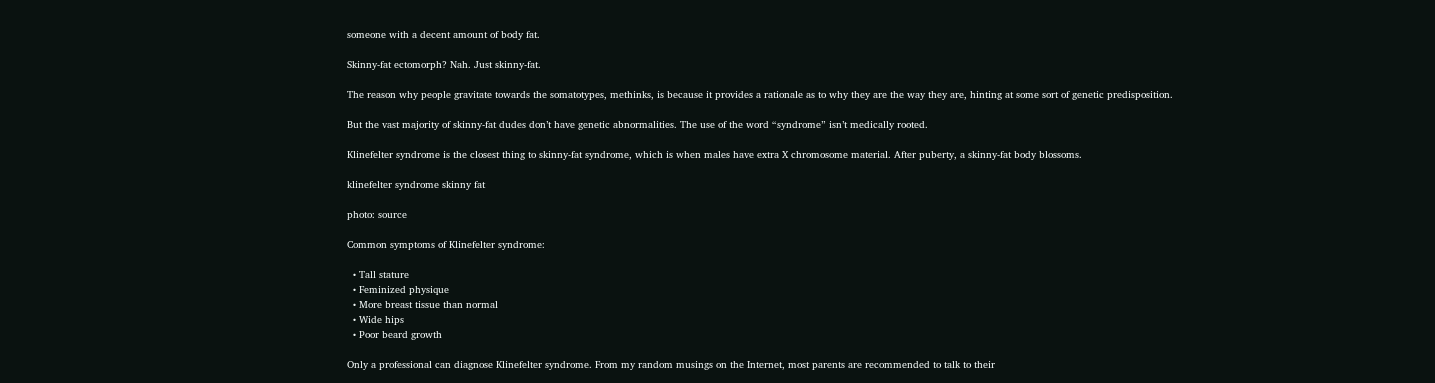someone with a decent amount of body fat.

Skinny-fat ectomorph? Nah. Just skinny-fat.

The reason why people gravitate towards the somatotypes, methinks, is because it provides a rationale as to why they are the way they are, hinting at some sort of genetic predisposition.

But the vast majority of skinny-fat dudes don’t have genetic abnormalities. The use of the word “syndrome” isn’t medically rooted.

Klinefelter syndrome is the closest thing to skinny-fat syndrome, which is when males have extra X chromosome material. After puberty, a skinny-fat body blossoms.

klinefelter syndrome skinny fat

photo: source

Common symptoms of Klinefelter syndrome:

  • Tall stature
  • Feminized physique
  • More breast tissue than normal
  • Wide hips
  • Poor beard growth

Only a professional can diagnose Klinefelter syndrome. From my random musings on the Internet, most parents are recommended to talk to their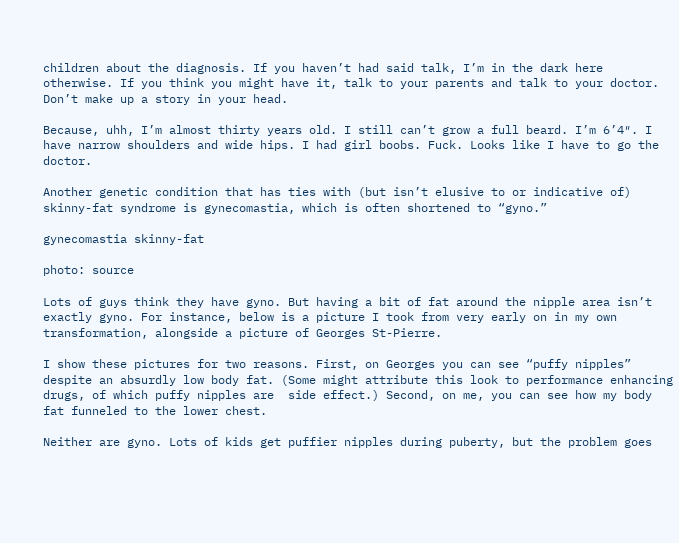children about the diagnosis. If you haven’t had said talk, I’m in the dark here otherwise. If you think you might have it, talk to your parents and talk to your doctor. Don’t make up a story in your head.

Because, uhh, I’m almost thirty years old. I still can’t grow a full beard. I’m 6’4″. I have narrow shoulders and wide hips. I had girl boobs. Fuck. Looks like I have to go the doctor.

Another genetic condition that has ties with (but isn’t elusive to or indicative of) skinny-fat syndrome is gynecomastia, which is often shortened to “gyno.”

gynecomastia skinny-fat

photo: source

Lots of guys think they have gyno. But having a bit of fat around the nipple area isn’t exactly gyno. For instance, below is a picture I took from very early on in my own transformation, alongside a picture of Georges St-Pierre.

I show these pictures for two reasons. First, on Georges you can see “puffy nipples” despite an absurdly low body fat. (Some might attribute this look to performance enhancing drugs, of which puffy nipples are  side effect.) Second, on me, you can see how my body fat funneled to the lower chest.

Neither are gyno. Lots of kids get puffier nipples during puberty, but the problem goes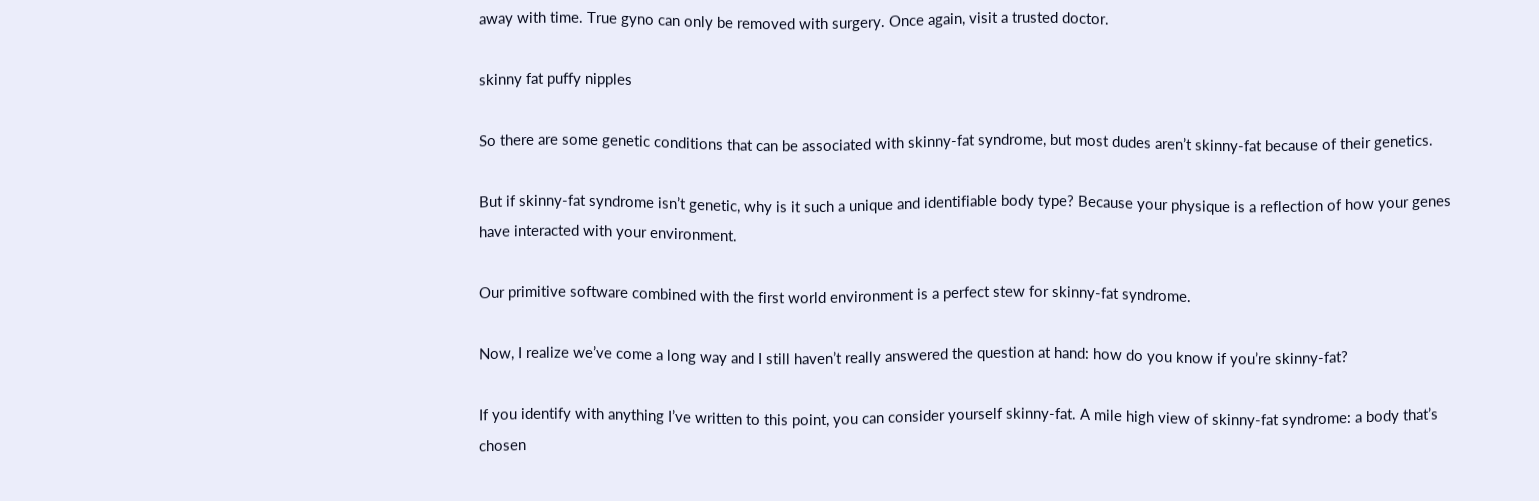away with time. True gyno can only be removed with surgery. Once again, visit a trusted doctor.

skinny fat puffy nipples

So there are some genetic conditions that can be associated with skinny-fat syndrome, but most dudes aren’t skinny-fat because of their genetics.

But if skinny-fat syndrome isn’t genetic, why is it such a unique and identifiable body type? Because your physique is a reflection of how your genes have interacted with your environment.

Our primitive software combined with the first world environment is a perfect stew for skinny-fat syndrome.

Now, I realize we’ve come a long way and I still haven’t really answered the question at hand: how do you know if you’re skinny-fat?

If you identify with anything I’ve written to this point, you can consider yourself skinny-fat. A mile high view of skinny-fat syndrome: a body that’s chosen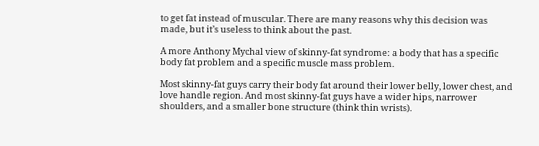to get fat instead of muscular. There are many reasons why this decision was made, but it’s useless to think about the past.

A more Anthony Mychal view of skinny-fat syndrome: a body that has a specific body fat problem and a specific muscle mass problem.

Most skinny-fat guys carry their body fat around their lower belly, lower chest, and love handle region. And most skinny-fat guys have a wider hips, narrower shoulders, and a smaller bone structure (think thin wrists).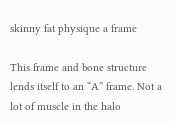skinny fat physique a frame

This frame and bone structure lends itself to an “A” frame. Not a lot of muscle in the halo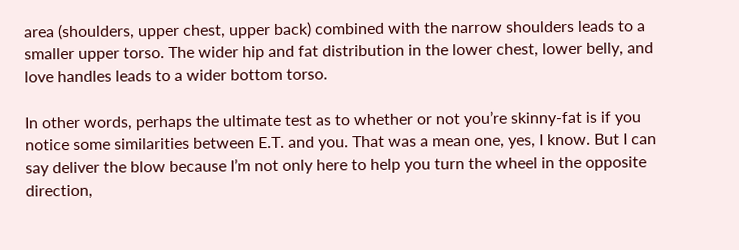area (shoulders, upper chest, upper back) combined with the narrow shoulders leads to a smaller upper torso. The wider hip and fat distribution in the lower chest, lower belly, and love handles leads to a wider bottom torso.

In other words, perhaps the ultimate test as to whether or not you’re skinny-fat is if you notice some similarities between E.T. and you. That was a mean one, yes, I know. But I can say deliver the blow because I’m not only here to help you turn the wheel in the opposite direction,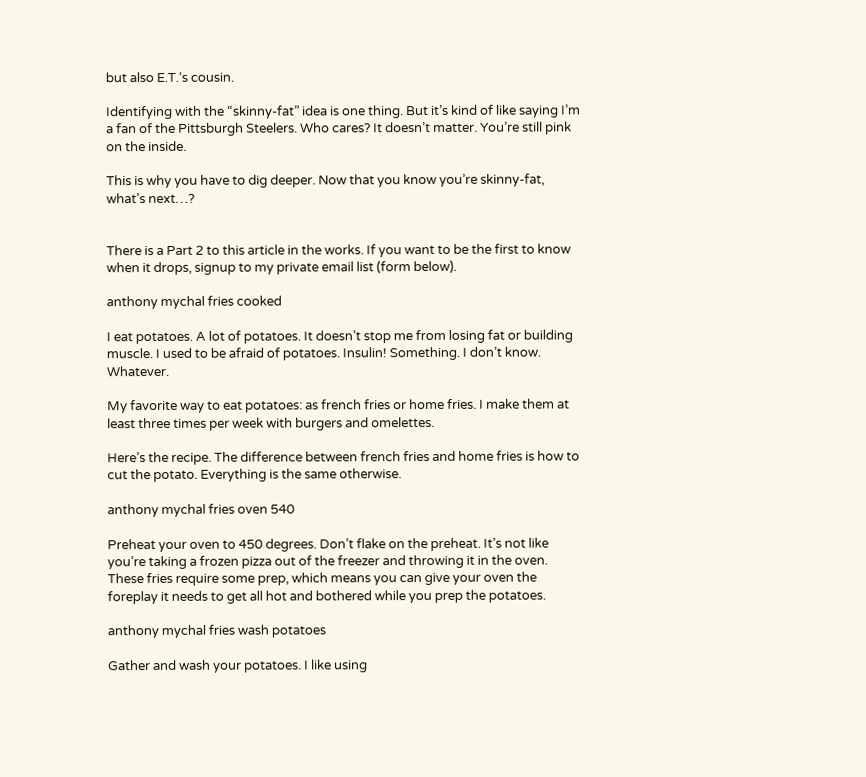but also E.T.‘s cousin.

Identifying with the “skinny-fat” idea is one thing. But it’s kind of like saying I’m a fan of the Pittsburgh Steelers. Who cares? It doesn’t matter. You’re still pink on the inside.

This is why you have to dig deeper. Now that you know you’re skinny-fat, what’s next…?


There is a Part 2 to this article in the works. If you want to be the first to know when it drops, signup to my private email list (form below).

anthony mychal fries cooked

I eat potatoes. A lot of potatoes. It doesn’t stop me from losing fat or building muscle. I used to be afraid of potatoes. Insulin! Something. I don’t know. Whatever.

My favorite way to eat potatoes: as french fries or home fries. I make them at least three times per week with burgers and omelettes.

Here’s the recipe. The difference between french fries and home fries is how to cut the potato. Everything is the same otherwise.

anthony mychal fries oven 540

Preheat your oven to 450 degrees. Don’t flake on the preheat. It’s not like you’re taking a frozen pizza out of the freezer and throwing it in the oven. These fries require some prep, which means you can give your oven the foreplay it needs to get all hot and bothered while you prep the potatoes.

anthony mychal fries wash potatoes

Gather and wash your potatoes. I like using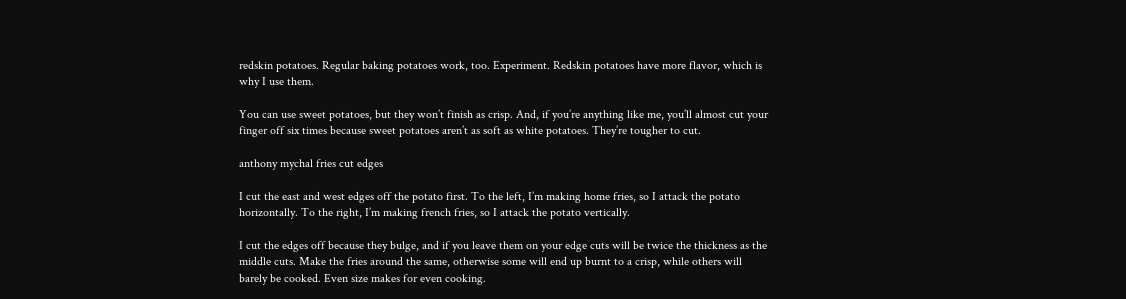redskin potatoes. Regular baking potatoes work, too. Experiment. Redskin potatoes have more flavor, which is why I use them.

You can use sweet potatoes, but they won’t finish as crisp. And, if you’re anything like me, you’ll almost cut your finger off six times because sweet potatoes aren’t as soft as white potatoes. They’re tougher to cut.

anthony mychal fries cut edges

I cut the east and west edges off the potato first. To the left, I’m making home fries, so I attack the potato horizontally. To the right, I’m making french fries, so I attack the potato vertically.

I cut the edges off because they bulge, and if you leave them on your edge cuts will be twice the thickness as the middle cuts. Make the fries around the same, otherwise some will end up burnt to a crisp, while others will barely be cooked. Even size makes for even cooking.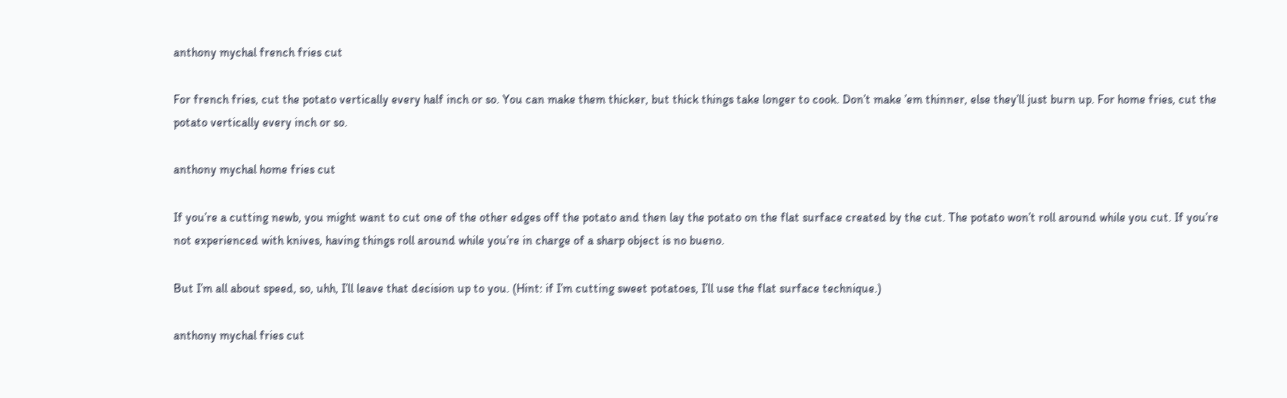anthony mychal french fries cut

For french fries, cut the potato vertically every half inch or so. You can make them thicker, but thick things take longer to cook. Don’t make ’em thinner, else they’ll just burn up. For home fries, cut the potato vertically every inch or so.

anthony mychal home fries cut

If you’re a cutting newb, you might want to cut one of the other edges off the potato and then lay the potato on the flat surface created by the cut. The potato won’t roll around while you cut. If you’re not experienced with knives, having things roll around while you’re in charge of a sharp object is no bueno.

But I’m all about speed, so, uhh, I’ll leave that decision up to you. (Hint: if I’m cutting sweet potatoes, I’ll use the flat surface technique.)

anthony mychal fries cut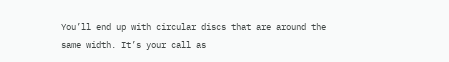You’ll end up with circular discs that are around the same width. It’s your call as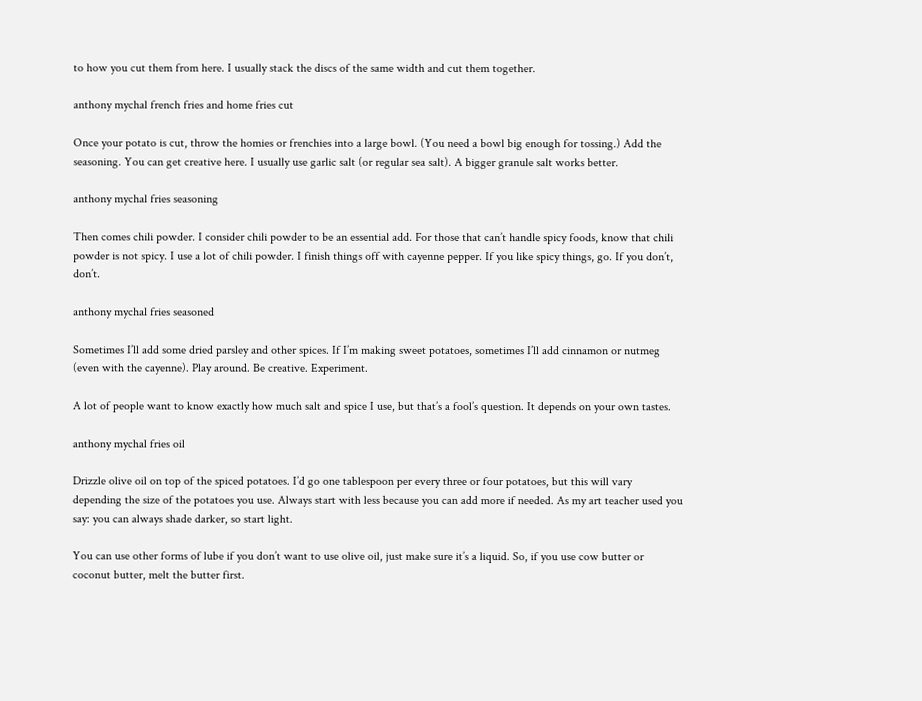to how you cut them from here. I usually stack the discs of the same width and cut them together.

anthony mychal french fries and home fries cut

Once your potato is cut, throw the homies or frenchies into a large bowl. (You need a bowl big enough for tossing.) Add the seasoning. You can get creative here. I usually use garlic salt (or regular sea salt). A bigger granule salt works better.

anthony mychal fries seasoning

Then comes chili powder. I consider chili powder to be an essential add. For those that can’t handle spicy foods, know that chili powder is not spicy. I use a lot of chili powder. I finish things off with cayenne pepper. If you like spicy things, go. If you don’t, don’t.

anthony mychal fries seasoned

Sometimes I’ll add some dried parsley and other spices. If I’m making sweet potatoes, sometimes I’ll add cinnamon or nutmeg (even with the cayenne). Play around. Be creative. Experiment.

A lot of people want to know exactly how much salt and spice I use, but that’s a fool’s question. It depends on your own tastes.

anthony mychal fries oil

Drizzle olive oil on top of the spiced potatoes. I’d go one tablespoon per every three or four potatoes, but this will vary depending the size of the potatoes you use. Always start with less because you can add more if needed. As my art teacher used you say: you can always shade darker, so start light.

You can use other forms of lube if you don’t want to use olive oil, just make sure it’s a liquid. So, if you use cow butter or coconut butter, melt the butter first.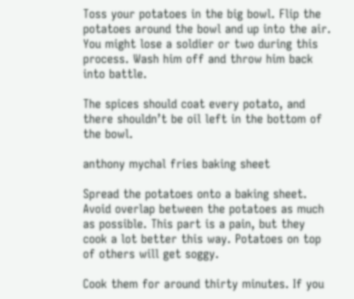Toss your potatoes in the big bowl. Flip the potatoes around the bowl and up into the air. You might lose a soldier or two during this process. Wash him off and throw him back into battle.

The spices should coat every potato, and there shouldn’t be oil left in the bottom of the bowl.

anthony mychal fries baking sheet

Spread the potatoes onto a baking sheet. Avoid overlap between the potatoes as much as possible. This part is a pain, but they cook a lot better this way. Potatoes on top of others will get soggy.

Cook them for around thirty minutes. If you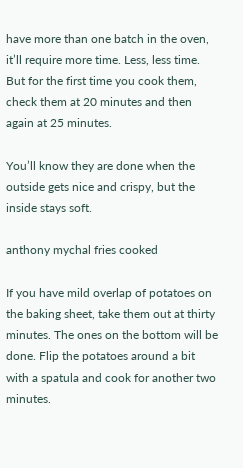have more than one batch in the oven, it’ll require more time. Less, less time. But for the first time you cook them, check them at 20 minutes and then again at 25 minutes.

You’ll know they are done when the outside gets nice and crispy, but the inside stays soft.

anthony mychal fries cooked

If you have mild overlap of potatoes on the baking sheet, take them out at thirty minutes. The ones on the bottom will be done. Flip the potatoes around a bit with a spatula and cook for another two minutes.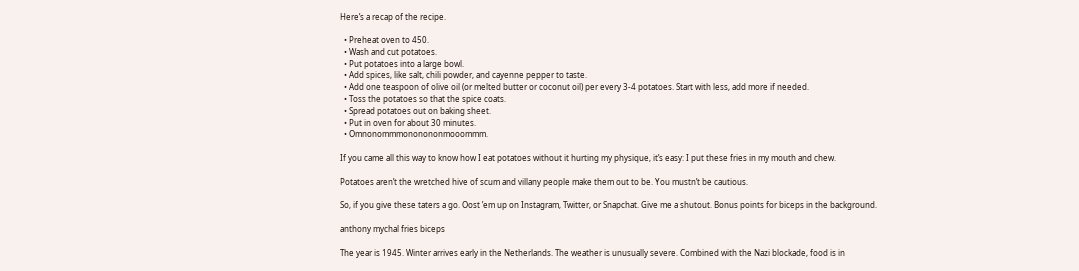Here’s a recap of the recipe.

  • Preheat oven to 450.
  • Wash and cut potatoes.
  • Put potatoes into a large bowl.
  • Add spices, like salt, chili powder, and cayenne pepper to taste.
  • Add one teaspoon of olive oil (or melted butter or coconut oil) per every 3-4 potatoes. Start with less, add more if needed.
  • Toss the potatoes so that the spice coats.
  • Spread potatoes out on baking sheet.
  • Put in oven for about 30 minutes.
  • Omnonommmononononmooommm.

If you came all this way to know how I eat potatoes without it hurting my physique, it’s easy: I put these fries in my mouth and chew.

Potatoes aren’t the wretched hive of scum and villany people make them out to be. You mustn’t be cautious.

So, if you give these taters a go. Oost ’em up on Instagram, Twitter, or Snapchat. Give me a shutout. Bonus points for biceps in the background.

anthony mychal fries biceps

The year is 1945. Winter arrives early in the Netherlands. The weather is unusually severe. Combined with the Nazi blockade, food is in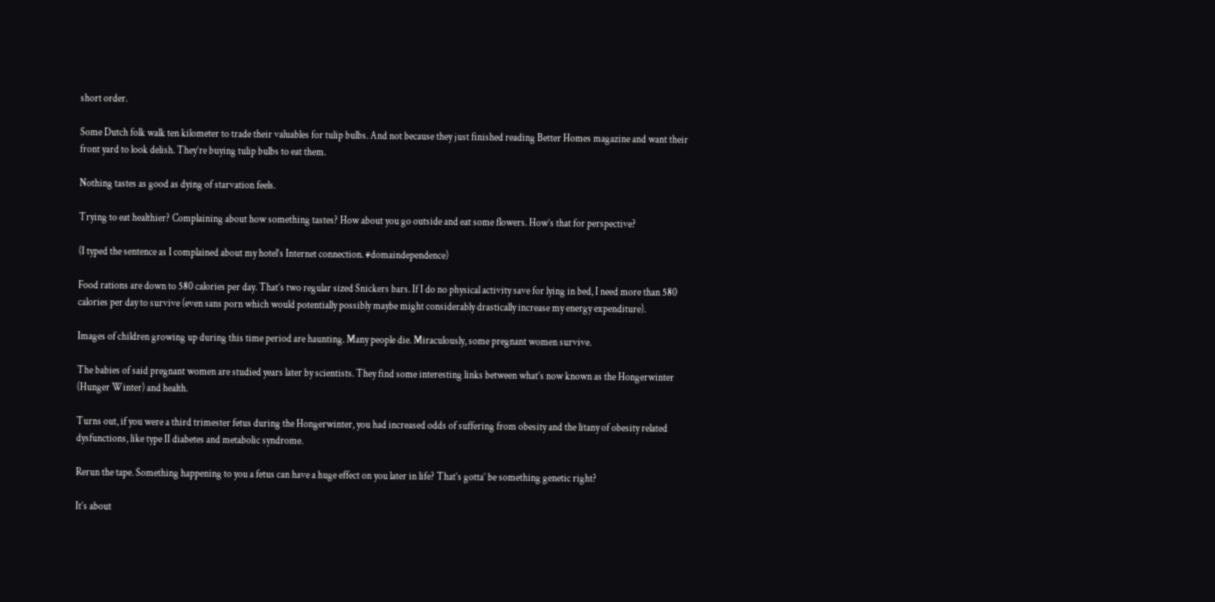short order.

Some Dutch folk walk ten kilometer to trade their valuables for tulip bulbs. And not because they just finished reading Better Homes magazine and want their front yard to look delish. They’re buying tulip bulbs to eat them.

Nothing tastes as good as dying of starvation feels.

Trying to eat healthier? Complaining about how something tastes? How about you go outside and eat some flowers. How’s that for perspective?

(I typed the sentence as I complained about my hotel’s Internet connection. #domaindependence)

Food rations are down to 580 calories per day. That’s two regular sized Snickers bars. If I do no physical activity save for lying in bed, I need more than 580 calories per day to survive (even sans porn which would potentially possibly maybe might considerably drastically increase my energy expenditure).

Images of children growing up during this time period are haunting. Many people die. Miraculously, some pregnant women survive.

The babies of said pregnant women are studied years later by scientists. They find some interesting links between what’s now known as the Hongerwinter (Hunger Winter) and health.

Turns out, if you were a third trimester fetus during the Hongerwinter, you had increased odds of suffering from obesity and the litany of obesity related dysfunctions, like type II diabetes and metabolic syndrome.

Rerun the tape. Something happening to you a fetus can have a huge effect on you later in life? That’s gotta’ be something genetic right?

It’s about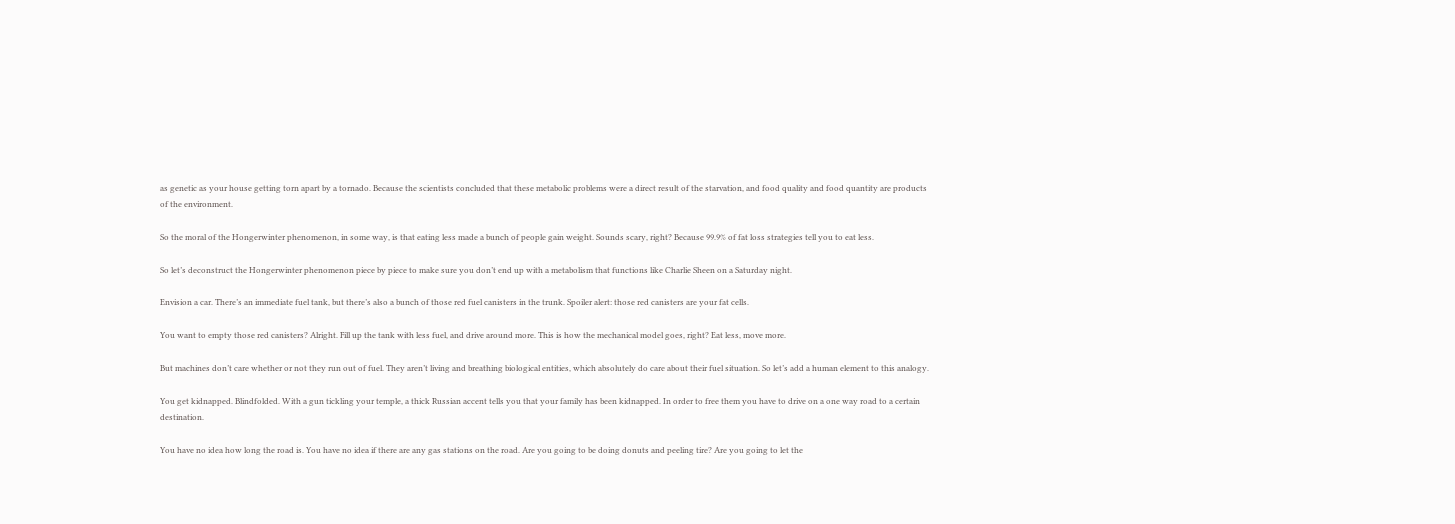as genetic as your house getting torn apart by a tornado. Because the scientists concluded that these metabolic problems were a direct result of the starvation, and food quality and food quantity are products of the environment.

So the moral of the Hongerwinter phenomenon, in some way, is that eating less made a bunch of people gain weight. Sounds scary, right? Because 99.9% of fat loss strategies tell you to eat less.

So let’s deconstruct the Hongerwinter phenomenon piece by piece to make sure you don’t end up with a metabolism that functions like Charlie Sheen on a Saturday night.

Envision a car. There’s an immediate fuel tank, but there’s also a bunch of those red fuel canisters in the trunk. Spoiler alert: those red canisters are your fat cells.

You want to empty those red canisters? Alright. Fill up the tank with less fuel, and drive around more. This is how the mechanical model goes, right? Eat less, move more.

But machines don’t care whether or not they run out of fuel. They aren’t living and breathing biological entities, which absolutely do care about their fuel situation. So let’s add a human element to this analogy.

You get kidnapped. Blindfolded. With a gun tickling your temple, a thick Russian accent tells you that your family has been kidnapped. In order to free them you have to drive on a one way road to a certain destination.

You have no idea how long the road is. You have no idea if there are any gas stations on the road. Are you going to be doing donuts and peeling tire? Are you going to let the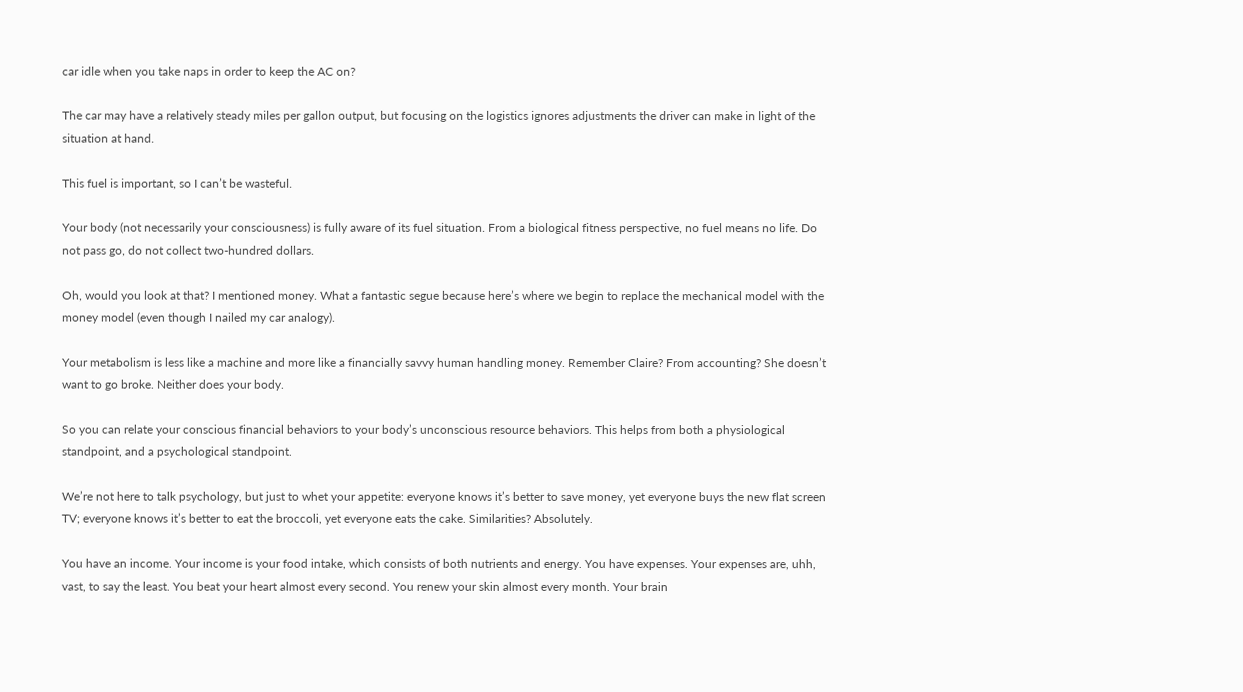car idle when you take naps in order to keep the AC on?

The car may have a relatively steady miles per gallon output, but focusing on the logistics ignores adjustments the driver can make in light of the situation at hand.

This fuel is important, so I can’t be wasteful.

Your body (not necessarily your consciousness) is fully aware of its fuel situation. From a biological fitness perspective, no fuel means no life. Do not pass go, do not collect two-hundred dollars.

Oh, would you look at that? I mentioned money. What a fantastic segue because here’s where we begin to replace the mechanical model with the money model (even though I nailed my car analogy).

Your metabolism is less like a machine and more like a financially savvy human handling money. Remember Claire? From accounting? She doesn’t want to go broke. Neither does your body.

So you can relate your conscious financial behaviors to your body’s unconscious resource behaviors. This helps from both a physiological standpoint, and a psychological standpoint.

We’re not here to talk psychology, but just to whet your appetite: everyone knows it’s better to save money, yet everyone buys the new flat screen TV; everyone knows it’s better to eat the broccoli, yet everyone eats the cake. Similarities? Absolutely.

You have an income. Your income is your food intake, which consists of both nutrients and energy. You have expenses. Your expenses are, uhh, vast, to say the least. You beat your heart almost every second. You renew your skin almost every month. Your brain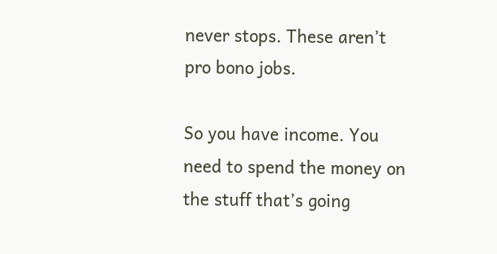never stops. These aren’t pro bono jobs.

So you have income. You need to spend the money on the stuff that’s going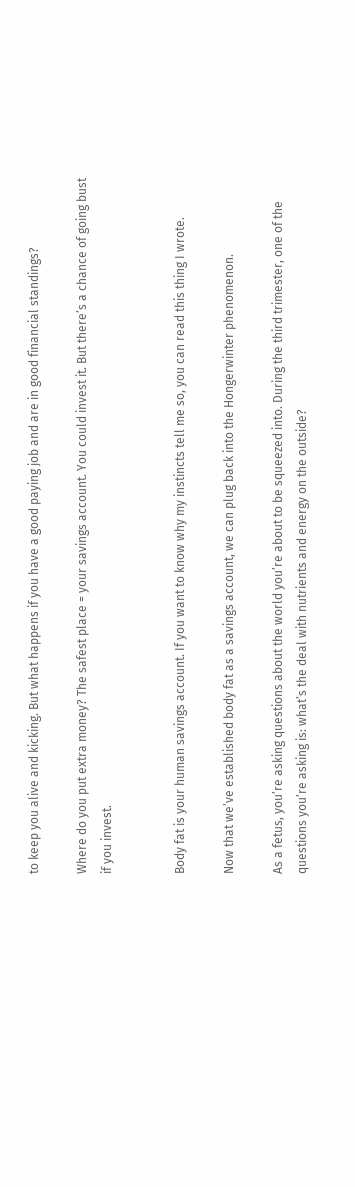to keep you alive and kicking. But what happens if you have a good paying job and are in good financial standings?

Where do you put extra money? The safest place = your savings account. You could invest it. But there’s a chance of going bust if you invest.


Body fat is your human savings account. If you want to know why my instincts tell me so, you can read this thing I wrote.

Now that we’ve established body fat as a savings account, we can plug back into the Hongerwinter phenomenon.

As a fetus, you’re asking questions about the world you’re about to be squeezed into. During the third trimester, one of the questions you’re asking is: what’s the deal with nutrients and energy on the outside?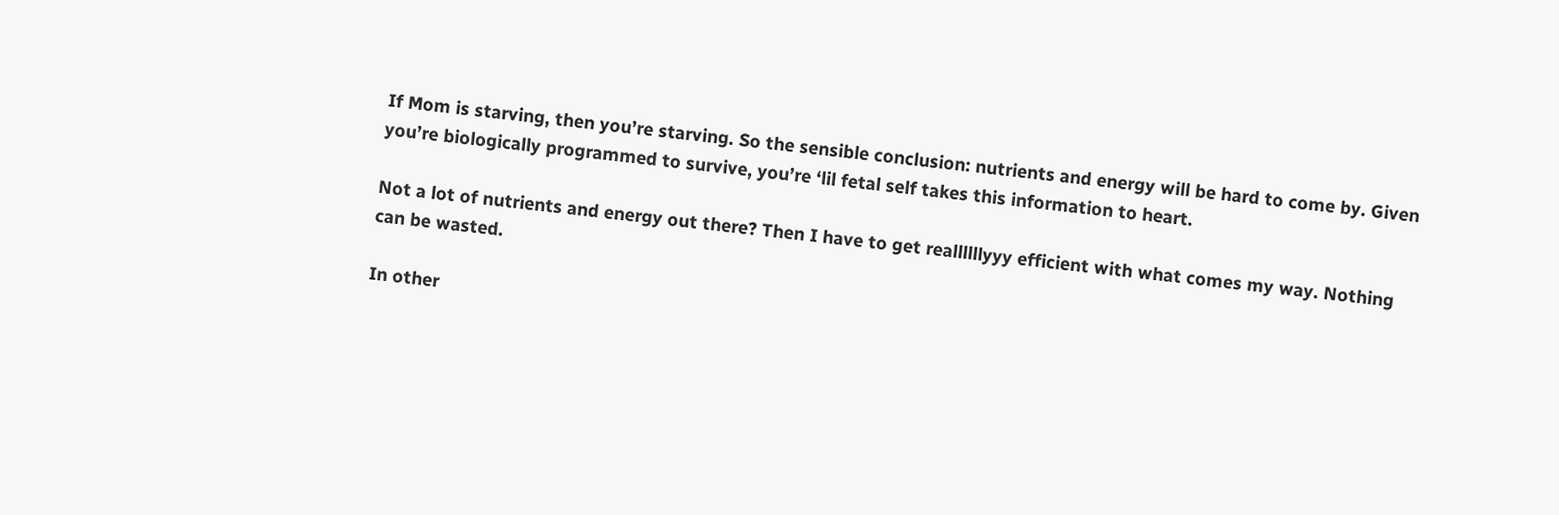If Mom is starving, then you’re starving. So the sensible conclusion: nutrients and energy will be hard to come by. Given you’re biologically programmed to survive, you’re ‘lil fetal self takes this information to heart.

Not a lot of nutrients and energy out there? Then I have to get reallllllyyy efficient with what comes my way. Nothing can be wasted.

In other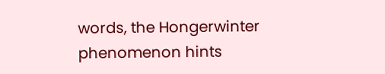words, the Hongerwinter phenomenon hints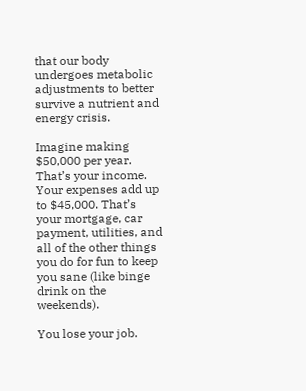that our body undergoes metabolic adjustments to better survive a nutrient and energy crisis.

Imagine making $50,000 per year. That’s your income. Your expenses add up to $45,000. That’s your mortgage, car payment, utilities, and all of the other things you do for fun to keep you sane (like binge drink on the weekends).

You lose your job.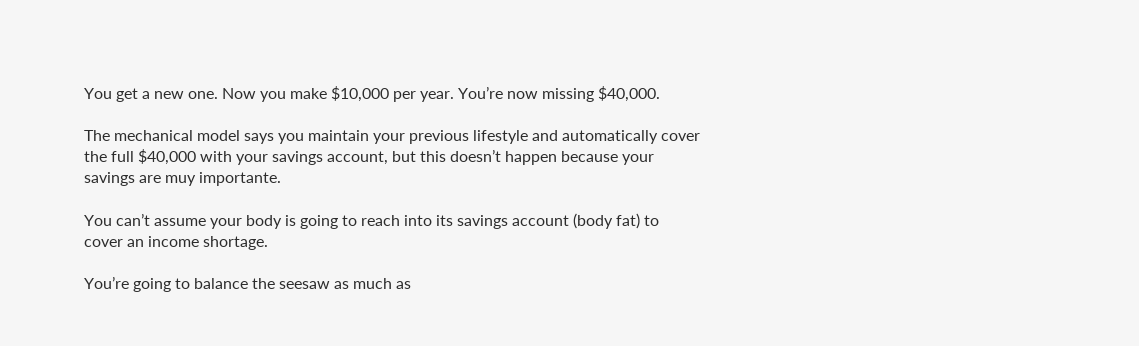You get a new one. Now you make $10,000 per year. You’re now missing $40,000.

The mechanical model says you maintain your previous lifestyle and automatically cover the full $40,000 with your savings account, but this doesn’t happen because your savings are muy importante.

You can’t assume your body is going to reach into its savings account (body fat) to cover an income shortage.

You’re going to balance the seesaw as much as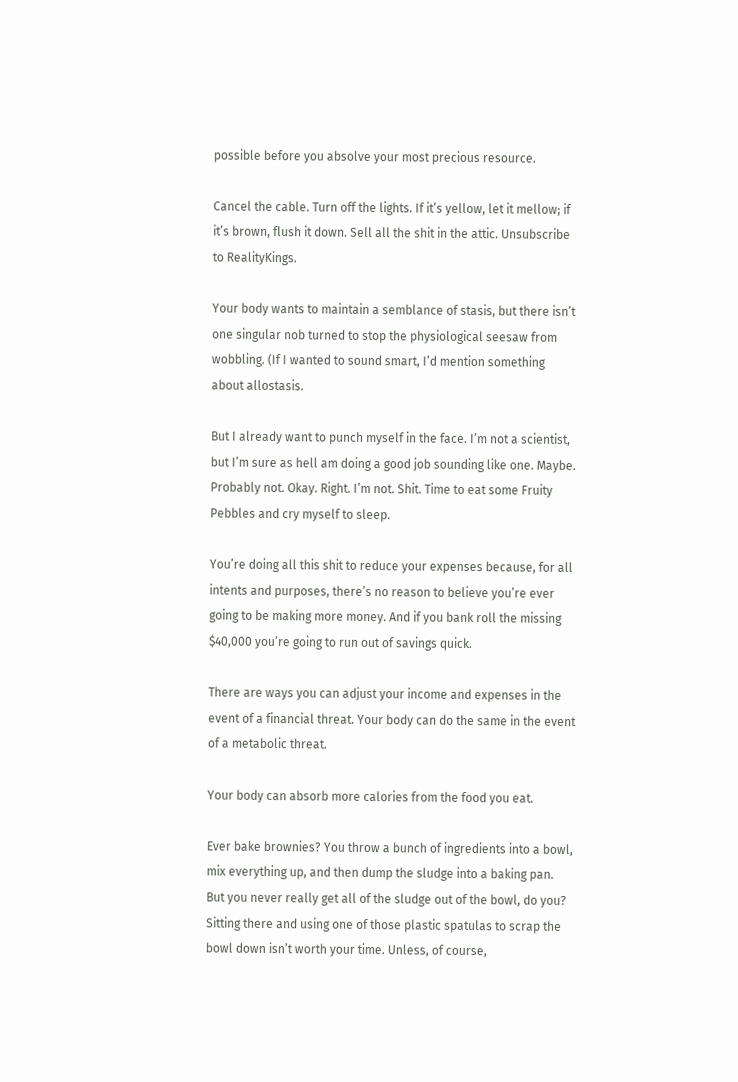possible before you absolve your most precious resource.

Cancel the cable. Turn off the lights. If it’s yellow, let it mellow; if it’s brown, flush it down. Sell all the shit in the attic. Unsubscribe to RealityKings.

Your body wants to maintain a semblance of stasis, but there isn’t one singular nob turned to stop the physiological seesaw from wobbling. (If I wanted to sound smart, I’d mention something about allostasis.

But I already want to punch myself in the face. I’m not a scientist, but I’m sure as hell am doing a good job sounding like one. Maybe. Probably not. Okay. Right. I’m not. Shit. Time to eat some Fruity Pebbles and cry myself to sleep.

You’re doing all this shit to reduce your expenses because, for all intents and purposes, there’s no reason to believe you’re ever going to be making more money. And if you bank roll the missing $40,000 you’re going to run out of savings quick.

There are ways you can adjust your income and expenses in the event of a financial threat. Your body can do the same in the event of a metabolic threat.

Your body can absorb more calories from the food you eat.

Ever bake brownies? You throw a bunch of ingredients into a bowl, mix everything up, and then dump the sludge into a baking pan. But you never really get all of the sludge out of the bowl, do you? Sitting there and using one of those plastic spatulas to scrap the bowl down isn’t worth your time. Unless, of course,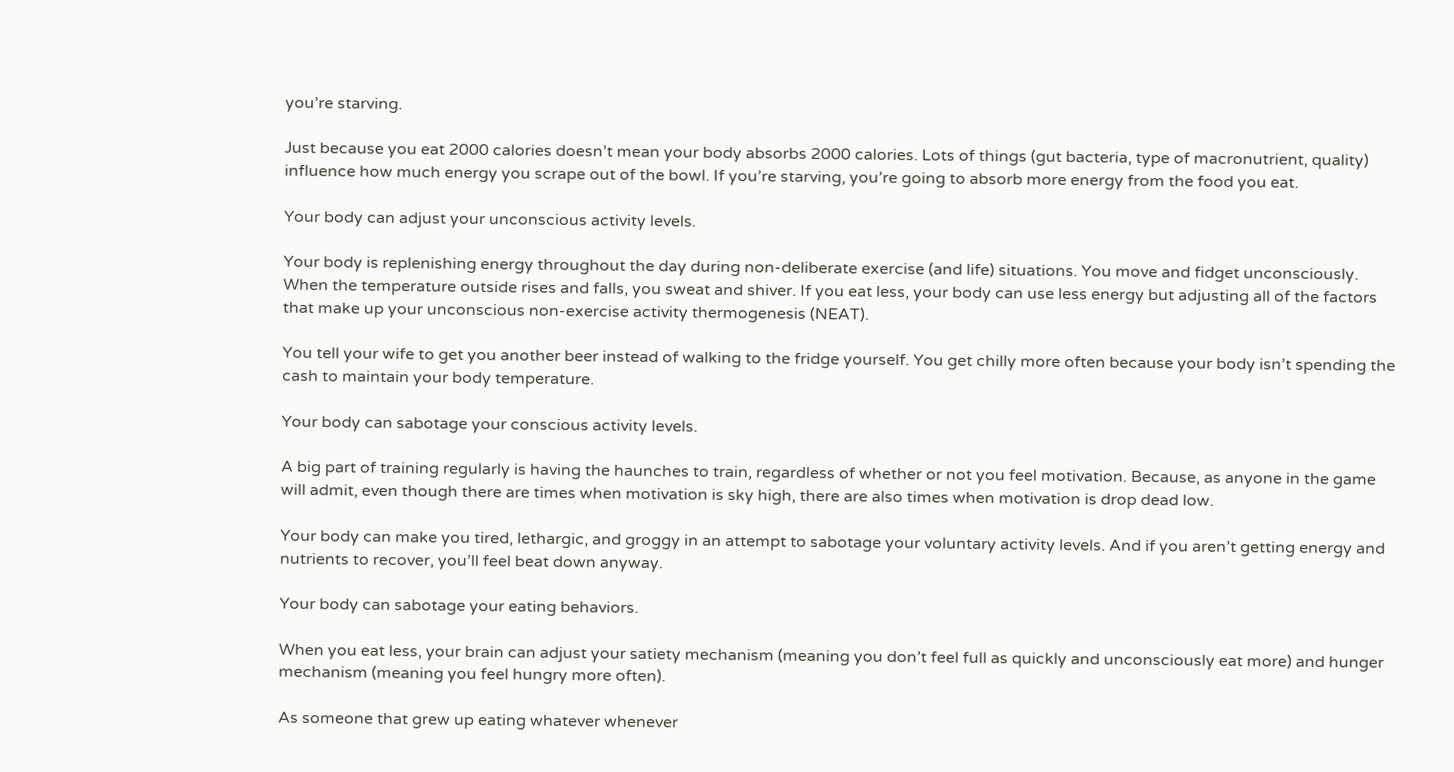you’re starving.

Just because you eat 2000 calories doesn’t mean your body absorbs 2000 calories. Lots of things (gut bacteria, type of macronutrient, quality) influence how much energy you scrape out of the bowl. If you’re starving, you’re going to absorb more energy from the food you eat.

Your body can adjust your unconscious activity levels.

Your body is replenishing energy throughout the day during non-deliberate exercise (and life) situations. You move and fidget unconsciously. When the temperature outside rises and falls, you sweat and shiver. If you eat less, your body can use less energy but adjusting all of the factors that make up your unconscious non-exercise activity thermogenesis (NEAT).

You tell your wife to get you another beer instead of walking to the fridge yourself. You get chilly more often because your body isn’t spending the cash to maintain your body temperature.

Your body can sabotage your conscious activity levels.

A big part of training regularly is having the haunches to train, regardless of whether or not you feel motivation. Because, as anyone in the game will admit, even though there are times when motivation is sky high, there are also times when motivation is drop dead low.

Your body can make you tired, lethargic, and groggy in an attempt to sabotage your voluntary activity levels. And if you aren’t getting energy and nutrients to recover, you’ll feel beat down anyway.

Your body can sabotage your eating behaviors.

When you eat less, your brain can adjust your satiety mechanism (meaning you don’t feel full as quickly and unconsciously eat more) and hunger mechanism (meaning you feel hungry more often).

As someone that grew up eating whatever whenever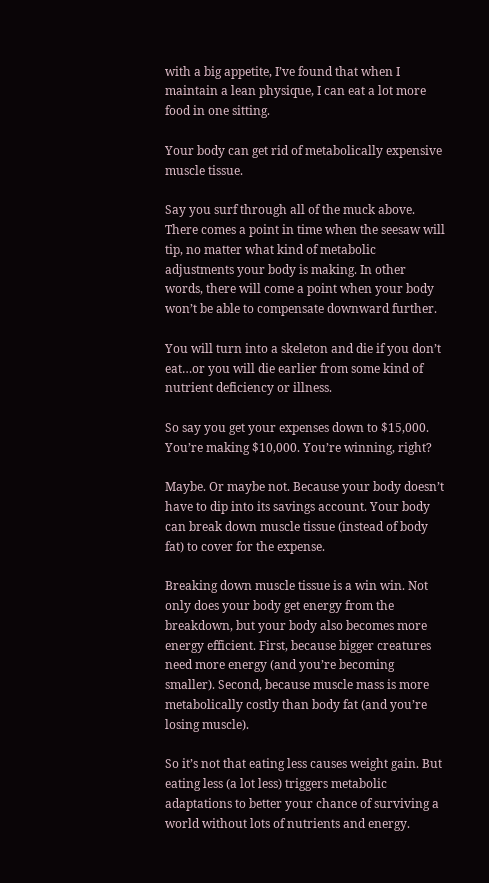with a big appetite, I’ve found that when I maintain a lean physique, I can eat a lot more food in one sitting.

Your body can get rid of metabolically expensive muscle tissue.

Say you surf through all of the muck above. There comes a point in time when the seesaw will tip, no matter what kind of metabolic adjustments your body is making. In other words, there will come a point when your body won’t be able to compensate downward further.

You will turn into a skeleton and die if you don’t eat…or you will die earlier from some kind of nutrient deficiency or illness.

So say you get your expenses down to $15,000. You’re making $10,000. You’re winning, right?

Maybe. Or maybe not. Because your body doesn’t have to dip into its savings account. Your body can break down muscle tissue (instead of body fat) to cover for the expense.

Breaking down muscle tissue is a win win. Not only does your body get energy from the breakdown, but your body also becomes more energy efficient. First, because bigger creatures need more energy (and you’re becoming smaller). Second, because muscle mass is more metabolically costly than body fat (and you’re losing muscle).

So it’s not that eating less causes weight gain. But eating less (a lot less) triggers metabolic adaptations to better your chance of surviving a world without lots of nutrients and energy.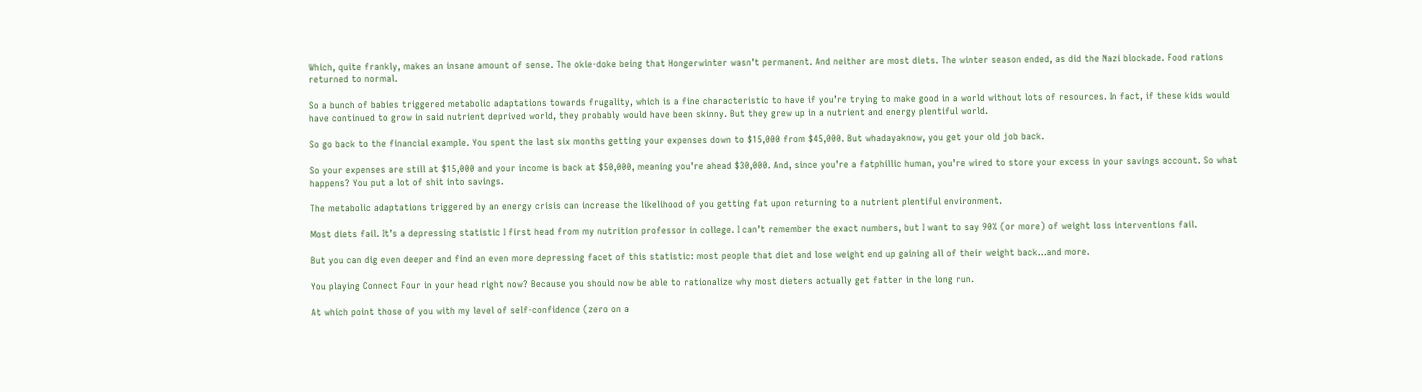Which, quite frankly, makes an insane amount of sense. The okie-doke being that Hongerwinter wasn’t permanent. And neither are most diets. The winter season ended, as did the Nazi blockade. Food rations returned to normal.

So a bunch of babies triggered metabolic adaptations towards frugality, which is a fine characteristic to have if you’re trying to make good in a world without lots of resources. In fact, if these kids would have continued to grow in said nutrient deprived world, they probably would have been skinny. But they grew up in a nutrient and energy plentiful world.

So go back to the financial example. You spent the last six months getting your expenses down to $15,000 from $45,000. But whadayaknow, you get your old job back.

So your expenses are still at $15,000 and your income is back at $50,000, meaning you’re ahead $30,000. And, since you’re a fatphillic human, you’re wired to store your excess in your savings account. So what happens? You put a lot of shit into savings.

The metabolic adaptations triggered by an energy crisis can increase the likelihood of you getting fat upon returning to a nutrient plentiful environment.

Most diets fail. It’s a depressing statistic I first head from my nutrition professor in college. I can’t remember the exact numbers, but I want to say 90% (or more) of weight loss interventions fail.

But you can dig even deeper and find an even more depressing facet of this statistic: most people that diet and lose weight end up gaining all of their weight back…and more.

You playing Connect Four in your head right now? Because you should now be able to rationalize why most dieters actually get fatter in the long run.

At which point those of you with my level of self-confidence (zero on a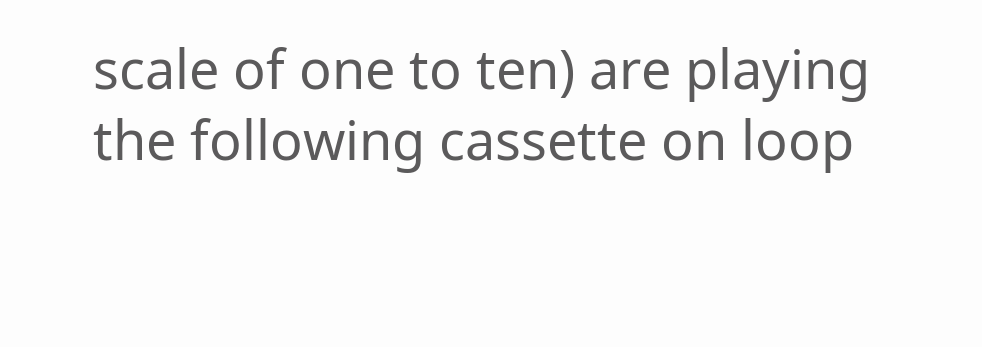scale of one to ten) are playing the following cassette on loop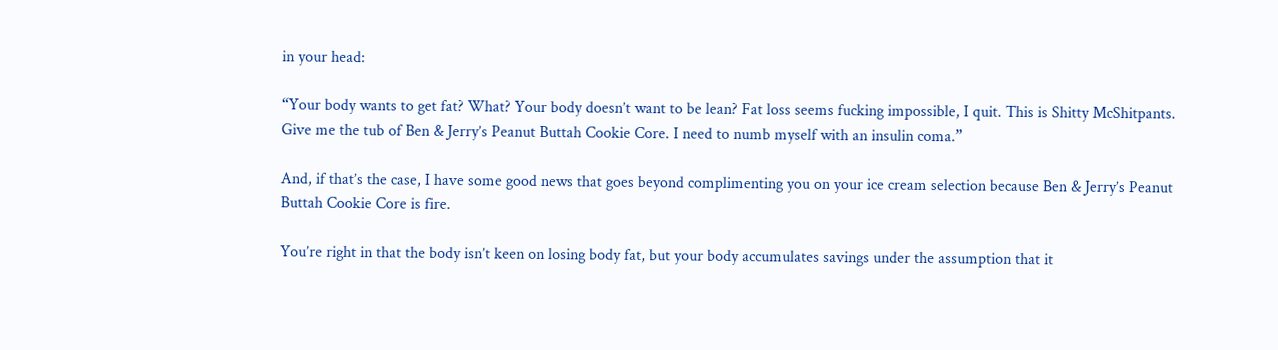in your head:

“Your body wants to get fat? What? Your body doesn’t want to be lean? Fat loss seems fucking impossible, I quit. This is Shitty McShitpants. Give me the tub of Ben & Jerry’s Peanut Buttah Cookie Core. I need to numb myself with an insulin coma.”

And, if that’s the case, I have some good news that goes beyond complimenting you on your ice cream selection because Ben & Jerry’s Peanut Buttah Cookie Core is fire.

You’re right in that the body isn’t keen on losing body fat, but your body accumulates savings under the assumption that it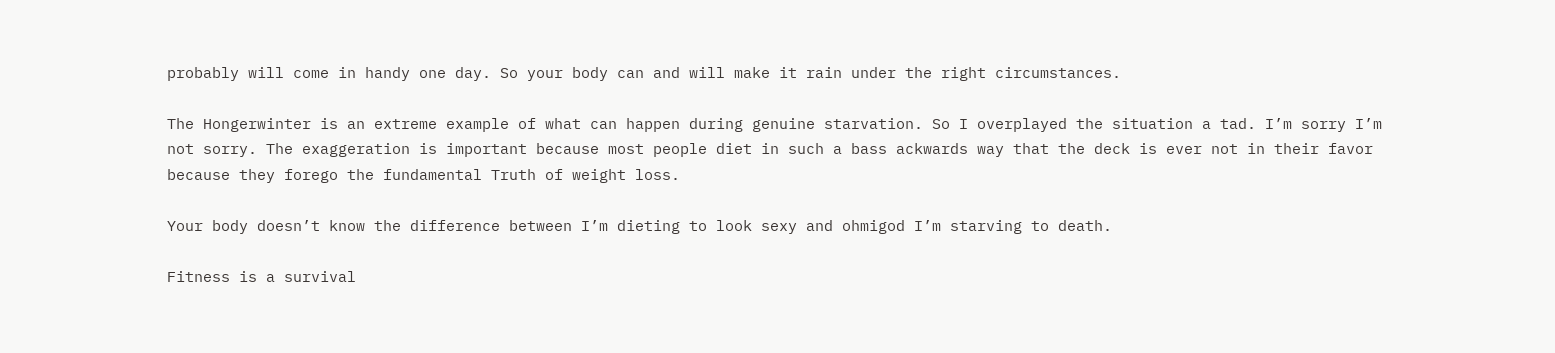probably will come in handy one day. So your body can and will make it rain under the right circumstances.

The Hongerwinter is an extreme example of what can happen during genuine starvation. So I overplayed the situation a tad. I’m sorry I’m not sorry. The exaggeration is important because most people diet in such a bass ackwards way that the deck is ever not in their favor because they forego the fundamental Truth of weight loss.

Your body doesn’t know the difference between I’m dieting to look sexy and ohmigod I’m starving to death.

Fitness is a survival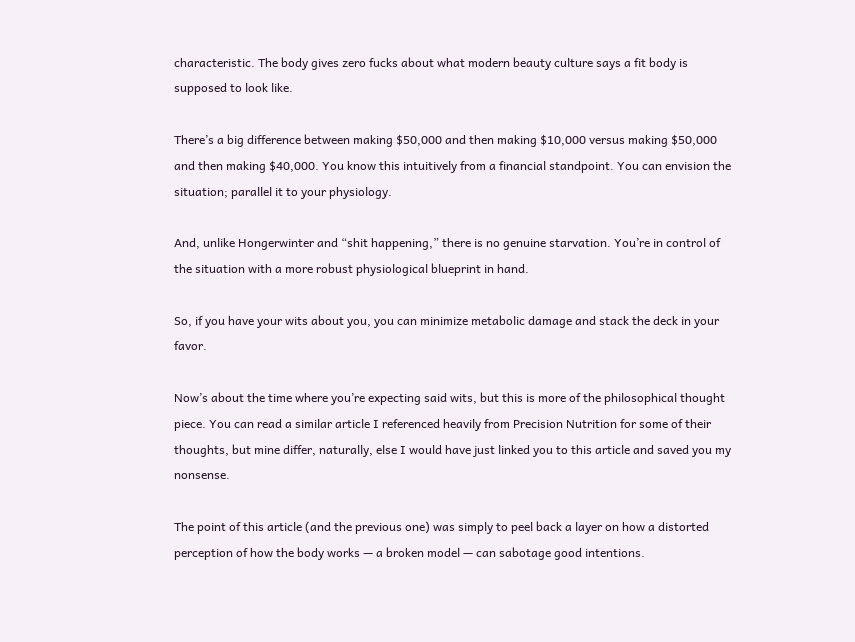characteristic. The body gives zero fucks about what modern beauty culture says a fit body is supposed to look like.

There’s a big difference between making $50,000 and then making $10,000 versus making $50,000 and then making $40,000. You know this intuitively from a financial standpoint. You can envision the situation; parallel it to your physiology.

And, unlike Hongerwinter and “shit happening,” there is no genuine starvation. You’re in control of the situation with a more robust physiological blueprint in hand.

So, if you have your wits about you, you can minimize metabolic damage and stack the deck in your favor.

Now’s about the time where you’re expecting said wits, but this is more of the philosophical thought piece. You can read a similar article I referenced heavily from Precision Nutrition for some of their thoughts, but mine differ, naturally, else I would have just linked you to this article and saved you my nonsense.

The point of this article (and the previous one) was simply to peel back a layer on how a distorted perception of how the body works — a broken model — can sabotage good intentions.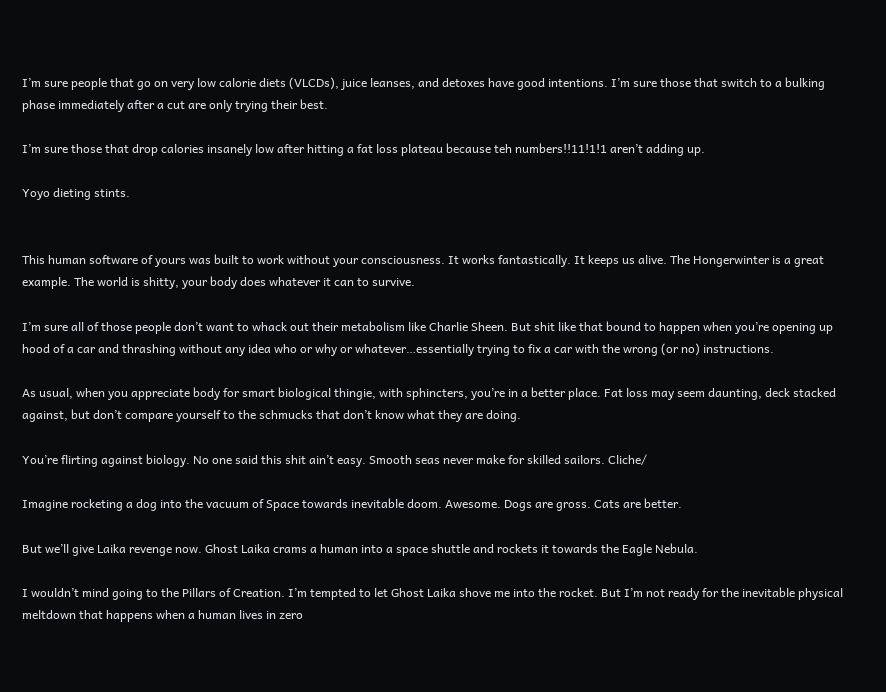I’m sure people that go on very low calorie diets (VLCDs), juice leanses, and detoxes have good intentions. I’m sure those that switch to a bulking phase immediately after a cut are only trying their best.

I’m sure those that drop calories insanely low after hitting a fat loss plateau because teh numbers!!11!1!1 aren’t adding up.

Yoyo dieting stints.


This human software of yours was built to work without your consciousness. It works fantastically. It keeps us alive. The Hongerwinter is a great example. The world is shitty, your body does whatever it can to survive.

I’m sure all of those people don’t want to whack out their metabolism like Charlie Sheen. But shit like that bound to happen when you’re opening up hood of a car and thrashing without any idea who or why or whatever…essentially trying to fix a car with the wrong (or no) instructions.

As usual, when you appreciate body for smart biological thingie, with sphincters, you’re in a better place. Fat loss may seem daunting, deck stacked against, but don’t compare yourself to the schmucks that don’t know what they are doing.

You’re flirting against biology. No one said this shit ain’t easy. Smooth seas never make for skilled sailors. Cliche/

Imagine rocketing a dog into the vacuum of Space towards inevitable doom. Awesome. Dogs are gross. Cats are better.

But we’ll give Laika revenge now. Ghost Laika crams a human into a space shuttle and rockets it towards the Eagle Nebula.

I wouldn’t mind going to the Pillars of Creation. I’m tempted to let Ghost Laika shove me into the rocket. But I’m not ready for the inevitable physical meltdown that happens when a human lives in zero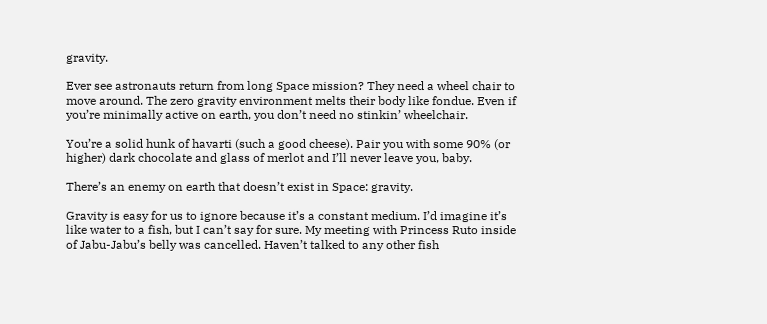gravity.

Ever see astronauts return from long Space mission? They need a wheel chair to move around. The zero gravity environment melts their body like fondue. Even if you’re minimally active on earth, you don’t need no stinkin’ wheelchair.

You’re a solid hunk of havarti (such a good cheese). Pair you with some 90% (or higher) dark chocolate and glass of merlot and I’ll never leave you, baby.

There’s an enemy on earth that doesn’t exist in Space: gravity.

Gravity is easy for us to ignore because it’s a constant medium. I’d imagine it’s like water to a fish, but I can’t say for sure. My meeting with Princess Ruto inside of Jabu-Jabu’s belly was cancelled. Haven’t talked to any other fish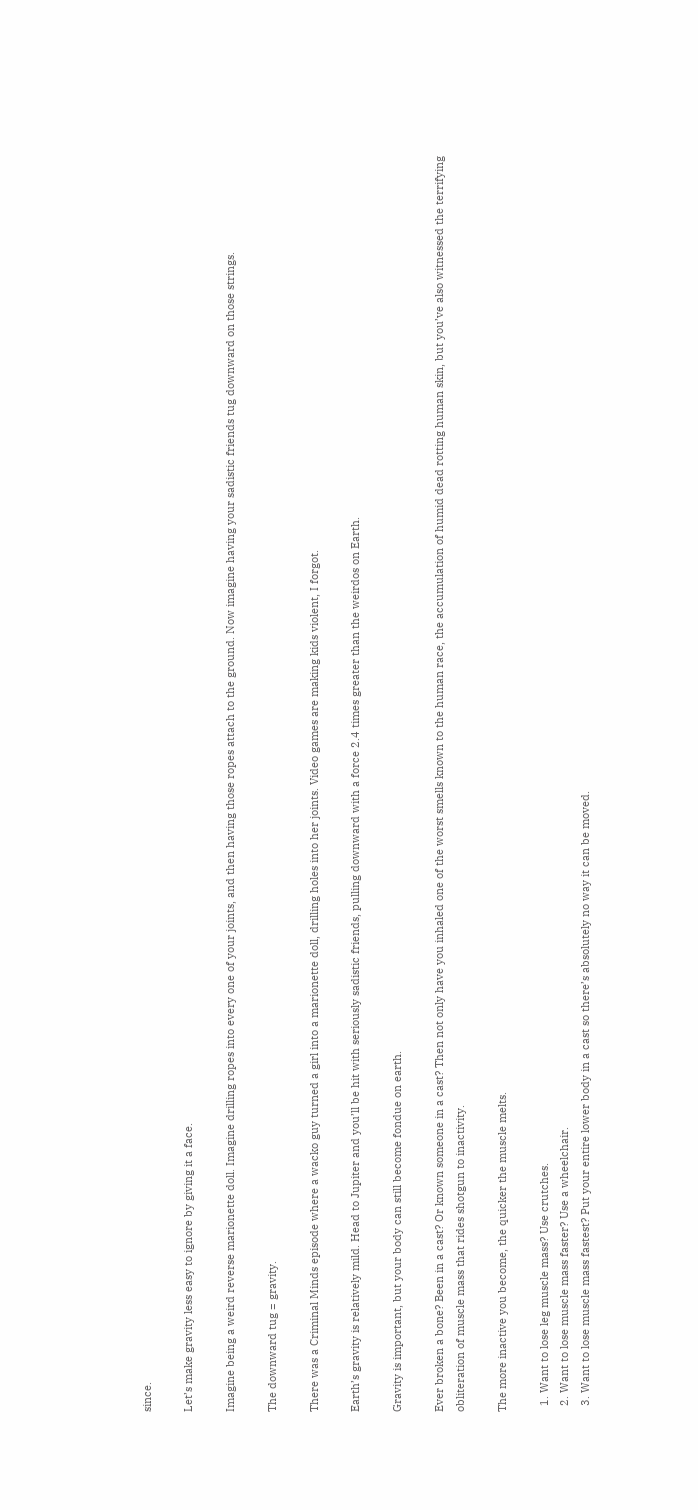since.

Let’s make gravity less easy to ignore by giving it a face.

Imagine being a weird reverse marionette doll. Imagine drilling ropes into every one of your joints, and then having those ropes attach to the ground. Now imagine having your sadistic friends tug downward on those strings.

The downward tug = gravity.

There was a Criminal Minds episode where a wacko guy turned a girl into a marionette doll, drilling holes into her joints. Video games are making kids violent, I forgot.

Earth’s gravity is relatively mild. Head to Jupiter and you’ll be hit with seriously sadistic friends, pulling downward with a force 2.4 times greater than the weirdos on Earth.

Gravity is important, but your body can still become fondue on earth.

Ever broken a bone? Been in a cast? Or known someone in a cast? Then not only have you inhaled one of the worst smells known to the human race, the accumulation of humid dead rotting human skin, but you’ve also witnessed the terrifying obliteration of muscle mass that rides shotgun to inactivity.

The more inactive you become, the quicker the muscle melts.

  1. Want to lose leg muscle mass? Use crutches.
  2. Want to lose muscle mass faster? Use a wheelchair.
  3. Want to lose muscle mass fastest? Put your entire lower body in a cast so there’s absolutely no way it can be moved.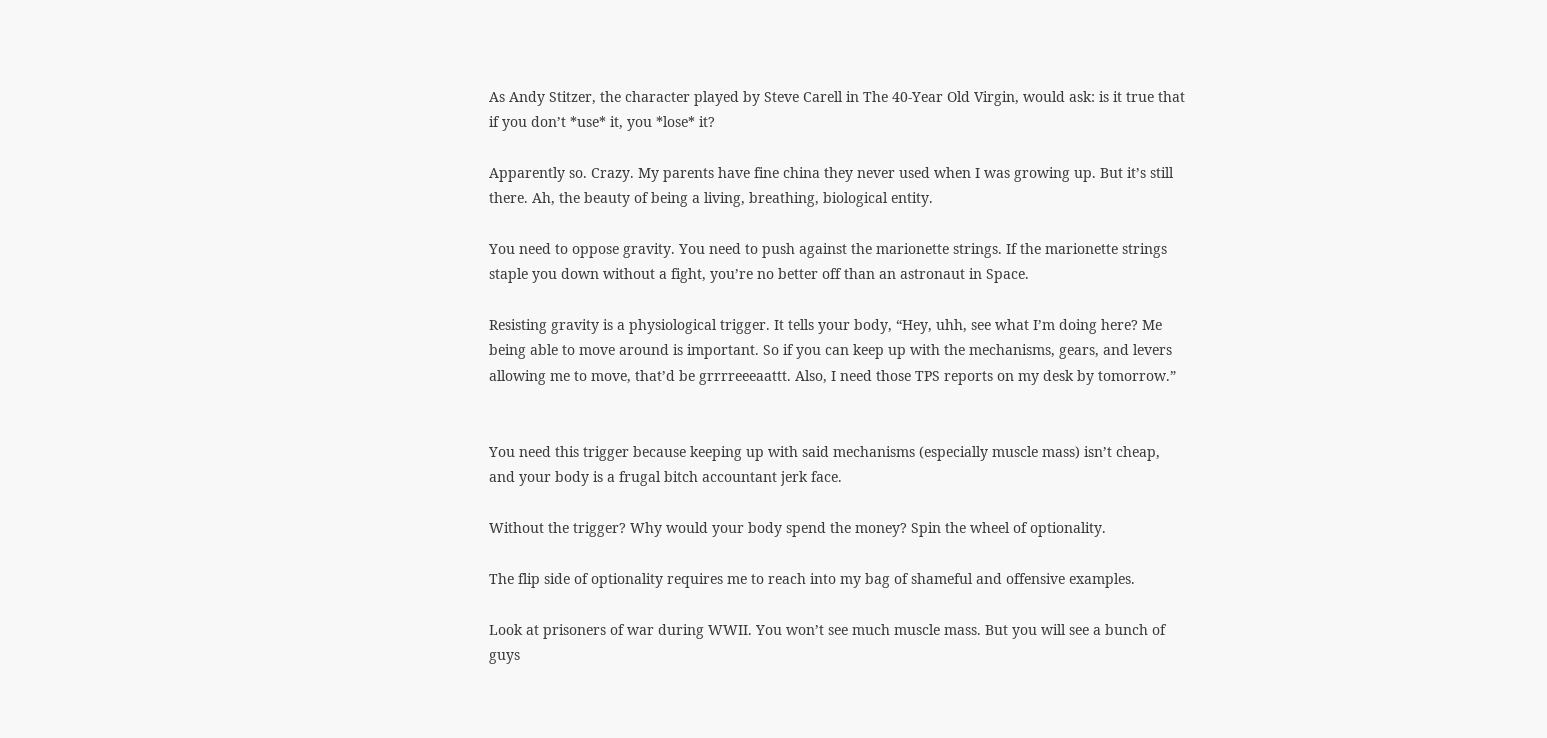As Andy Stitzer, the character played by Steve Carell in The 40-Year Old Virgin, would ask: is it true that if you don’t *use* it, you *lose* it?

Apparently so. Crazy. My parents have fine china they never used when I was growing up. But it’s still there. Ah, the beauty of being a living, breathing, biological entity.

You need to oppose gravity. You need to push against the marionette strings. If the marionette strings staple you down without a fight, you’re no better off than an astronaut in Space.

Resisting gravity is a physiological trigger. It tells your body, “Hey, uhh, see what I’m doing here? Me being able to move around is important. So if you can keep up with the mechanisms, gears, and levers allowing me to move, that’d be grrrreeeaattt. Also, I need those TPS reports on my desk by tomorrow.”


You need this trigger because keeping up with said mechanisms (especially muscle mass) isn’t cheap, and your body is a frugal bitch accountant jerk face.

Without the trigger? Why would your body spend the money? Spin the wheel of optionality.

The flip side of optionality requires me to reach into my bag of shameful and offensive examples.

Look at prisoners of war during WWII. You won’t see much muscle mass. But you will see a bunch of guys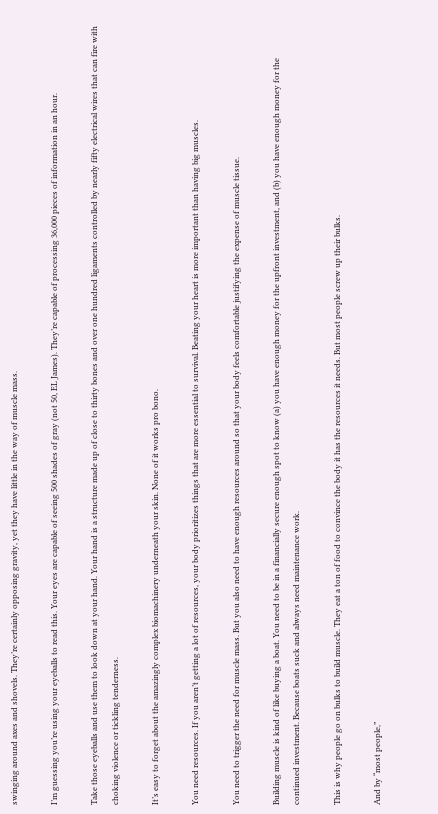swinging around axes and shovels. They’re certainly opposing gravity, yet they have little in the way of muscle mass.

I’m guessing you’re using your eyeballs to read this. Your eyes are capable of seeing 500 shades of gray (not 50, EL James). They’re capable of processing 36,000 pieces of information in an hour.

Take those eyeballs and use them to look down at your hand. Your hand is a structure made up of close to thirty bones and over one hundred ligaments controlled by nearly fifty electrical wires that can fire with choking violence or tickling tenderness.

It’s easy to forget about the amazingly complex biomachinery underneath your skin. None of it works pro bono.

You need resources. If you aren’t getting a lot of resources, your body prioritizes things that are more essential to survival. Beating your heart is more important than having big muscles.

You need to trigger the need for muscle mass. But you also need to have enough resources around so that your body feels comfortable justifying the expense of muscle tissue.

Building muscle is kind of like buying a boat. You need to be in a financially secure enough spot to know (a) you have enough money for the upfront investment, and (b) you have enough money for the continued investment. Because boats suck and always need maintenance work.

This is why people go on bulks to build muscle. They eat a ton of food to convince the body it has the resources it needs. But most people screw up their bulks.

And by “most people,”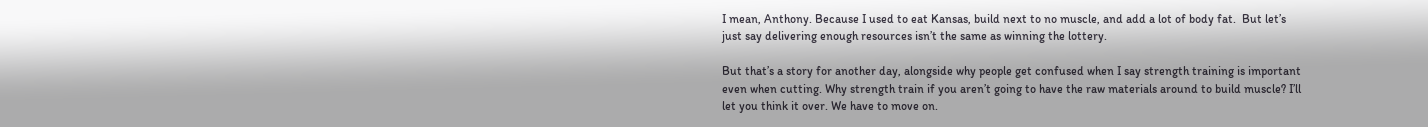I mean, Anthony. Because I used to eat Kansas, build next to no muscle, and add a lot of body fat.  But let’s just say delivering enough resources isn’t the same as winning the lottery.

But that’s a story for another day, alongside why people get confused when I say strength training is important even when cutting. Why strength train if you aren’t going to have the raw materials around to build muscle? I’ll let you think it over. We have to move on.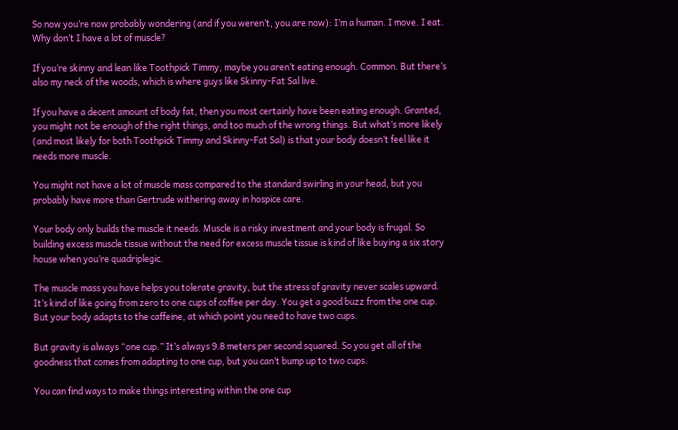So now you’re now probably wondering (and if you weren’t, you are now): I’m a human. I move. I eat. Why don’t I have a lot of muscle?

If you’re skinny and lean like Toothpick Timmy, maybe you aren’t eating enough. Common. But there’s also my neck of the woods, which is where guys like Skinny-Fat Sal live.

If you have a decent amount of body fat, then you most certainly have been eating enough. Granted, you might not be enough of the right things, and too much of the wrong things. But what’s more likely (and most likely for both Toothpick Timmy and Skinny-Fat Sal) is that your body doesn’t feel like it needs more muscle.

You might not have a lot of muscle mass compared to the standard swirling in your head, but you probably have more than Gertrude withering away in hospice care.

Your body only builds the muscle it needs. Muscle is a risky investment and your body is frugal. So building excess muscle tissue without the need for excess muscle tissue is kind of like buying a six story house when you’re quadriplegic.

The muscle mass you have helps you tolerate gravity, but the stress of gravity never scales upward. It’s kind of like going from zero to one cups of coffee per day. You get a good buzz from the one cup. But your body adapts to the caffeine, at which point you need to have two cups.

But gravity is always “one cup.” It’s always 9.8 meters per second squared. So you get all of the goodness that comes from adapting to one cup, but you can’t bump up to two cups.

You can find ways to make things interesting within the one cup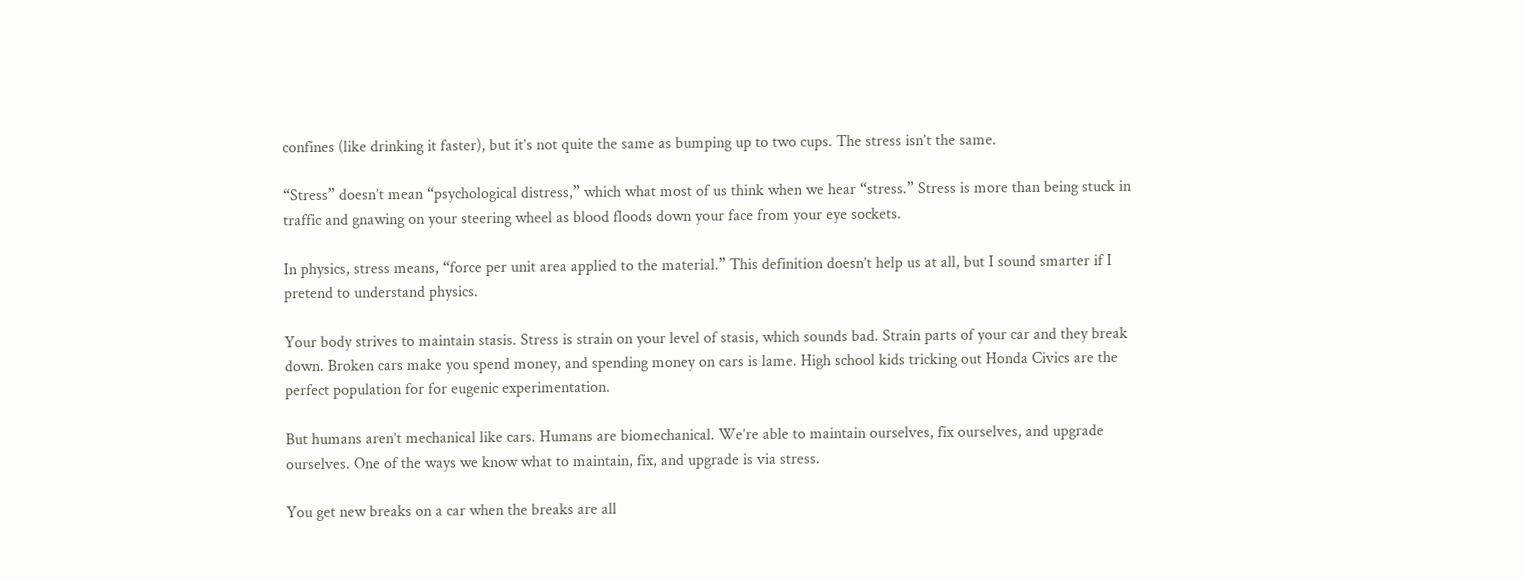confines (like drinking it faster), but it’s not quite the same as bumping up to two cups. The stress isn’t the same.

“Stress” doesn’t mean “psychological distress,” which what most of us think when we hear “stress.” Stress is more than being stuck in traffic and gnawing on your steering wheel as blood floods down your face from your eye sockets.

In physics, stress means, “force per unit area applied to the material.” This definition doesn’t help us at all, but I sound smarter if I pretend to understand physics.

Your body strives to maintain stasis. Stress is strain on your level of stasis, which sounds bad. Strain parts of your car and they break down. Broken cars make you spend money, and spending money on cars is lame. High school kids tricking out Honda Civics are the perfect population for for eugenic experimentation.

But humans aren’t mechanical like cars. Humans are biomechanical. We’re able to maintain ourselves, fix ourselves, and upgrade ourselves. One of the ways we know what to maintain, fix, and upgrade is via stress.

You get new breaks on a car when the breaks are all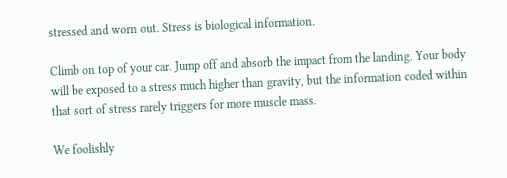stressed and worn out. Stress is biological information.

Climb on top of your car. Jump off and absorb the impact from the landing. Your body will be exposed to a stress much higher than gravity, but the information coded within that sort of stress rarely triggers for more muscle mass.

We foolishly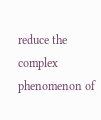reduce the complex phenomenon of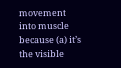movement into muscle because (a) it’s the visible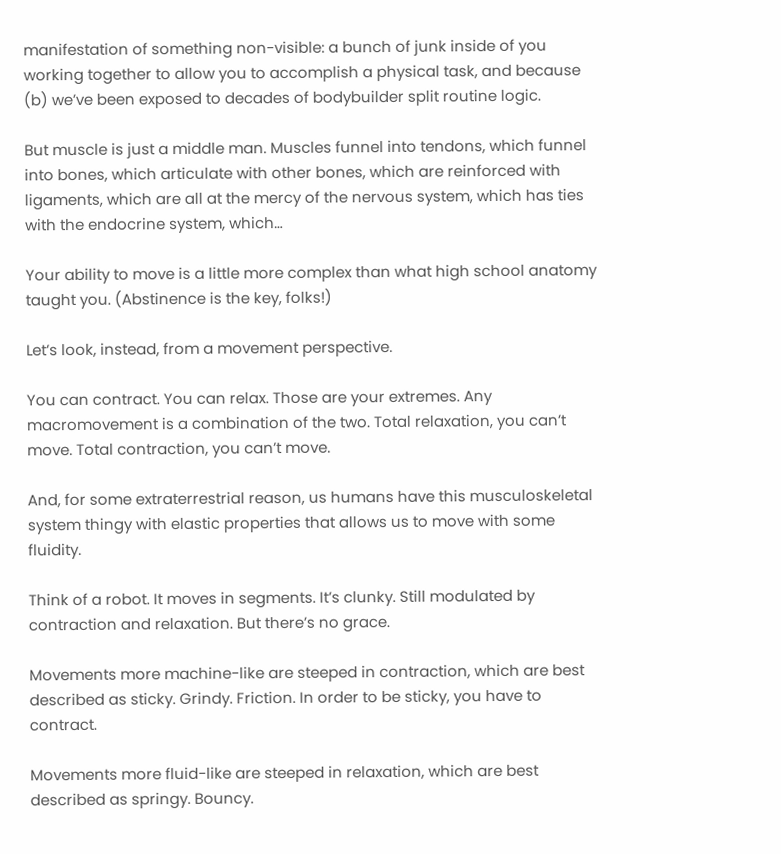manifestation of something non-visible: a bunch of junk inside of you working together to allow you to accomplish a physical task, and because (b) we’ve been exposed to decades of bodybuilder split routine logic.

But muscle is just a middle man. Muscles funnel into tendons, which funnel into bones, which articulate with other bones, which are reinforced with ligaments, which are all at the mercy of the nervous system, which has ties with the endocrine system, which…

Your ability to move is a little more complex than what high school anatomy taught you. (Abstinence is the key, folks!)

Let’s look, instead, from a movement perspective.

You can contract. You can relax. Those are your extremes. Any macromovement is a combination of the two. Total relaxation, you can’t move. Total contraction, you can’t move.

And, for some extraterrestrial reason, us humans have this musculoskeletal system thingy with elastic properties that allows us to move with some fluidity.

Think of a robot. It moves in segments. It’s clunky. Still modulated by contraction and relaxation. But there’s no grace.

Movements more machine-like are steeped in contraction, which are best described as sticky. Grindy. Friction. In order to be sticky, you have to contract.

Movements more fluid-like are steeped in relaxation, which are best described as springy. Bouncy.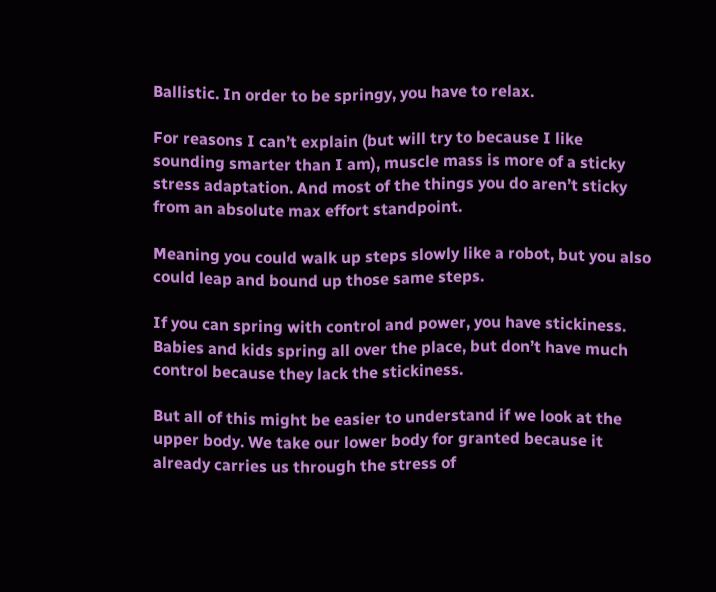Ballistic. In order to be springy, you have to relax.

For reasons I can’t explain (but will try to because I like sounding smarter than I am), muscle mass is more of a sticky stress adaptation. And most of the things you do aren’t sticky from an absolute max effort standpoint.

Meaning you could walk up steps slowly like a robot, but you also could leap and bound up those same steps.

If you can spring with control and power, you have stickiness. Babies and kids spring all over the place, but don’t have much control because they lack the stickiness.

But all of this might be easier to understand if we look at the upper body. We take our lower body for granted because it already carries us through the stress of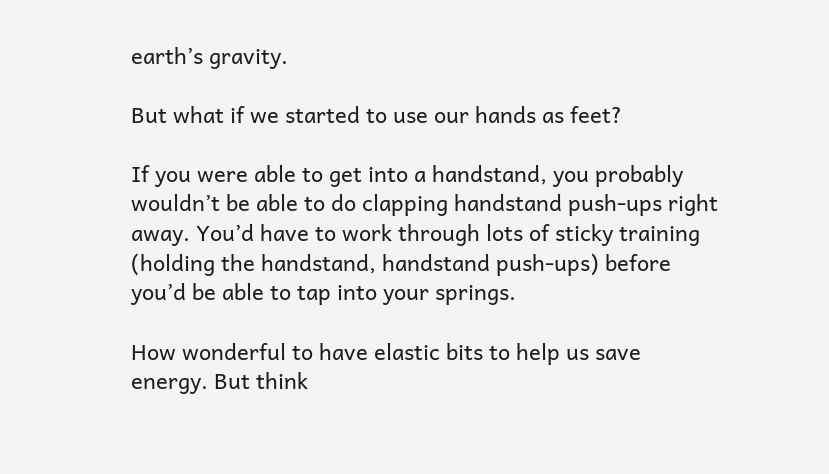earth’s gravity.

But what if we started to use our hands as feet?

If you were able to get into a handstand, you probably wouldn’t be able to do clapping handstand push-ups right away. You’d have to work through lots of sticky training (holding the handstand, handstand push-ups) before you’d be able to tap into your springs.

How wonderful to have elastic bits to help us save energy. But think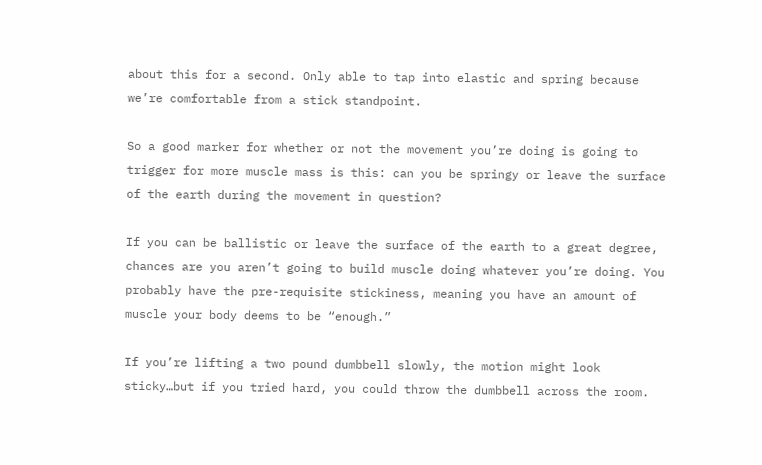about this for a second. Only able to tap into elastic and spring because we’re comfortable from a stick standpoint.

So a good marker for whether or not the movement you’re doing is going to trigger for more muscle mass is this: can you be springy or leave the surface of the earth during the movement in question?

If you can be ballistic or leave the surface of the earth to a great degree, chances are you aren’t going to build muscle doing whatever you’re doing. You probably have the pre-requisite stickiness, meaning you have an amount of muscle your body deems to be “enough.”

If you’re lifting a two pound dumbbell slowly, the motion might look sticky…but if you tried hard, you could throw the dumbbell across the room.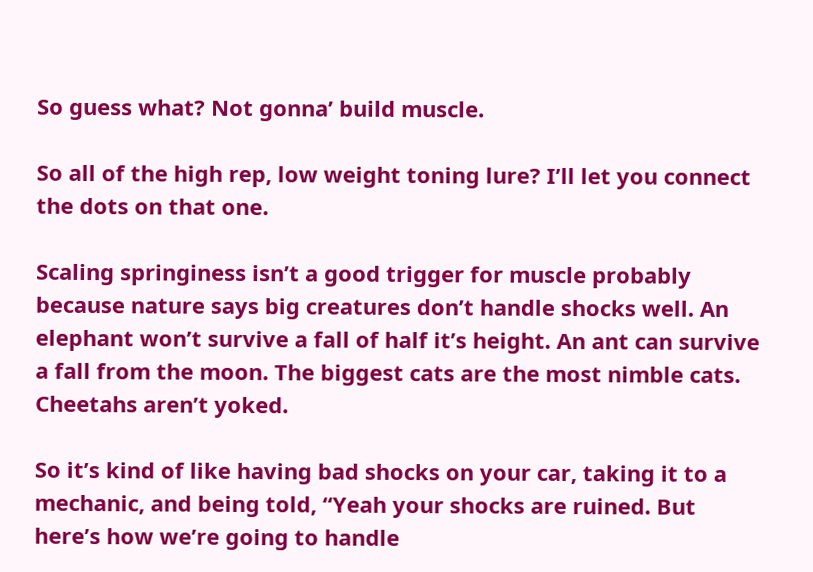So guess what? Not gonna’ build muscle.

So all of the high rep, low weight toning lure? I’ll let you connect the dots on that one.

Scaling springiness isn’t a good trigger for muscle probably because nature says big creatures don’t handle shocks well. An elephant won’t survive a fall of half it’s height. An ant can survive a fall from the moon. The biggest cats are the most nimble cats. Cheetahs aren’t yoked.

So it’s kind of like having bad shocks on your car, taking it to a mechanic, and being told, “Yeah your shocks are ruined. But here’s how we’re going to handle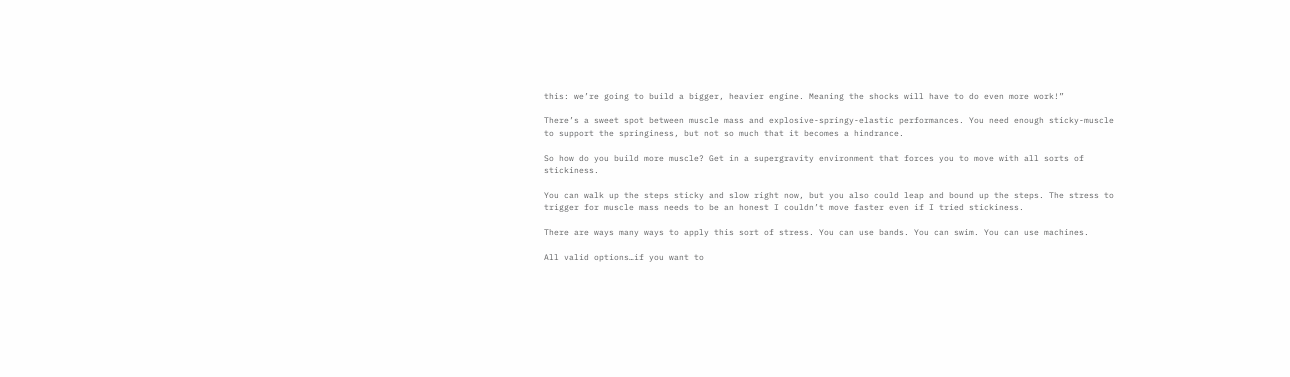this: we’re going to build a bigger, heavier engine. Meaning the shocks will have to do even more work!”

There’s a sweet spot between muscle mass and explosive-springy-elastic performances. You need enough sticky-muscle to support the springiness, but not so much that it becomes a hindrance.

So how do you build more muscle? Get in a supergravity environment that forces you to move with all sorts of stickiness.

You can walk up the steps sticky and slow right now, but you also could leap and bound up the steps. The stress to trigger for muscle mass needs to be an honest I couldn’t move faster even if I tried stickiness.

There are ways many ways to apply this sort of stress. You can use bands. You can swim. You can use machines.

All valid options…if you want to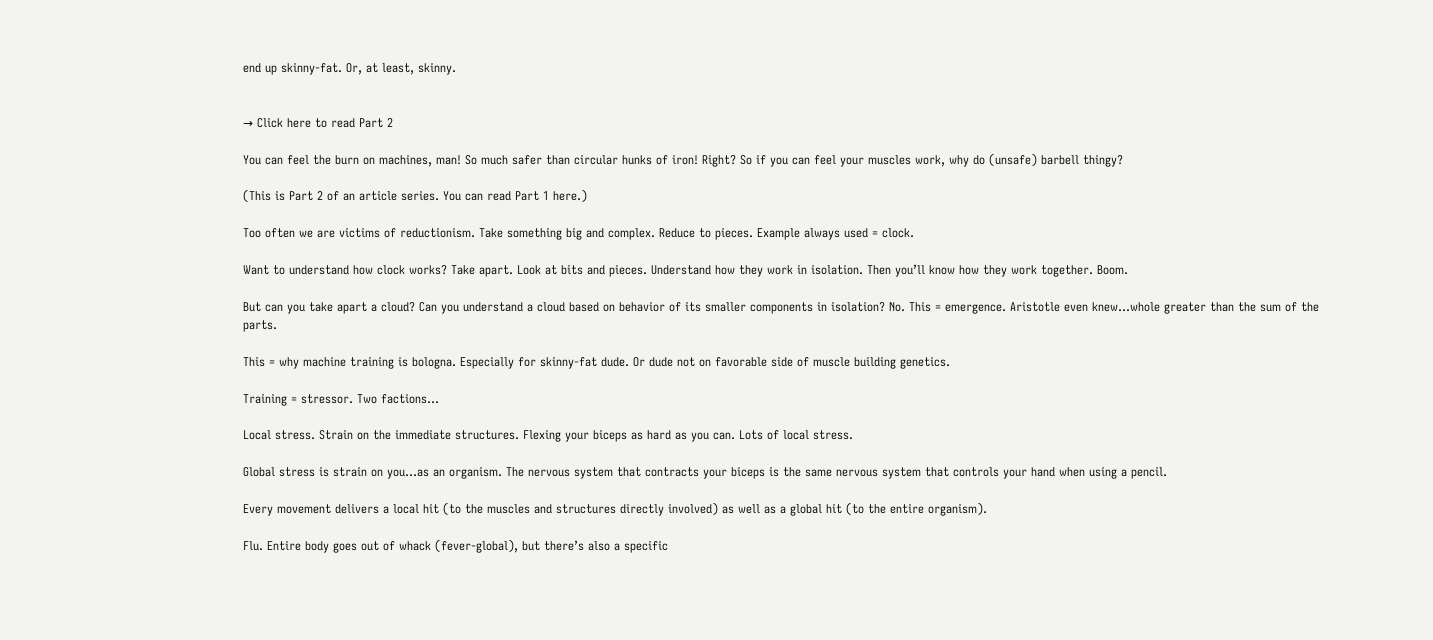end up skinny-fat. Or, at least, skinny.


→ Click here to read Part 2

You can feel the burn on machines, man! So much safer than circular hunks of iron! Right? So if you can feel your muscles work, why do (unsafe) barbell thingy?

(This is Part 2 of an article series. You can read Part 1 here.)

Too often we are victims of reductionism. Take something big and complex. Reduce to pieces. Example always used = clock.

Want to understand how clock works? Take apart. Look at bits and pieces. Understand how they work in isolation. Then you’ll know how they work together. Boom.

But can you take apart a cloud? Can you understand a cloud based on behavior of its smaller components in isolation? No. This = emergence. Aristotle even knew…whole greater than the sum of the parts.

This = why machine training is bologna. Especially for skinny-fat dude. Or dude not on favorable side of muscle building genetics.

Training = stressor. Two factions…

Local stress. Strain on the immediate structures. Flexing your biceps as hard as you can. Lots of local stress.

Global stress is strain on you…as an organism. The nervous system that contracts your biceps is the same nervous system that controls your hand when using a pencil.

Every movement delivers a local hit (to the muscles and structures directly involved) as well as a global hit (to the entire organism).

Flu. Entire body goes out of whack (fever-global), but there’s also a specific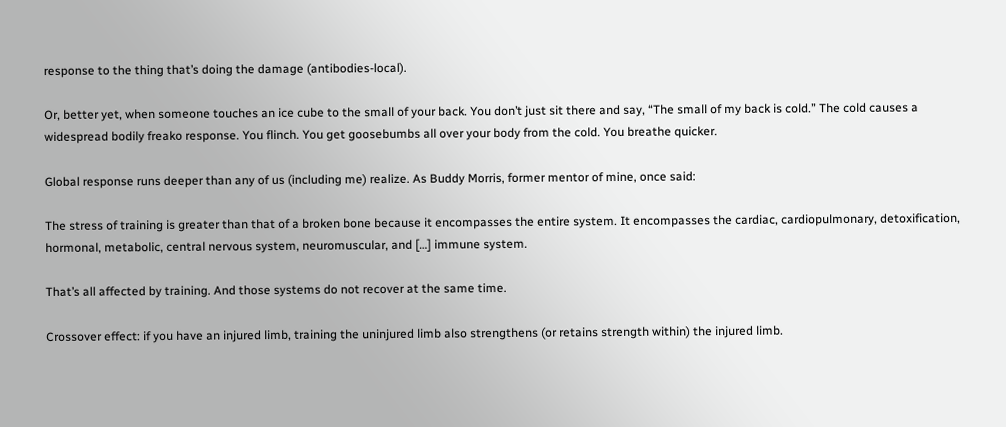response to the thing that’s doing the damage (antibodies-local).

Or, better yet, when someone touches an ice cube to the small of your back. You don’t just sit there and say, “The small of my back is cold.” The cold causes a widespread bodily freako response. You flinch. You get goosebumbs all over your body from the cold. You breathe quicker.

Global response runs deeper than any of us (including me) realize. As Buddy Morris, former mentor of mine, once said:

The stress of training is greater than that of a broken bone because it encompasses the entire system. It encompasses the cardiac, cardiopulmonary, detoxification, hormonal, metabolic, central nervous system, neuromuscular, and […] immune system.

That’s all affected by training. And those systems do not recover at the same time.

Crossover effect: if you have an injured limb, training the uninjured limb also strengthens (or retains strength within) the injured limb.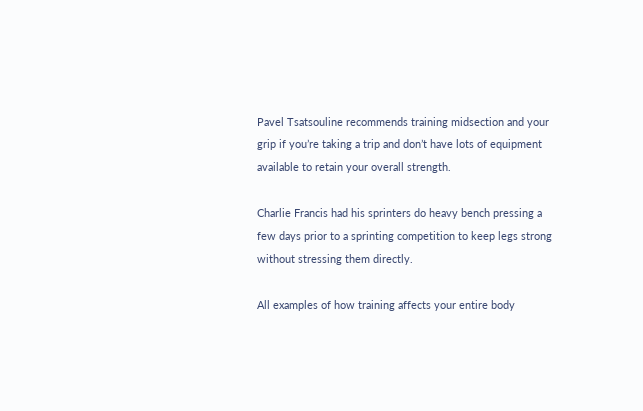Pavel Tsatsouline recommends training midsection and your grip if you’re taking a trip and don’t have lots of equipment available to retain your overall strength.

Charlie Francis had his sprinters do heavy bench pressing a few days prior to a sprinting competition to keep legs strong without stressing them directly.

All examples of how training affects your entire body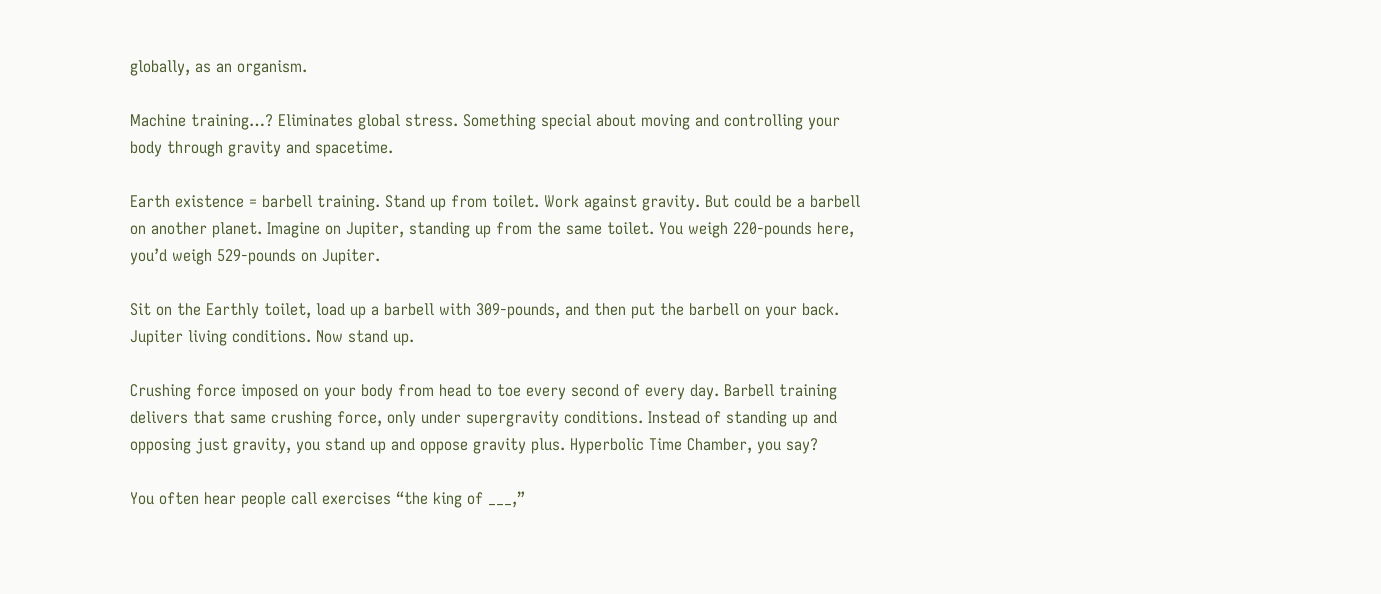globally, as an organism.

Machine training…? Eliminates global stress. Something special about moving and controlling your body through gravity and spacetime.

Earth existence = barbell training. Stand up from toilet. Work against gravity. But could be a barbell on another planet. Imagine on Jupiter, standing up from the same toilet. You weigh 220-pounds here, you’d weigh 529-pounds on Jupiter.

Sit on the Earthly toilet, load up a barbell with 309-pounds, and then put the barbell on your back. Jupiter living conditions. Now stand up.

Crushing force imposed on your body from head to toe every second of every day. Barbell training delivers that same crushing force, only under supergravity conditions. Instead of standing up and opposing just gravity, you stand up and oppose gravity plus. Hyperbolic Time Chamber, you say?

You often hear people call exercises “the king of ___,”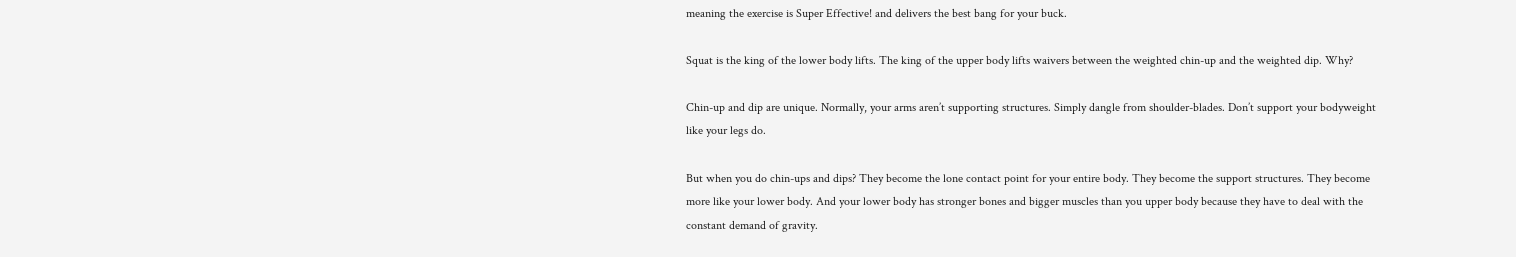meaning the exercise is Super Effective! and delivers the best bang for your buck.

Squat is the king of the lower body lifts. The king of the upper body lifts waivers between the weighted chin-up and the weighted dip. Why?

Chin-up and dip are unique. Normally, your arms aren’t supporting structures. Simply dangle from shoulder-blades. Don’t support your bodyweight like your legs do.

But when you do chin-ups and dips? They become the lone contact point for your entire body. They become the support structures. They become more like your lower body. And your lower body has stronger bones and bigger muscles than you upper body because they have to deal with the constant demand of gravity.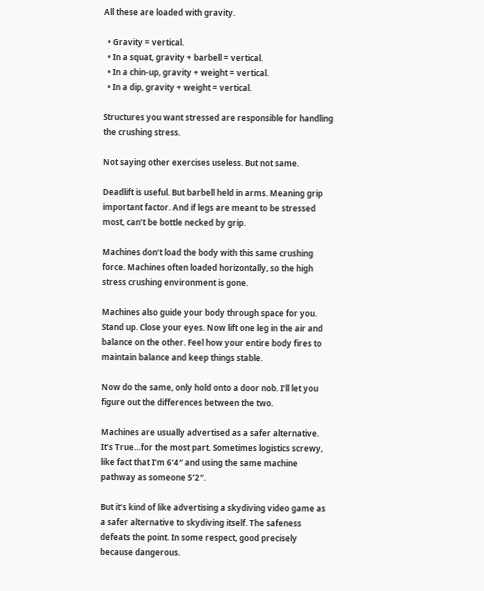All these are loaded with gravity.

  • Gravity = vertical.
  • In a squat, gravity + barbell = vertical.
  • In a chin-up, gravity + weight = vertical.
  • In a dip, gravity + weight = vertical.

Structures you want stressed are responsible for handling the crushing stress.

Not saying other exercises useless. But not same.

Deadlift is useful. But barbell held in arms. Meaning grip important factor. And if legs are meant to be stressed most, can’t be bottle necked by grip.

Machines don’t load the body with this same crushing force. Machines often loaded horizontally, so the high stress crushing environment is gone.

Machines also guide your body through space for you. Stand up. Close your eyes. Now lift one leg in the air and balance on the other. Feel how your entire body fires to maintain balance and keep things stable.

Now do the same, only hold onto a door nob. I’ll let you figure out the differences between the two.

Machines are usually advertised as a safer alternative. It’s True…for the most part. Sometimes logistics screwy, like fact that I’m 6’4″ and using the same machine pathway as someone 5’2″.

But it’s kind of like advertising a skydiving video game as a safer alternative to skydiving itself. The safeness defeats the point. In some respect, good precisely because dangerous.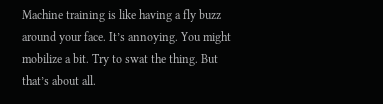Machine training is like having a fly buzz around your face. It’s annoying. You might mobilize a bit. Try to swat the thing. But that’s about all.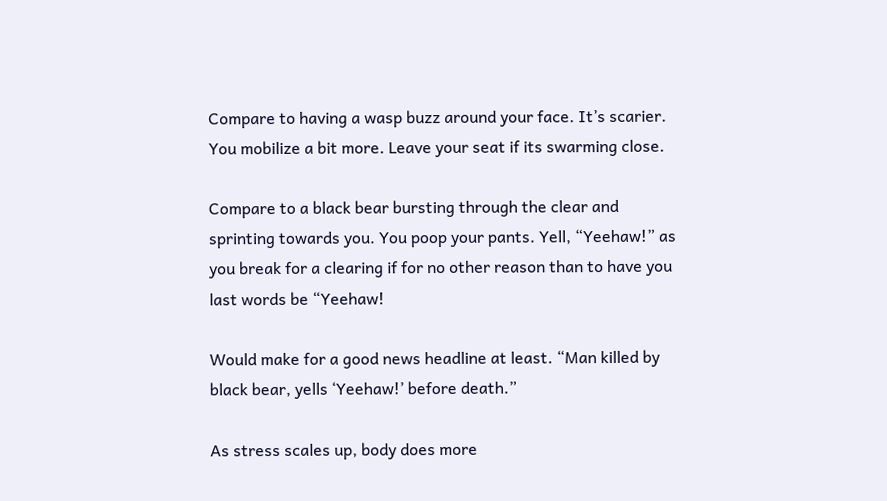Compare to having a wasp buzz around your face. It’s scarier. You mobilize a bit more. Leave your seat if its swarming close.

Compare to a black bear bursting through the clear and sprinting towards you. You poop your pants. Yell, “Yeehaw!” as you break for a clearing if for no other reason than to have you last words be “Yeehaw!

Would make for a good news headline at least. “Man killed by black bear, yells ‘Yeehaw!’ before death.”

As stress scales up, body does more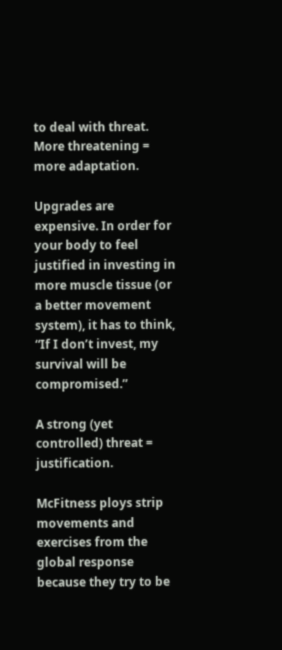to deal with threat. More threatening = more adaptation.

Upgrades are expensive. In order for your body to feel justified in investing in more muscle tissue (or a better movement system), it has to think, “If I don’t invest, my survival will be compromised.”

A strong (yet controlled) threat = justification.

McFitness ploys strip movements and exercises from the global response because they try to be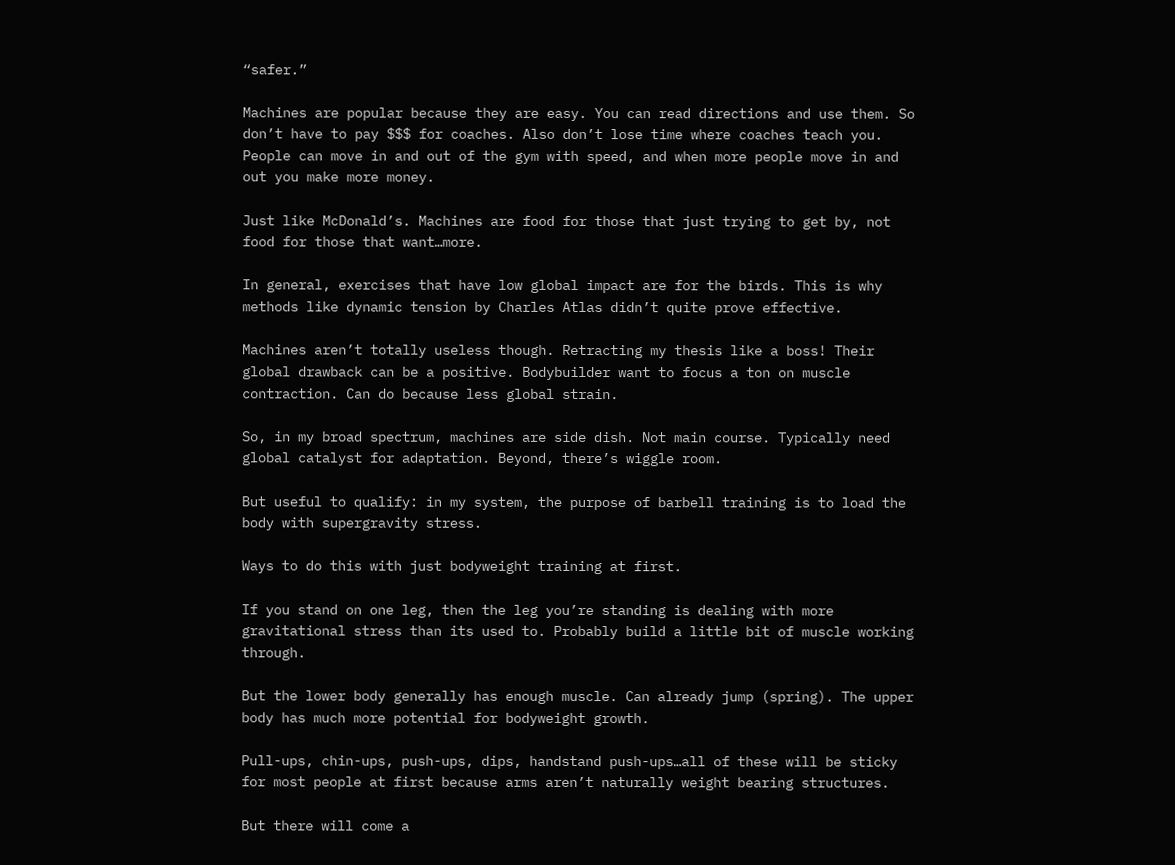“safer.”

Machines are popular because they are easy. You can read directions and use them. So don’t have to pay $$$ for coaches. Also don’t lose time where coaches teach you. People can move in and out of the gym with speed, and when more people move in and out you make more money.

Just like McDonald’s. Machines are food for those that just trying to get by, not food for those that want…more.

In general, exercises that have low global impact are for the birds. This is why methods like dynamic tension by Charles Atlas didn’t quite prove effective.

Machines aren’t totally useless though. Retracting my thesis like a boss! Their global drawback can be a positive. Bodybuilder want to focus a ton on muscle contraction. Can do because less global strain.

So, in my broad spectrum, machines are side dish. Not main course. Typically need global catalyst for adaptation. Beyond, there’s wiggle room.

But useful to qualify: in my system, the purpose of barbell training is to load the body with supergravity stress.

Ways to do this with just bodyweight training at first.

If you stand on one leg, then the leg you’re standing is dealing with more gravitational stress than its used to. Probably build a little bit of muscle working through.

But the lower body generally has enough muscle. Can already jump (spring). The upper body has much more potential for bodyweight growth.

Pull-ups, chin-ups, push-ups, dips, handstand push-ups…all of these will be sticky for most people at first because arms aren’t naturally weight bearing structures.

But there will come a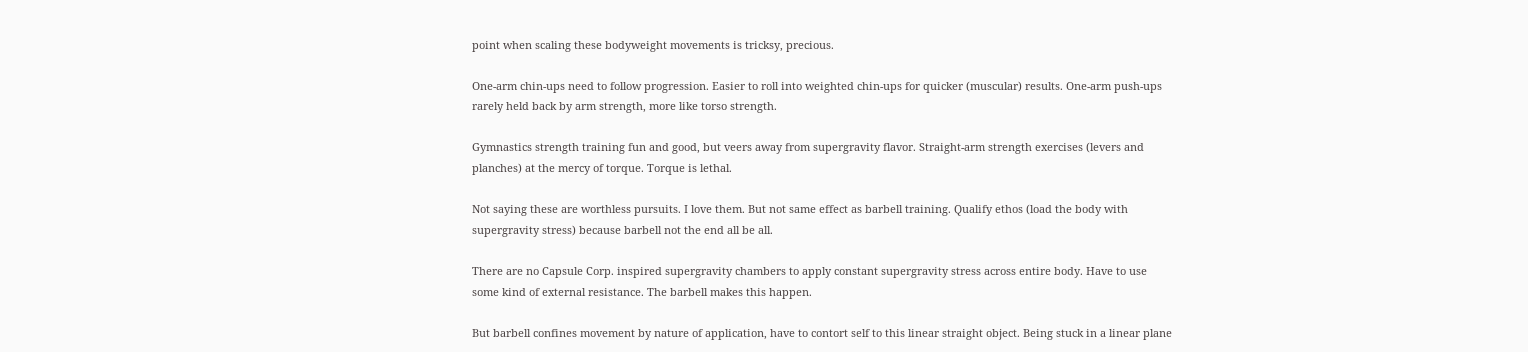point when scaling these bodyweight movements is tricksy, precious.

One-arm chin-ups need to follow progression. Easier to roll into weighted chin-ups for quicker (muscular) results. One-arm push-ups rarely held back by arm strength, more like torso strength.

Gymnastics strength training fun and good, but veers away from supergravity flavor. Straight-arm strength exercises (levers and planches) at the mercy of torque. Torque is lethal.

Not saying these are worthless pursuits. I love them. But not same effect as barbell training. Qualify ethos (load the body with supergravity stress) because barbell not the end all be all.

There are no Capsule Corp. inspired supergravity chambers to apply constant supergravity stress across entire body. Have to use some kind of external resistance. The barbell makes this happen.

But barbell confines movement by nature of application, have to contort self to this linear straight object. Being stuck in a linear plane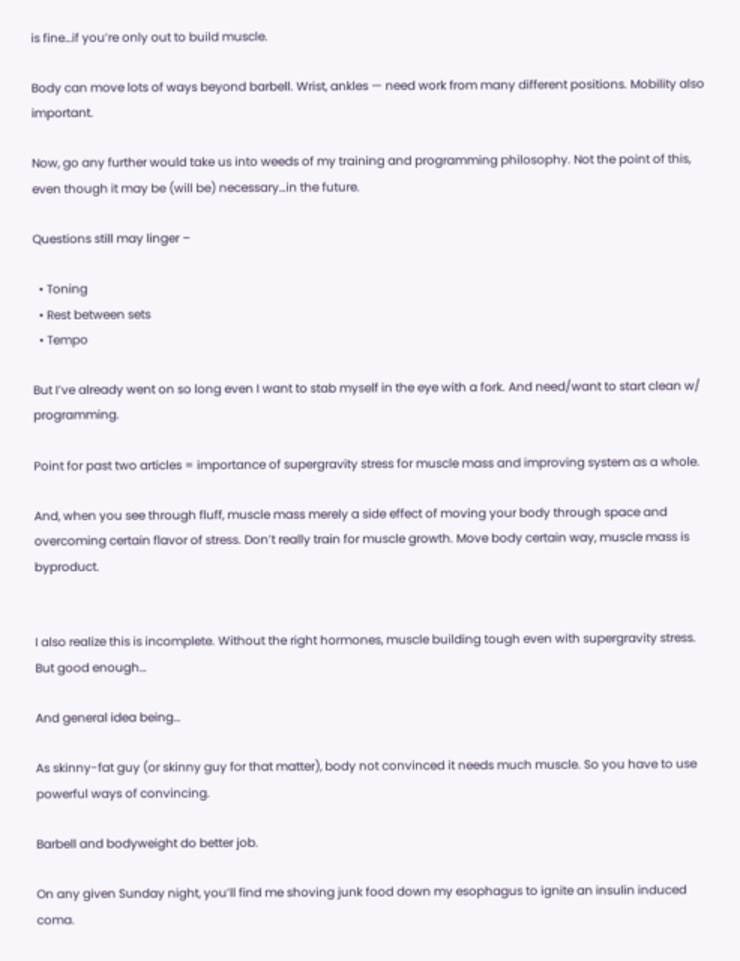is fine…if you’re only out to build muscle.

Body can move lots of ways beyond barbell. Wrist, ankles — need work from many different positions. Mobility also important.

Now, go any further would take us into weeds of my training and programming philosophy. Not the point of this, even though it may be (will be) necessary…in the future.

Questions still may linger –

  • Toning
  • Rest between sets
  • Tempo

But I’ve already went on so long even I want to stab myself in the eye with a fork. And need/want to start clean w/ programming.

Point for past two articles = importance of supergravity stress for muscle mass and improving system as a whole.

And, when you see through fluff, muscle mass merely a side effect of moving your body through space and overcoming certain flavor of stress. Don’t really train for muscle growth. Move body certain way, muscle mass is byproduct.


I also realize this is incomplete. Without the right hormones, muscle building tough even with supergravity stress. But good enough…

And general idea being…

As skinny-fat guy (or skinny guy for that matter), body not convinced it needs much muscle. So you have to use powerful ways of convincing.

Barbell and bodyweight do better job.

On any given Sunday night, you’ll find me shoving junk food down my esophagus to ignite an insulin induced coma.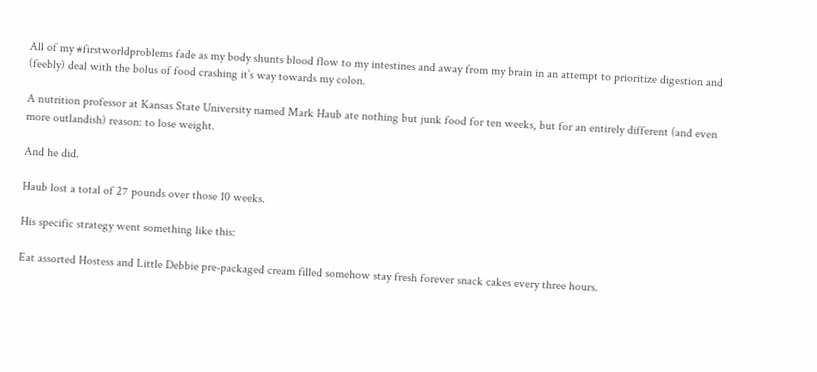All of my #firstworldproblems fade as my body shunts blood flow to my intestines and away from my brain in an attempt to prioritize digestion and (feebly) deal with the bolus of food crashing it’s way towards my colon.

A nutrition professor at Kansas State University named Mark Haub ate nothing but junk food for ten weeks, but for an entirely different (and even more outlandish) reason: to lose weight.

And he did.

Haub lost a total of 27 pounds over those 10 weeks.

His specific strategy went something like this:

Eat assorted Hostess and Little Debbie pre-packaged cream filled somehow stay fresh forever snack cakes every three hours.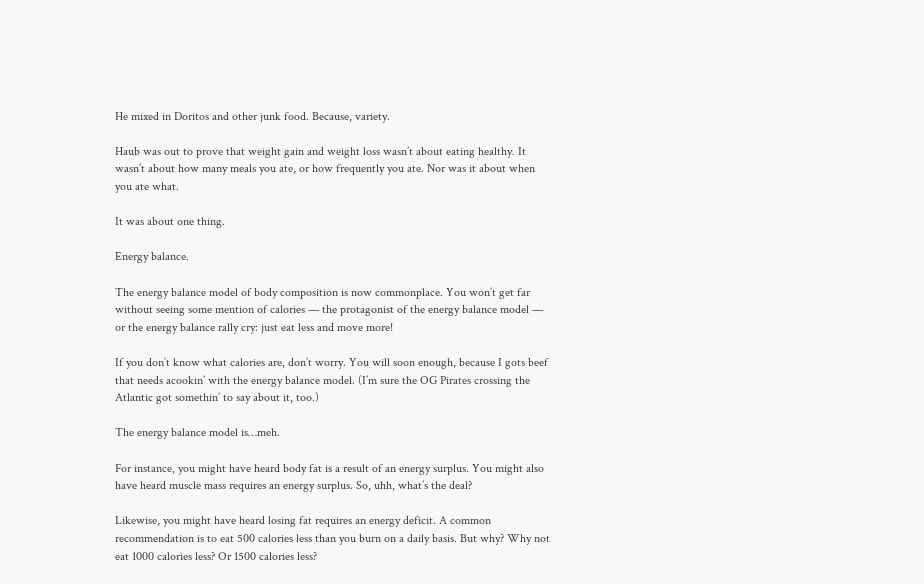He mixed in Doritos and other junk food. Because, variety.

Haub was out to prove that weight gain and weight loss wasn’t about eating healthy. It wasn’t about how many meals you ate, or how frequently you ate. Nor was it about when you ate what.

It was about one thing.

Energy balance.

The energy balance model of body composition is now commonplace. You won’t get far without seeing some mention of calories — the protagonist of the energy balance model — or the energy balance rally cry: just eat less and move more!

If you don’t know what calories are, don’t worry. You will soon enough, because I gots beef that needs acookin’ with the energy balance model. (I’m sure the OG Pirates crossing the Atlantic got somethin’ to say about it, too.)

The energy balance model is…meh.

For instance, you might have heard body fat is a result of an energy surplus. You might also have heard muscle mass requires an energy surplus. So, uhh, what’s the deal?

Likewise, you might have heard losing fat requires an energy deficit. A common recommendation is to eat 500 calories less than you burn on a daily basis. But why? Why not eat 1000 calories less? Or 1500 calories less?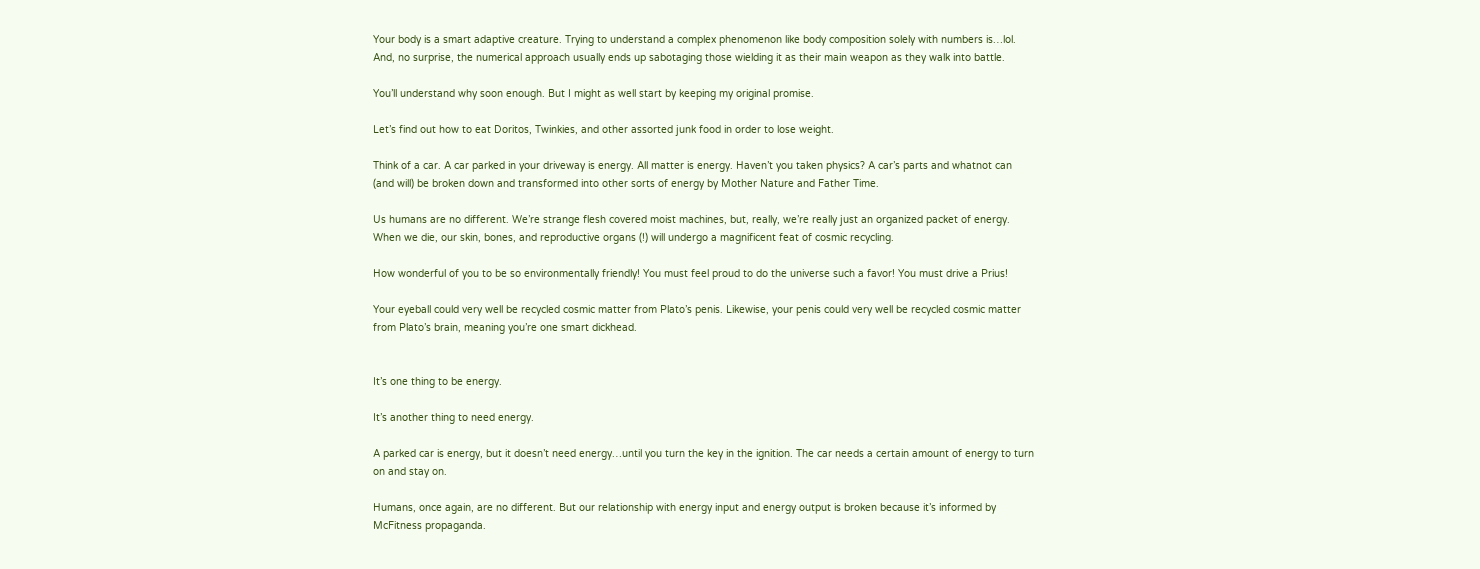Your body is a smart adaptive creature. Trying to understand a complex phenomenon like body composition solely with numbers is…lol. And, no surprise, the numerical approach usually ends up sabotaging those wielding it as their main weapon as they walk into battle.

You’ll understand why soon enough. But I might as well start by keeping my original promise.

Let’s find out how to eat Doritos, Twinkies, and other assorted junk food in order to lose weight.

Think of a car. A car parked in your driveway is energy. All matter is energy. Haven’t you taken physics? A car’s parts and whatnot can (and will) be broken down and transformed into other sorts of energy by Mother Nature and Father Time.

Us humans are no different. We’re strange flesh covered moist machines, but, really, we’re really just an organized packet of energy. When we die, our skin, bones, and reproductive organs (!) will undergo a magnificent feat of cosmic recycling.

How wonderful of you to be so environmentally friendly! You must feel proud to do the universe such a favor! You must drive a Prius!

Your eyeball could very well be recycled cosmic matter from Plato’s penis. Likewise, your penis could very well be recycled cosmic matter from Plato’s brain, meaning you’re one smart dickhead.


It’s one thing to be energy.

It’s another thing to need energy.

A parked car is energy, but it doesn’t need energy…until you turn the key in the ignition. The car needs a certain amount of energy to turn on and stay on.

Humans, once again, are no different. But our relationship with energy input and energy output is broken because it’s informed by McFitness propaganda.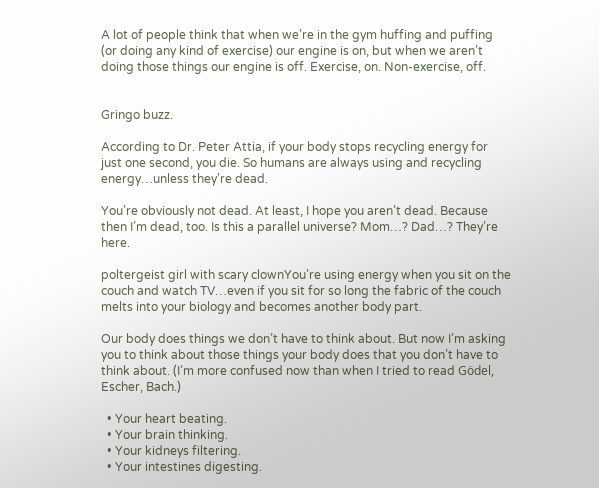A lot of people think that when we’re in the gym huffing and puffing (or doing any kind of exercise) our engine is on, but when we aren’t doing those things our engine is off. Exercise, on. Non-exercise, off.


Gringo buzz.

According to Dr. Peter Attia, if your body stops recycling energy for just one second, you die. So humans are always using and recycling energy…unless they’re dead.

You’re obviously not dead. At least, I hope you aren’t dead. Because then I’m dead, too. Is this a parallel universe? Mom…? Dad…? They’re here.

poltergeist girl with scary clownYou’re using energy when you sit on the couch and watch TV…even if you sit for so long the fabric of the couch melts into your biology and becomes another body part.

Our body does things we don’t have to think about. But now I’m asking you to think about those things your body does that you don’t have to think about. (I’m more confused now than when I tried to read Gödel, Escher, Bach.)

  • Your heart beating.
  • Your brain thinking.
  • Your kidneys filtering.
  • Your intestines digesting.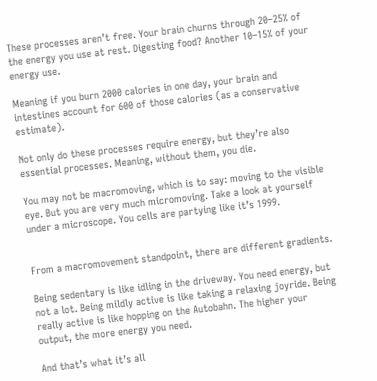These processes aren’t free. Your brain churns through 20–25% of the energy you use at rest. Digesting food? Another 10–15% of your energy use.

Meaning if you burn 2000 calories in one day, your brain and intestines account for 600 of those calories (as a conservative estimate).

Not only do these processes require energy, but they’re also essential processes. Meaning, without them, you die.

You may not be macromoving, which is to say: moving to the visible eye. But you are very much micromoving. Take a look at yourself under a microscope. You cells are partying like it’s 1999.


From a macromovement standpoint, there are different gradients.

Being sedentary is like idling in the driveway. You need energy, but not a lot. Being mildly active is like taking a relaxing joyride. Being really active is like hopping on the Autobahn. The higher your output, the more energy you need.

And that’s what it’s all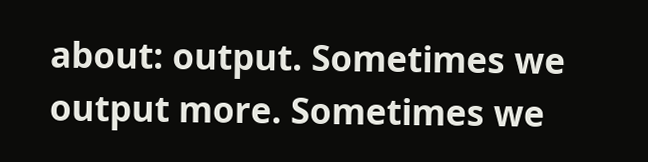about: output. Sometimes we output more. Sometimes we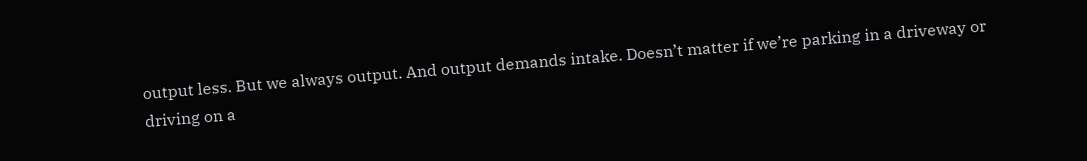output less. But we always output. And output demands intake. Doesn’t matter if we’re parking in a driveway or driving on a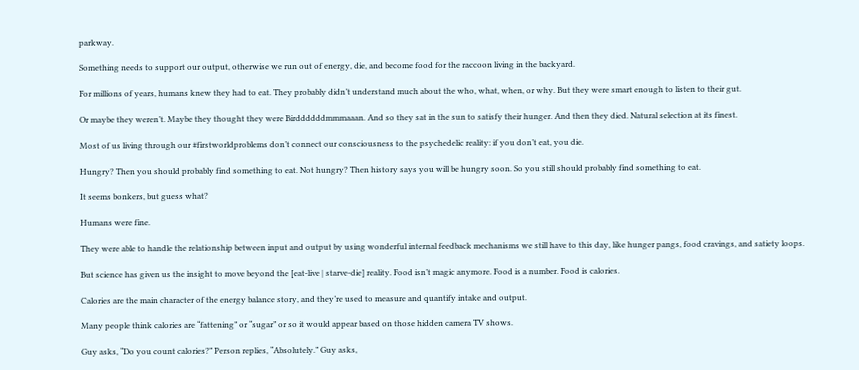parkway.

Something needs to support our output, otherwise we run out of energy, die, and become food for the raccoon living in the backyard.

For millions of years, humans knew they had to eat. They probably didn’t understand much about the who, what, when, or why. But they were smart enough to listen to their gut.

Or maybe they weren’t. Maybe they thought they were Birddddddmmmaaan. And so they sat in the sun to satisfy their hunger. And then they died. Natural selection at its finest.

Most of us living through our #firstworldproblems don’t connect our consciousness to the psychedelic reality: if you don’t eat, you die.

Hungry? Then you should probably find something to eat. Not hungry? Then history says you will be hungry soon. So you still should probably find something to eat.

It seems bonkers, but guess what?

Humans were fine.

They were able to handle the relationship between input and output by using wonderful internal feedback mechanisms we still have to this day, like hunger pangs, food cravings, and satiety loops.

But science has given us the insight to move beyond the [eat-live | starve-die] reality. Food isn’t magic anymore. Food is a number. Food is calories.

Calories are the main character of the energy balance story, and they’re used to measure and quantify intake and output.

Many people think calories are “fattening” or “sugar” or so it would appear based on those hidden camera TV shows.

Guy asks, “Do you count calories?” Person replies, “Absolutely.” Guy asks,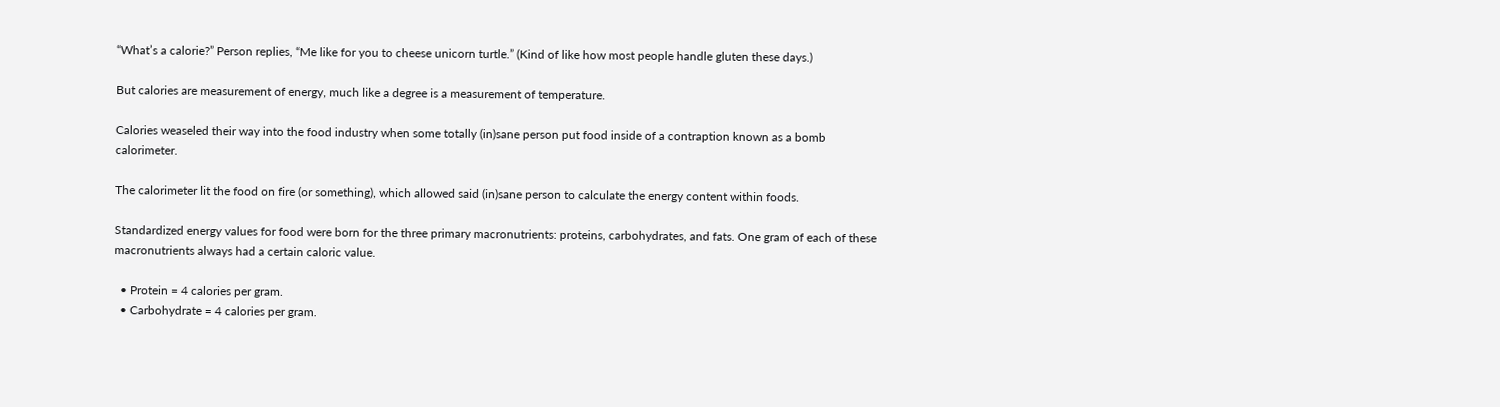“What’s a calorie?” Person replies, “Me like for you to cheese unicorn turtle.” (Kind of like how most people handle gluten these days.)

But calories are measurement of energy, much like a degree is a measurement of temperature.

Calories weaseled their way into the food industry when some totally (in)sane person put food inside of a contraption known as a bomb calorimeter.

The calorimeter lit the food on fire (or something), which allowed said (in)sane person to calculate the energy content within foods.

Standardized energy values for food were born for the three primary macronutrients: proteins, carbohydrates, and fats. One gram of each of these macronutrients always had a certain caloric value.

  • Protein = 4 calories per gram.
  • Carbohydrate = 4 calories per gram.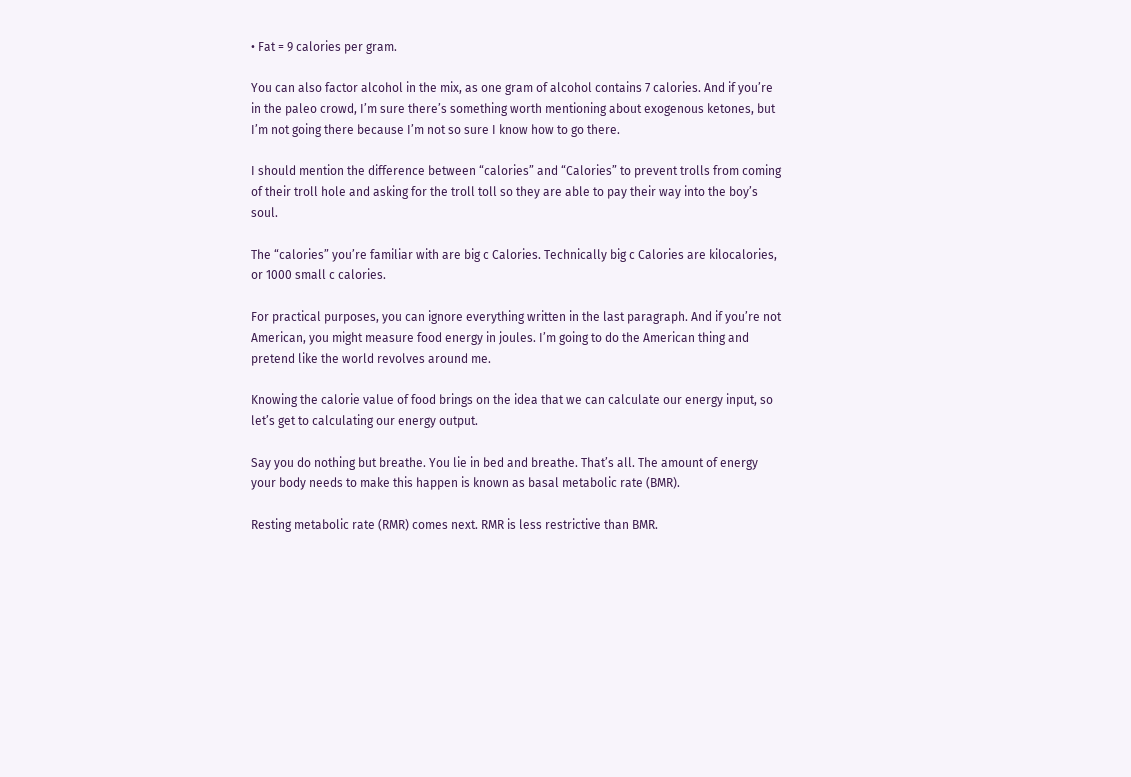• Fat = 9 calories per gram.

You can also factor alcohol in the mix, as one gram of alcohol contains 7 calories. And if you’re in the paleo crowd, I’m sure there’s something worth mentioning about exogenous ketones, but I’m not going there because I’m not so sure I know how to go there.

I should mention the difference between “calories” and “Calories” to prevent trolls from coming of their troll hole and asking for the troll toll so they are able to pay their way into the boy’s soul.

The “calories” you’re familiar with are big c Calories. Technically big c Calories are kilocalories, or 1000 small c calories.

For practical purposes, you can ignore everything written in the last paragraph. And if you’re not American, you might measure food energy in joules. I’m going to do the American thing and pretend like the world revolves around me.

Knowing the calorie value of food brings on the idea that we can calculate our energy input, so let’s get to calculating our energy output.

Say you do nothing but breathe. You lie in bed and breathe. That’s all. The amount of energy your body needs to make this happen is known as basal metabolic rate (BMR).

Resting metabolic rate (RMR) comes next. RMR is less restrictive than BMR.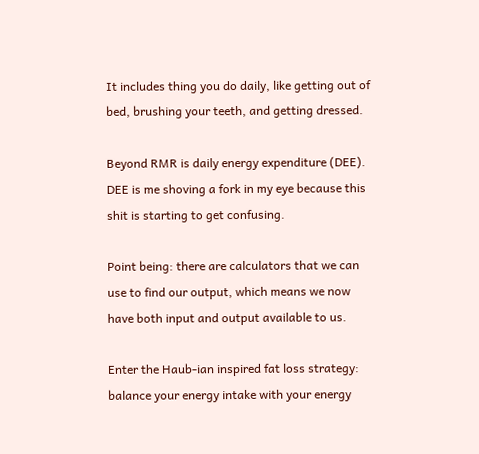It includes thing you do daily, like getting out of bed, brushing your teeth, and getting dressed.

Beyond RMR is daily energy expenditure (DEE). DEE is me shoving a fork in my eye because this shit is starting to get confusing.

Point being: there are calculators that we can use to find our output, which means we now have both input and output available to us.

Enter the Haub-ian inspired fat loss strategy: balance your energy intake with your energy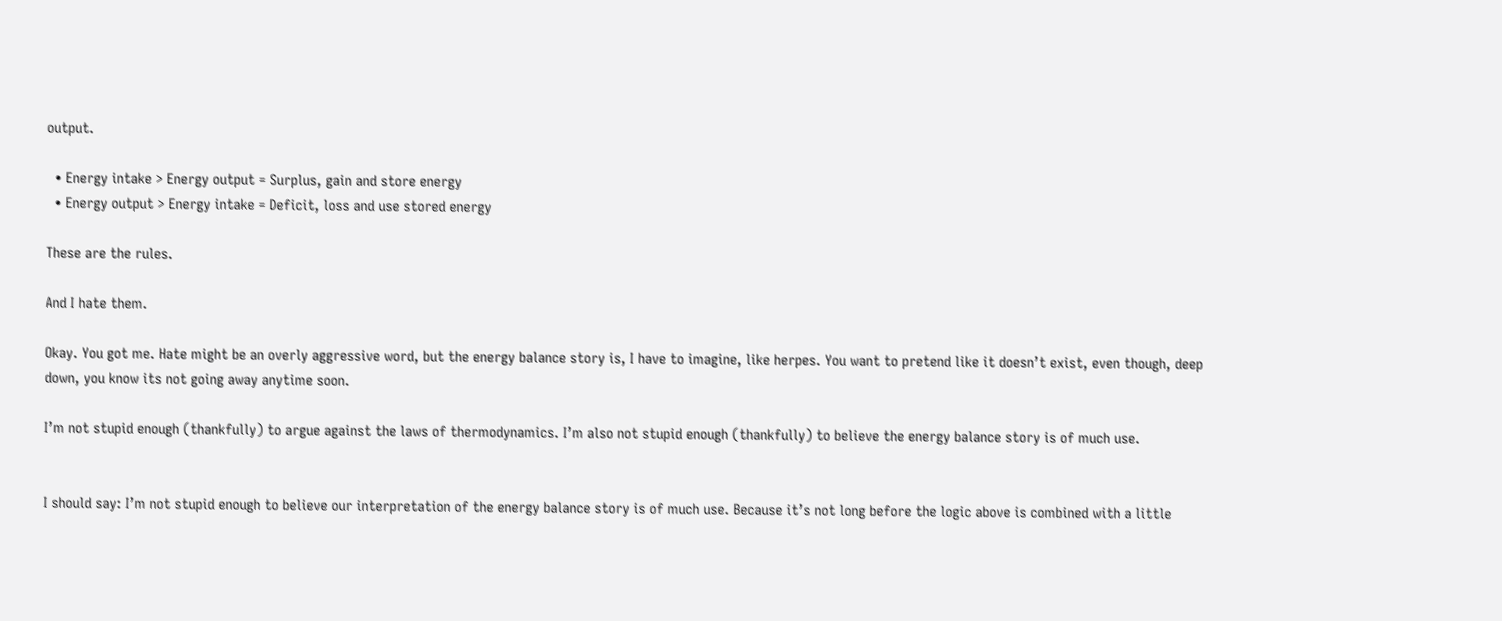output.

  • Energy intake > Energy output = Surplus, gain and store energy
  • Energy output > Energy intake = Deficit, loss and use stored energy

These are the rules.

And I hate them.

Okay. You got me. Hate might be an overly aggressive word, but the energy balance story is, I have to imagine, like herpes. You want to pretend like it doesn’t exist, even though, deep down, you know its not going away anytime soon.

I’m not stupid enough (thankfully) to argue against the laws of thermodynamics. I’m also not stupid enough (thankfully) to believe the energy balance story is of much use.


I should say: I’m not stupid enough to believe our interpretation of the energy balance story is of much use. Because it’s not long before the logic above is combined with a little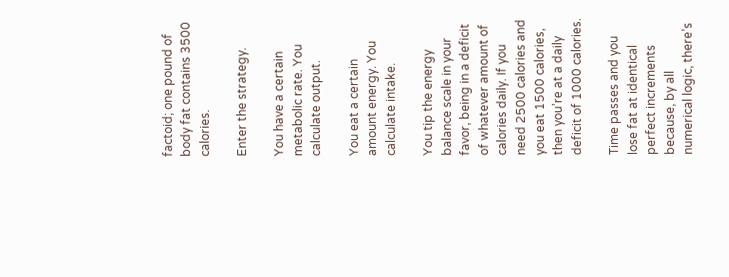factoid; one pound of body fat contains 3500 calories.

Enter the strategy.

You have a certain metabolic rate. You calculate output.

You eat a certain amount energy. You calculate intake.

You tip the energy balance scale in your favor, being in a deficit of whatever amount of calories daily. If you need 2500 calories and you eat 1500 calories, then you’re at a daily deficit of 1000 calories.

Time passes and you lose fat at identical perfect increments because, by all numerical logic, there’s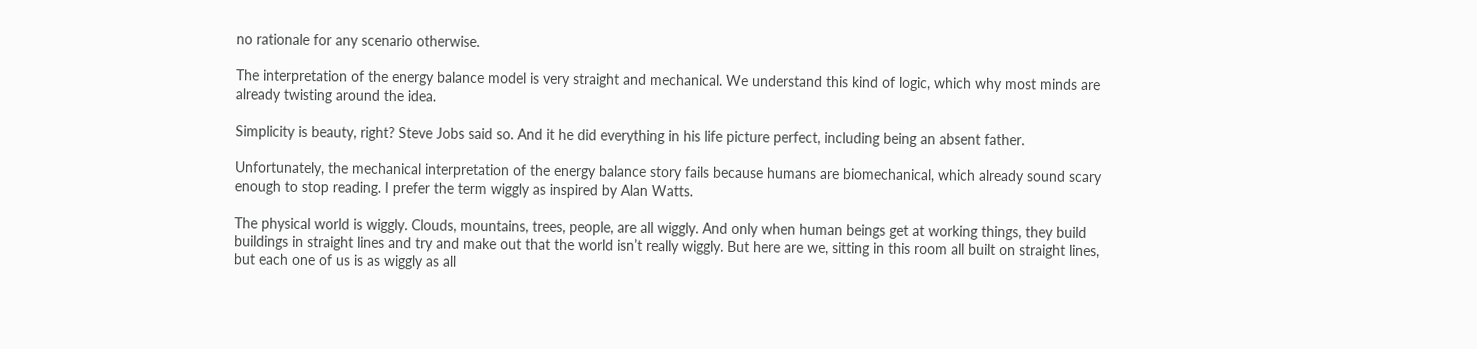no rationale for any scenario otherwise.

The interpretation of the energy balance model is very straight and mechanical. We understand this kind of logic, which why most minds are already twisting around the idea.

Simplicity is beauty, right? Steve Jobs said so. And it he did everything in his life picture perfect, including being an absent father.

Unfortunately, the mechanical interpretation of the energy balance story fails because humans are biomechanical, which already sound scary enough to stop reading. I prefer the term wiggly as inspired by Alan Watts.

The physical world is wiggly. Clouds, mountains, trees, people, are all wiggly. And only when human beings get at working things, they build buildings in straight lines and try and make out that the world isn’t really wiggly. But here are we, sitting in this room all built on straight lines, but each one of us is as wiggly as all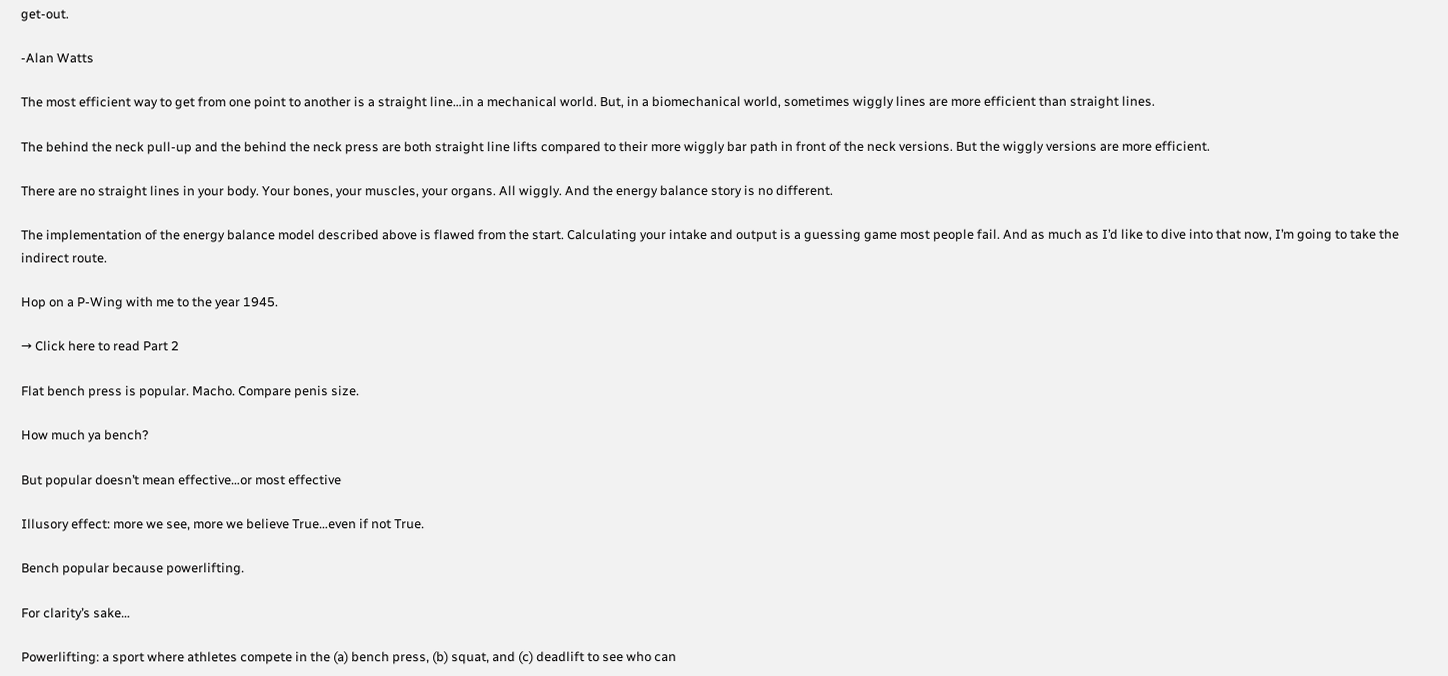get-out.

-Alan Watts

The most efficient way to get from one point to another is a straight line…in a mechanical world. But, in a biomechanical world, sometimes wiggly lines are more efficient than straight lines.

The behind the neck pull-up and the behind the neck press are both straight line lifts compared to their more wiggly bar path in front of the neck versions. But the wiggly versions are more efficient.

There are no straight lines in your body. Your bones, your muscles, your organs. All wiggly. And the energy balance story is no different.

The implementation of the energy balance model described above is flawed from the start. Calculating your intake and output is a guessing game most people fail. And as much as I’d like to dive into that now, I’m going to take the indirect route.

Hop on a P-Wing with me to the year 1945.

→ Click here to read Part 2

Flat bench press is popular. Macho. Compare penis size.

How much ya bench?

But popular doesn’t mean effective…or most effective

Illusory effect: more we see, more we believe True…even if not True.

Bench popular because powerlifting.

For clarity’s sake…

Powerlifting: a sport where athletes compete in the (a) bench press, (b) squat, and (c) deadlift to see who can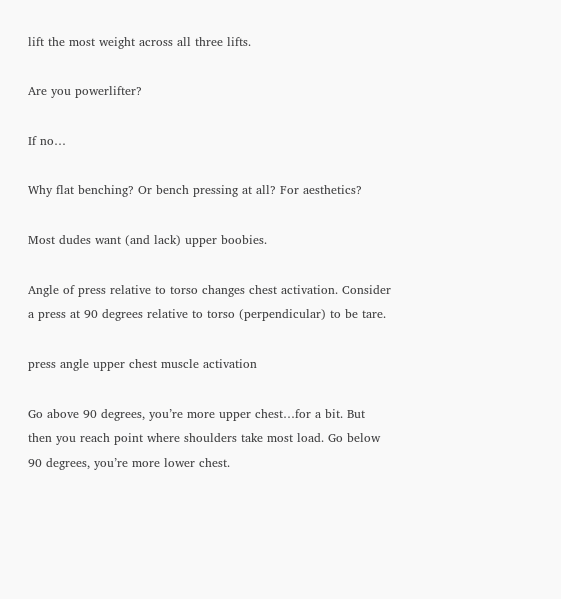lift the most weight across all three lifts.

Are you powerlifter?

If no…

Why flat benching? Or bench pressing at all? For aesthetics?

Most dudes want (and lack) upper boobies.

Angle of press relative to torso changes chest activation. Consider a press at 90 degrees relative to torso (perpendicular) to be tare.

press angle upper chest muscle activation

Go above 90 degrees, you’re more upper chest…for a bit. But then you reach point where shoulders take most load. Go below 90 degrees, you’re more lower chest.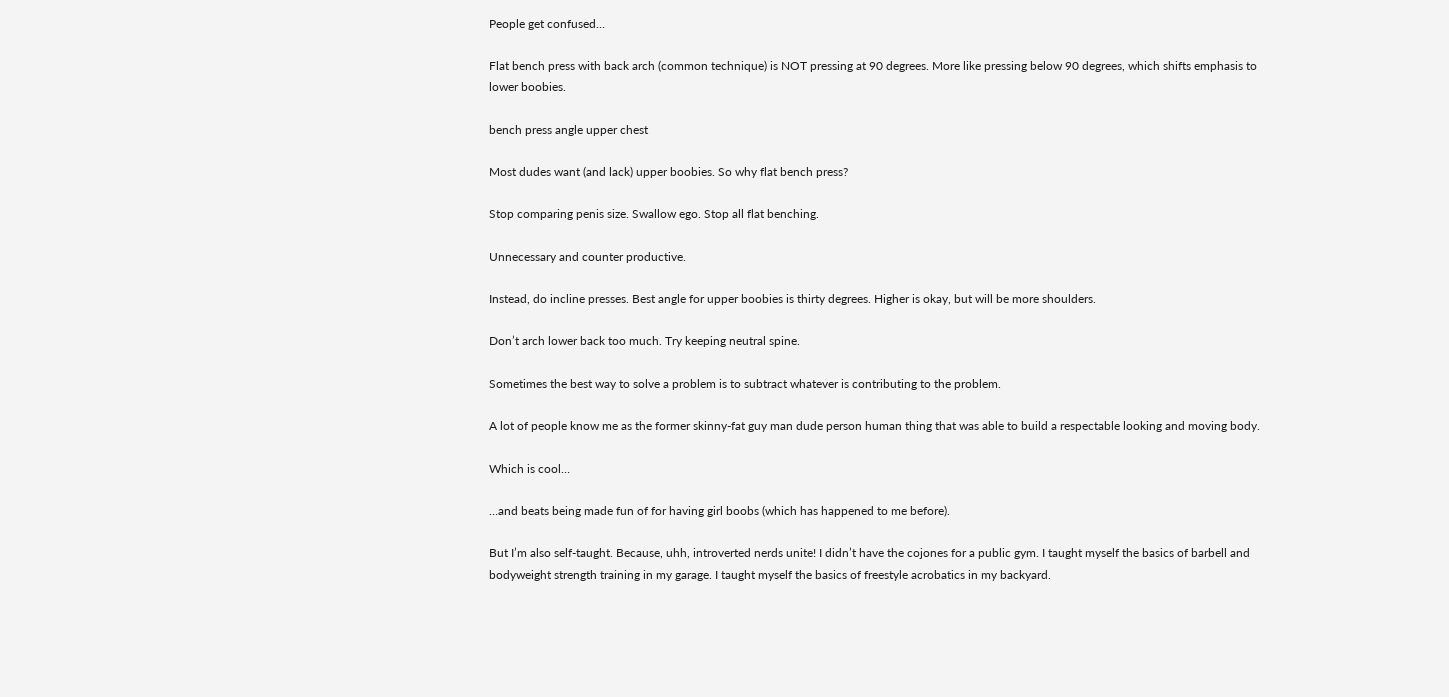People get confused…

Flat bench press with back arch (common technique) is NOT pressing at 90 degrees. More like pressing below 90 degrees, which shifts emphasis to lower boobies.

bench press angle upper chest

Most dudes want (and lack) upper boobies. So why flat bench press?

Stop comparing penis size. Swallow ego. Stop all flat benching.

Unnecessary and counter productive.

Instead, do incline presses. Best angle for upper boobies is thirty degrees. Higher is okay, but will be more shoulders.

Don’t arch lower back too much. Try keeping neutral spine.

Sometimes the best way to solve a problem is to subtract whatever is contributing to the problem.

A lot of people know me as the former skinny-fat guy man dude person human thing that was able to build a respectable looking and moving body.

Which is cool…

…and beats being made fun of for having girl boobs (which has happened to me before).

But I’m also self-taught. Because, uhh, introverted nerds unite! I didn’t have the cojones for a public gym. I taught myself the basics of barbell and bodyweight strength training in my garage. I taught myself the basics of freestyle acrobatics in my backyard.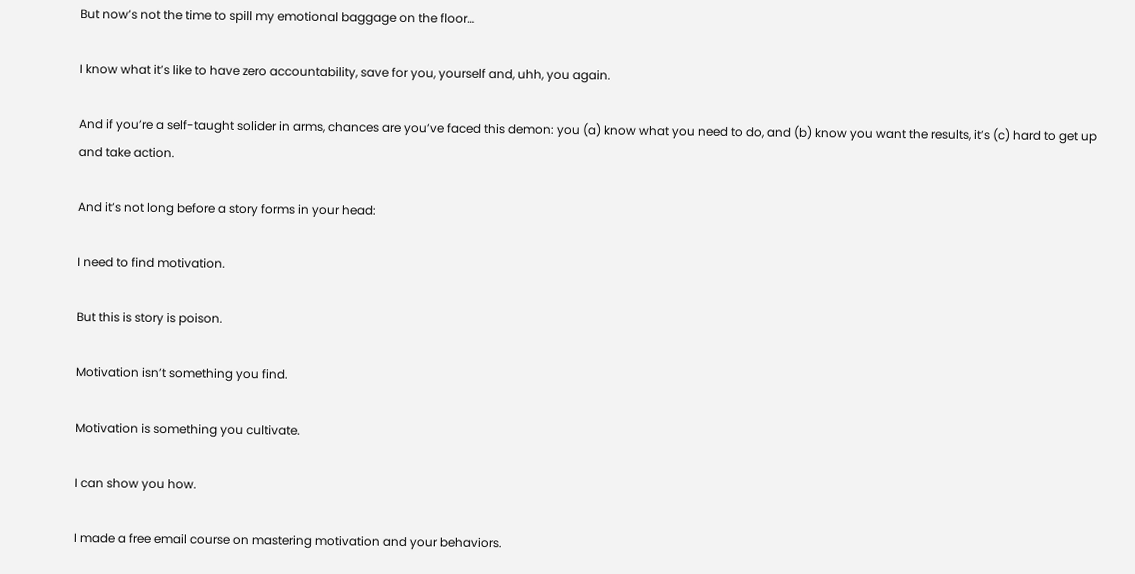But now’s not the time to spill my emotional baggage on the floor…

I know what it’s like to have zero accountability, save for you, yourself and, uhh, you again.

And if you’re a self-taught solider in arms, chances are you’ve faced this demon: you (a) know what you need to do, and (b) know you want the results, it’s (c) hard to get up and take action.

And it’s not long before a story forms in your head:

I need to find motivation.

But this is story is poison.

Motivation isn’t something you find.

Motivation is something you cultivate.

I can show you how.

I made a free email course on mastering motivation and your behaviors.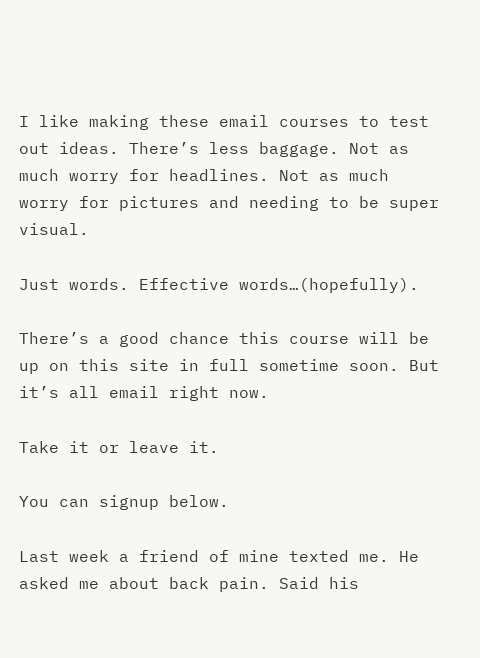I like making these email courses to test out ideas. There’s less baggage. Not as much worry for headlines. Not as much worry for pictures and needing to be super visual.

Just words. Effective words…(hopefully).

There’s a good chance this course will be up on this site in full sometime soon. But it’s all email right now.

Take it or leave it.

You can signup below.

Last week a friend of mine texted me. He asked me about back pain. Said his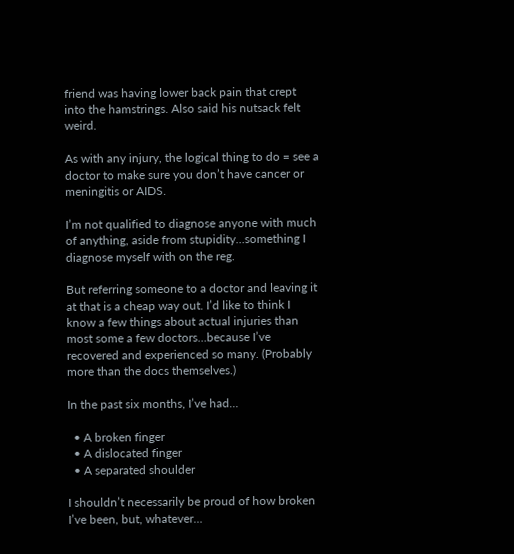friend was having lower back pain that crept into the hamstrings. Also said his nutsack felt weird.

As with any injury, the logical thing to do = see a doctor to make sure you don’t have cancer or meningitis or AIDS.

I’m not qualified to diagnose anyone with much of anything, aside from stupidity…something I diagnose myself with on the reg.

But referring someone to a doctor and leaving it at that is a cheap way out. I’d like to think I know a few things about actual injuries than most some a few doctors…because I’ve recovered and experienced so many. (Probably more than the docs themselves.)

In the past six months, I’ve had…

  • A broken finger
  • A dislocated finger
  • A separated shoulder

I shouldn’t necessarily be proud of how broken I’ve been, but, whatever…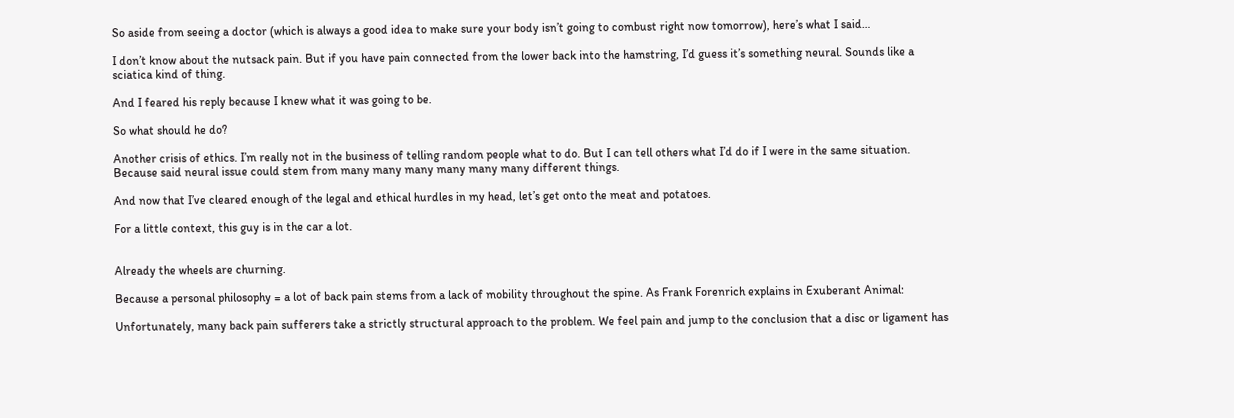So aside from seeing a doctor (which is always a good idea to make sure your body isn’t going to combust right now tomorrow), here’s what I said…

I don’t know about the nutsack pain. But if you have pain connected from the lower back into the hamstring, I’d guess it’s something neural. Sounds like a sciatica kind of thing.

And I feared his reply because I knew what it was going to be.

So what should he do?

Another crisis of ethics. I’m really not in the business of telling random people what to do. But I can tell others what I’d do if I were in the same situation. Because said neural issue could stem from many many many many many many different things.

And now that I’ve cleared enough of the legal and ethical hurdles in my head, let’s get onto the meat and potatoes.

For a little context, this guy is in the car a lot.


Already the wheels are churning.

Because a personal philosophy = a lot of back pain stems from a lack of mobility throughout the spine. As Frank Forenrich explains in Exuberant Animal:

Unfortunately, many back pain sufferers take a strictly structural approach to the problem. We feel pain and jump to the conclusion that a disc or ligament has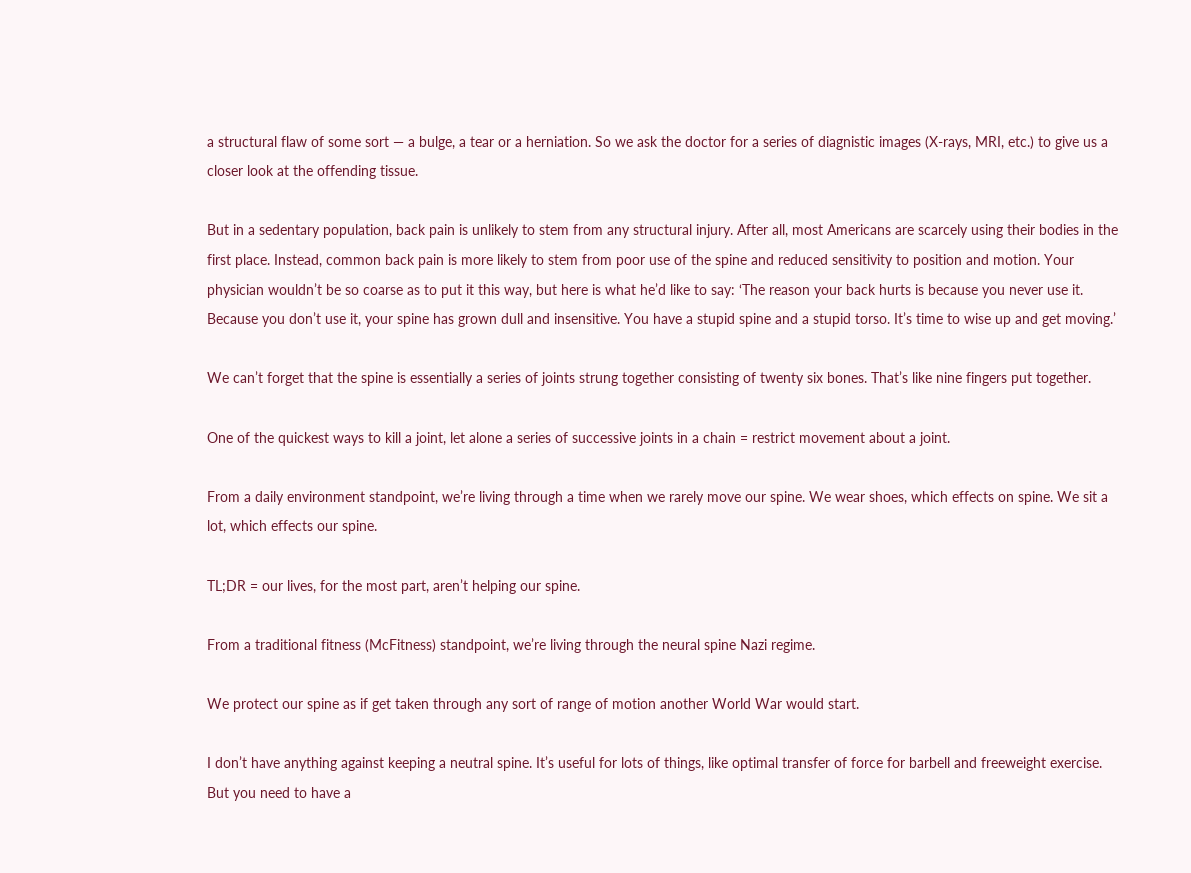a structural flaw of some sort — a bulge, a tear or a herniation. So we ask the doctor for a series of diagnistic images (X-rays, MRI, etc.) to give us a closer look at the offending tissue.

But in a sedentary population, back pain is unlikely to stem from any structural injury. After all, most Americans are scarcely using their bodies in the first place. Instead, common back pain is more likely to stem from poor use of the spine and reduced sensitivity to position and motion. Your physician wouldn’t be so coarse as to put it this way, but here is what he’d like to say: ‘The reason your back hurts is because you never use it. Because you don’t use it, your spine has grown dull and insensitive. You have a stupid spine and a stupid torso. It’s time to wise up and get moving.’

We can’t forget that the spine is essentially a series of joints strung together consisting of twenty six bones. That’s like nine fingers put together.

One of the quickest ways to kill a joint, let alone a series of successive joints in a chain = restrict movement about a joint.

From a daily environment standpoint, we’re living through a time when we rarely move our spine. We wear shoes, which effects on spine. We sit a lot, which effects our spine.

TL;DR = our lives, for the most part, aren’t helping our spine.

From a traditional fitness (McFitness) standpoint, we’re living through the neural spine Nazi regime.

We protect our spine as if get taken through any sort of range of motion another World War would start.

I don’t have anything against keeping a neutral spine. It’s useful for lots of things, like optimal transfer of force for barbell and freeweight exercise. But you need to have a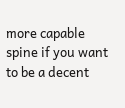more capable spine if you want to be a decent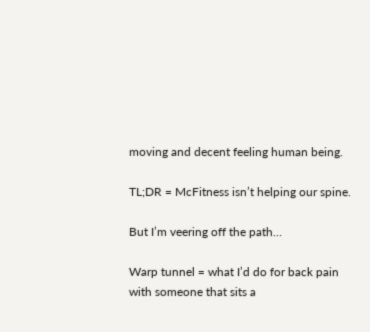moving and decent feeling human being.

TL;DR = McFitness isn’t helping our spine.

But I’m veering off the path…

Warp tunnel = what I’d do for back pain with someone that sits a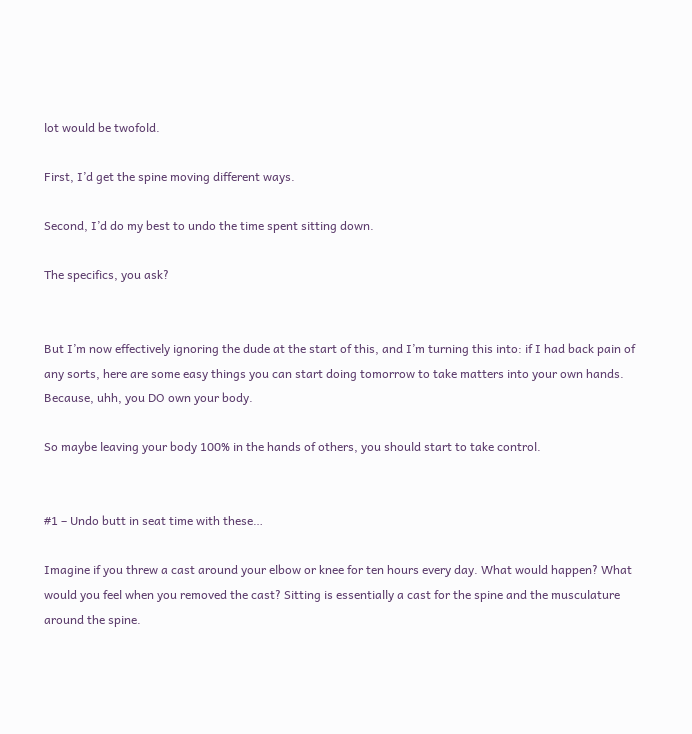lot would be twofold.

First, I’d get the spine moving different ways.

Second, I’d do my best to undo the time spent sitting down.

The specifics, you ask?


But I’m now effectively ignoring the dude at the start of this, and I’m turning this into: if I had back pain of any sorts, here are some easy things you can start doing tomorrow to take matters into your own hands. Because, uhh, you DO own your body.

So maybe leaving your body 100% in the hands of others, you should start to take control.


#1 – Undo butt in seat time with these…

Imagine if you threw a cast around your elbow or knee for ten hours every day. What would happen? What would you feel when you removed the cast? Sitting is essentially a cast for the spine and the musculature around the spine.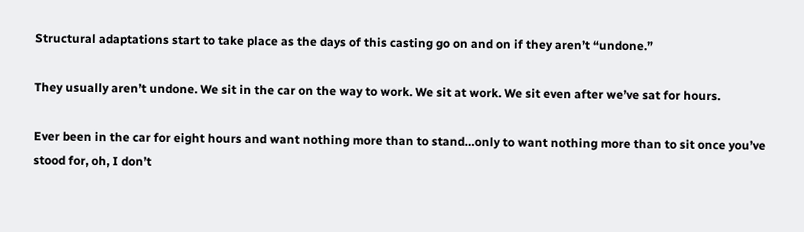Structural adaptations start to take place as the days of this casting go on and on if they aren’t “undone.”

They usually aren’t undone. We sit in the car on the way to work. We sit at work. We sit even after we’ve sat for hours.

Ever been in the car for eight hours and want nothing more than to stand…only to want nothing more than to sit once you’ve stood for, oh, I don’t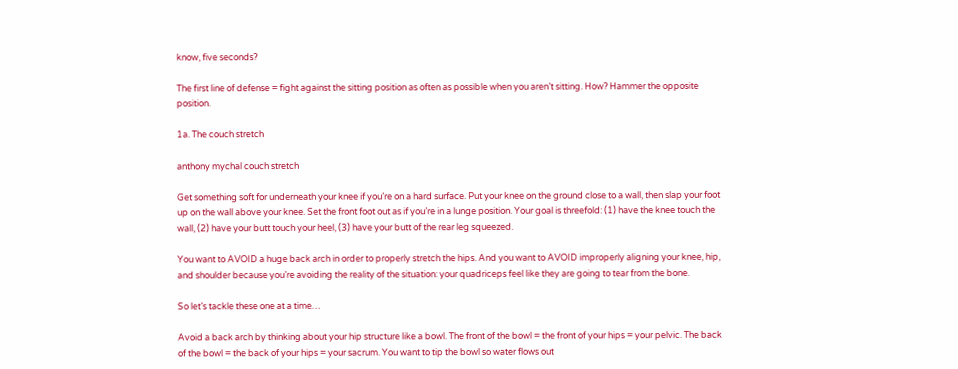know, five seconds?

The first line of defense = fight against the sitting position as often as possible when you aren’t sitting. How? Hammer the opposite position.

1a. The couch stretch

anthony mychal couch stretch

Get something soft for underneath your knee if you’re on a hard surface. Put your knee on the ground close to a wall, then slap your foot up on the wall above your knee. Set the front foot out as if you’re in a lunge position. Your goal is threefold: (1) have the knee touch the wall, (2) have your butt touch your heel, (3) have your butt of the rear leg squeezed.

You want to AVOID a huge back arch in order to properly stretch the hips. And you want to AVOID improperly aligning your knee, hip, and shoulder because you’re avoiding the reality of the situation: your quadriceps feel like they are going to tear from the bone.

So let’s tackle these one at a time…

Avoid a back arch by thinking about your hip structure like a bowl. The front of the bowl = the front of your hips = your pelvic. The back of the bowl = the back of your hips = your sacrum. You want to tip the bowl so water flows out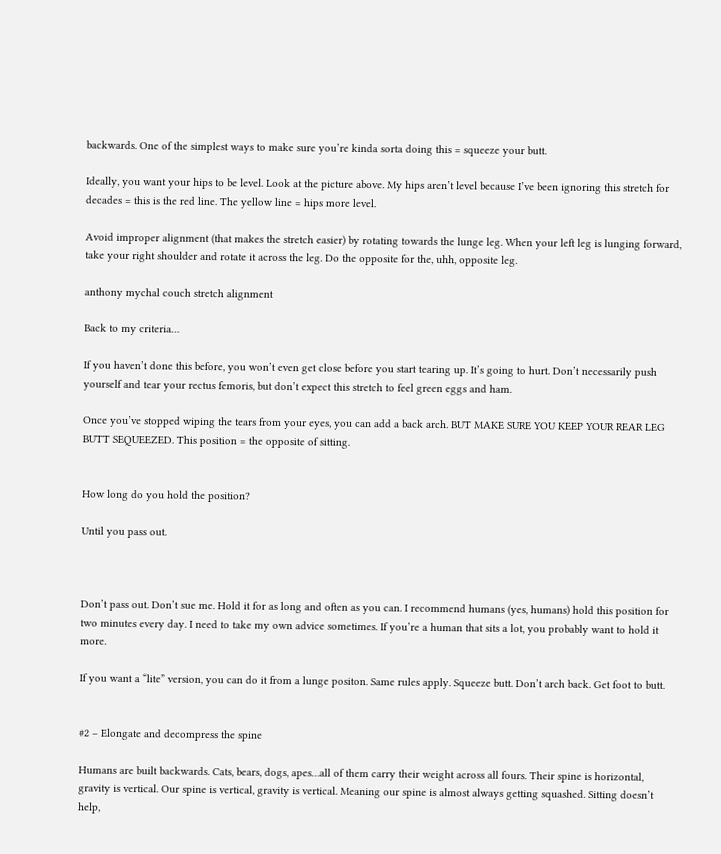backwards. One of the simplest ways to make sure you’re kinda sorta doing this = squeeze your butt.

Ideally, you want your hips to be level. Look at the picture above. My hips aren’t level because I’ve been ignoring this stretch for decades = this is the red line. The yellow line = hips more level.

Avoid improper alignment (that makes the stretch easier) by rotating towards the lunge leg. When your left leg is lunging forward, take your right shoulder and rotate it across the leg. Do the opposite for the, uhh, opposite leg.

anthony mychal couch stretch alignment

Back to my criteria…

If you haven’t done this before, you won’t even get close before you start tearing up. It’s going to hurt. Don’t necessarily push yourself and tear your rectus femoris, but don’t expect this stretch to feel green eggs and ham.

Once you’ve stopped wiping the tears from your eyes, you can add a back arch. BUT MAKE SURE YOU KEEP YOUR REAR LEG BUTT SEQUEEZED. This position = the opposite of sitting.


How long do you hold the position?

Until you pass out.



Don’t pass out. Don’t sue me. Hold it for as long and often as you can. I recommend humans (yes, humans) hold this position for two minutes every day. I need to take my own advice sometimes. If you’re a human that sits a lot, you probably want to hold it more.

If you want a “lite” version, you can do it from a lunge positon. Same rules apply. Squeeze butt. Don’t arch back. Get foot to butt.


#2 – Elongate and decompress the spine

Humans are built backwards. Cats, bears, dogs, apes…all of them carry their weight across all fours. Their spine is horizontal, gravity is vertical. Our spine is vertical, gravity is vertical. Meaning our spine is almost always getting squashed. Sitting doesn’t help,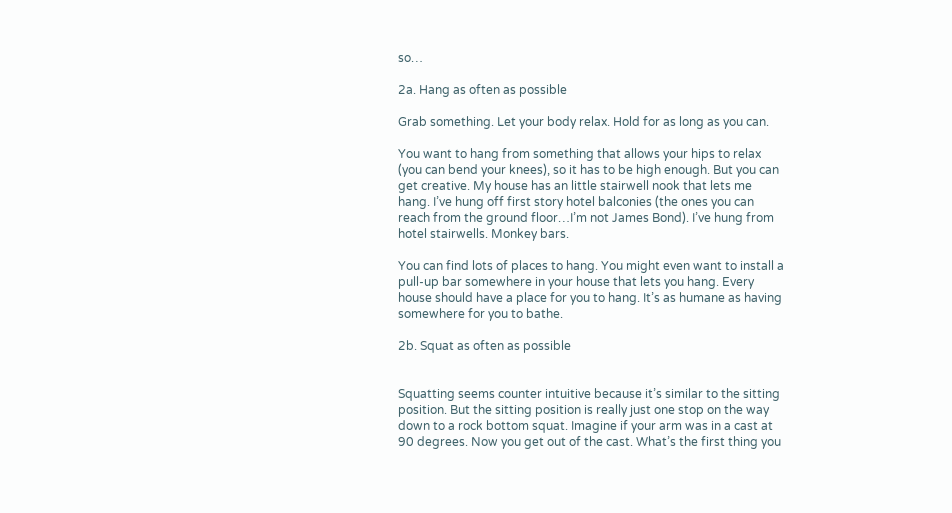so…

2a. Hang as often as possible

Grab something. Let your body relax. Hold for as long as you can.

You want to hang from something that allows your hips to relax (you can bend your knees), so it has to be high enough. But you can get creative. My house has an little stairwell nook that lets me hang. I’ve hung off first story hotel balconies (the ones you can reach from the ground floor…I’m not James Bond). I’ve hung from hotel stairwells. Monkey bars.

You can find lots of places to hang. You might even want to install a pull-up bar somewhere in your house that lets you hang. Every house should have a place for you to hang. It’s as humane as having somewhere for you to bathe.

2b. Squat as often as possible


Squatting seems counter intuitive because it’s similar to the sitting position. But the sitting position is really just one stop on the way down to a rock bottom squat. Imagine if your arm was in a cast at 90 degrees. Now you get out of the cast. What’s the first thing you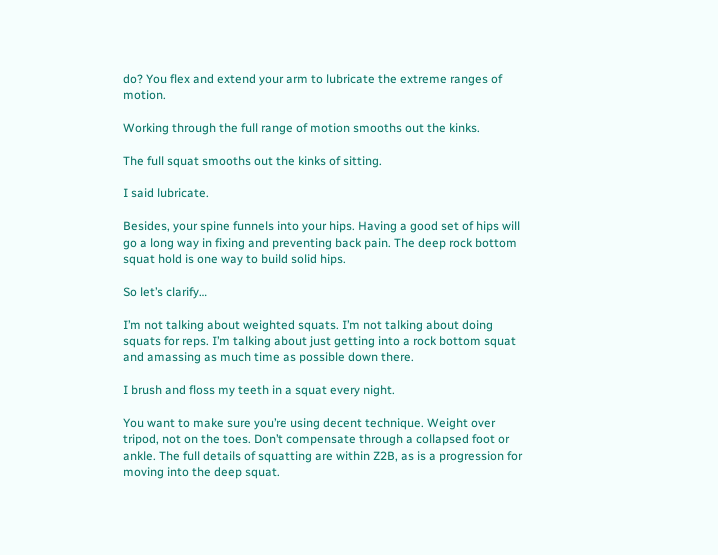do? You flex and extend your arm to lubricate the extreme ranges of motion.

Working through the full range of motion smooths out the kinks.

The full squat smooths out the kinks of sitting.

I said lubricate.

Besides, your spine funnels into your hips. Having a good set of hips will go a long way in fixing and preventing back pain. The deep rock bottom squat hold is one way to build solid hips.

So let’s clarify…

I’m not talking about weighted squats. I’m not talking about doing squats for reps. I’m talking about just getting into a rock bottom squat and amassing as much time as possible down there.

I brush and floss my teeth in a squat every night.

You want to make sure you’re using decent technique. Weight over tripod, not on the toes. Don’t compensate through a collapsed foot or ankle. The full details of squatting are within Z2B, as is a progression for moving into the deep squat.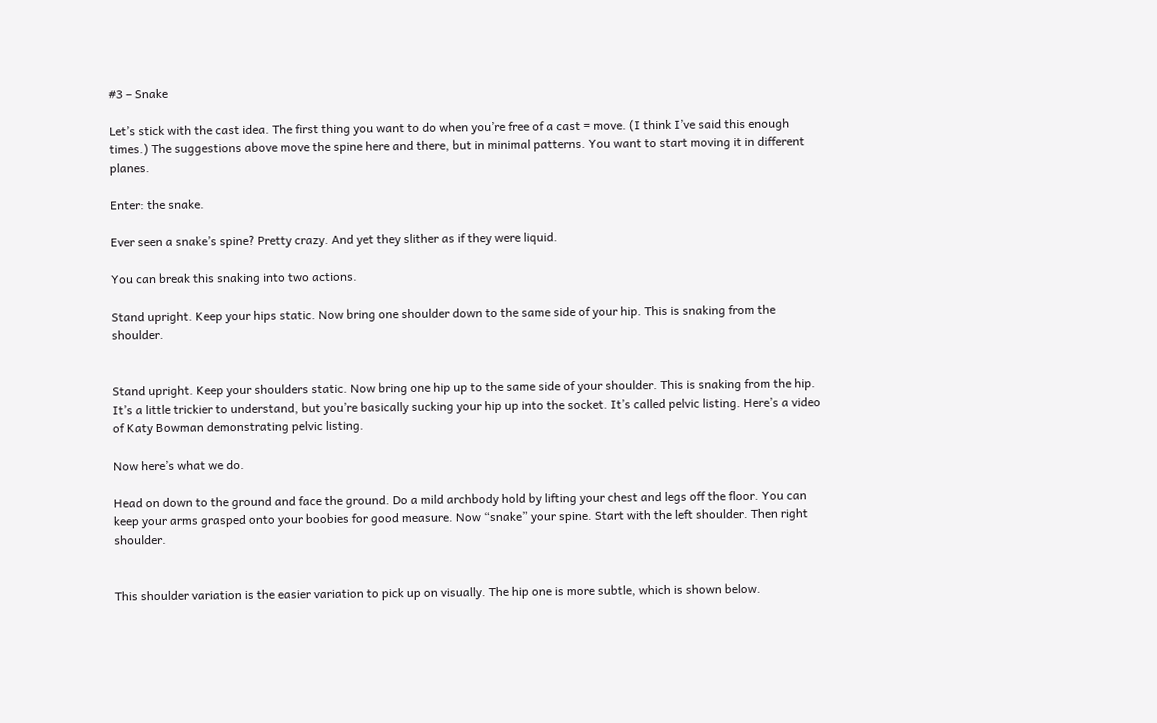#3 – Snake

Let’s stick with the cast idea. The first thing you want to do when you’re free of a cast = move. (I think I’ve said this enough times.) The suggestions above move the spine here and there, but in minimal patterns. You want to start moving it in different planes.

Enter: the snake.

Ever seen a snake’s spine? Pretty crazy. And yet they slither as if they were liquid.

You can break this snaking into two actions.

Stand upright. Keep your hips static. Now bring one shoulder down to the same side of your hip. This is snaking from the shoulder.


Stand upright. Keep your shoulders static. Now bring one hip up to the same side of your shoulder. This is snaking from the hip. It’s a little trickier to understand, but you’re basically sucking your hip up into the socket. It’s called pelvic listing. Here’s a video of Katy Bowman demonstrating pelvic listing.

Now here’s what we do.

Head on down to the ground and face the ground. Do a mild archbody hold by lifting your chest and legs off the floor. You can keep your arms grasped onto your boobies for good measure. Now “snake” your spine. Start with the left shoulder. Then right shoulder.


This shoulder variation is the easier variation to pick up on visually. The hip one is more subtle, which is shown below.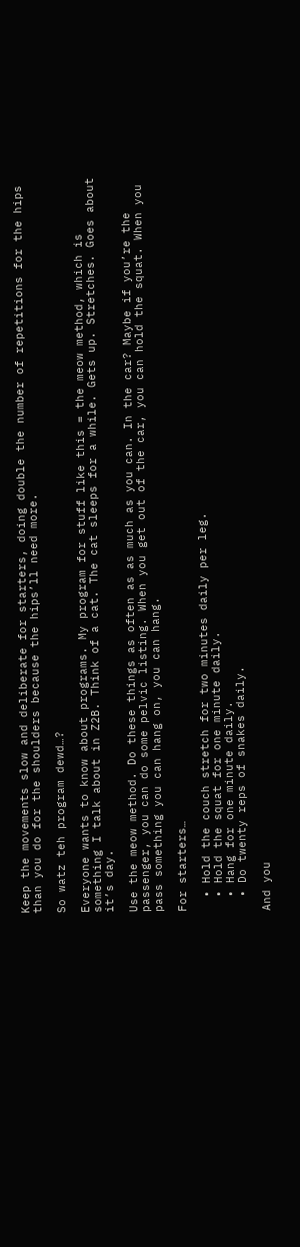Keep the movements slow and deliberate for starters, doing double the number of repetitions for the hips than you do for the shoulders because the hips’ll need more.

So watz teh program dewd…?

Everyone wants to know about programs. My program for stuff like this = the meow method, which is something I talk about in Z2B. Think of a cat. The cat sleeps for a while. Gets up. Stretches. Goes about it’s day.

Use the meow method. Do these things as often as as much as you can. In the car? Maybe if you’re the passenger, you can do some pelvic listing. When you get out of the car, you can hold the squat. When you pass something you can hang on, you can hang.

For starters…

  • Hold the couch stretch for two minutes daily per leg.
  • Hold the squat for one minute daily.
  • Hang for one minute daily.
  • Do twenty reps of snakes daily.

And you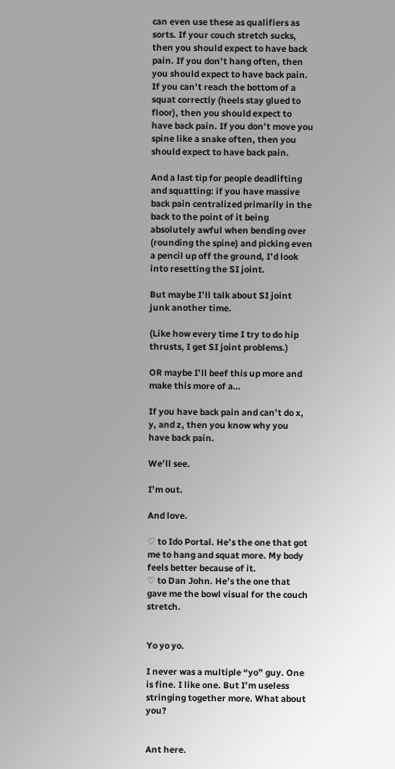can even use these as qualifiers as sorts. If your couch stretch sucks, then you should expect to have back pain. If you don’t hang often, then you should expect to have back pain. If you can’t reach the bottom of a squat correctly (heels stay glued to floor), then you should expect to have back pain. If you don’t move you spine like a snake often, then you should expect to have back pain.

And a last tip for people deadlifting and squatting: if you have massive back pain centralized primarily in the back to the point of it being absolutely awful when bending over (rounding the spine) and picking even a pencil up off the ground, I’d look into resetting the SI joint.

But maybe I’ll talk about SI joint junk another time.

(Like how every time I try to do hip thrusts, I get SI joint problems.)

OR maybe I’ll beef this up more and make this more of a…

If you have back pain and can’t do x, y, and z, then you know why you have back pain.

We’ll see.

I’m out.

And love.

♡ to Ido Portal. He’s the one that got me to hang and squat more. My body feels better because of it.
♡ to Dan John. He’s the one that gave me the bowl visual for the couch stretch.


Yo yo yo.

I never was a multiple “yo” guy. One is fine. I like one. But I’m useless stringing together more. What about you?


Ant here.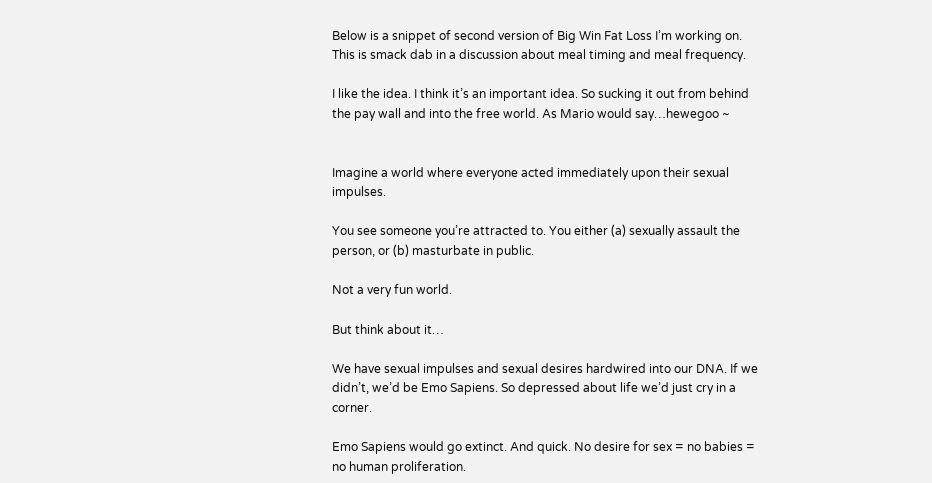Below is a snippet of second version of Big Win Fat Loss I’m working on. This is smack dab in a discussion about meal timing and meal frequency.

I like the idea. I think it’s an important idea. So sucking it out from behind the pay wall and into the free world. As Mario would say…hewegoo ~


Imagine a world where everyone acted immediately upon their sexual impulses.

You see someone you’re attracted to. You either (a) sexually assault the person, or (b) masturbate in public.

Not a very fun world.

But think about it…

We have sexual impulses and sexual desires hardwired into our DNA. If we didn’t, we’d be Emo Sapiens. So depressed about life we’d just cry in a corner.

Emo Sapiens would go extinct. And quick. No desire for sex = no babies = no human proliferation.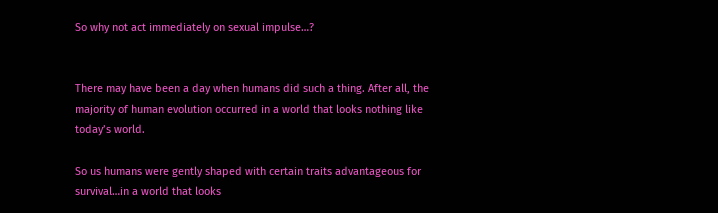So why not act immediately on sexual impulse…?


There may have been a day when humans did such a thing. After all, the majority of human evolution occurred in a world that looks nothing like today’s world.

So us humans were gently shaped with certain traits advantageous for survival…in a world that looks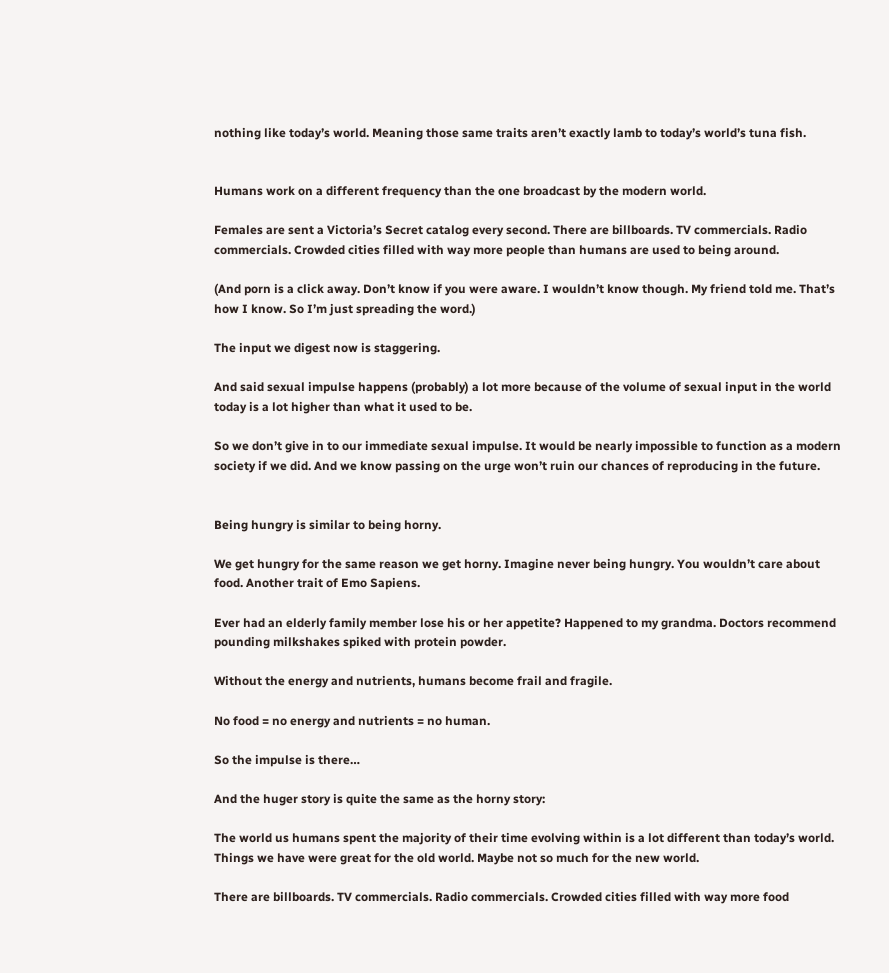nothing like today’s world. Meaning those same traits aren’t exactly lamb to today’s world’s tuna fish.


Humans work on a different frequency than the one broadcast by the modern world.

Females are sent a Victoria’s Secret catalog every second. There are billboards. TV commercials. Radio commercials. Crowded cities filled with way more people than humans are used to being around.

(And porn is a click away. Don’t know if you were aware. I wouldn’t know though. My friend told me. That’s how I know. So I’m just spreading the word.)

The input we digest now is staggering.

And said sexual impulse happens (probably) a lot more because of the volume of sexual input in the world today is a lot higher than what it used to be.

So we don’t give in to our immediate sexual impulse. It would be nearly impossible to function as a modern society if we did. And we know passing on the urge won’t ruin our chances of reproducing in the future.


Being hungry is similar to being horny.

We get hungry for the same reason we get horny. Imagine never being hungry. You wouldn’t care about food. Another trait of Emo Sapiens.

Ever had an elderly family member lose his or her appetite? Happened to my grandma. Doctors recommend pounding milkshakes spiked with protein powder.

Without the energy and nutrients, humans become frail and fragile.

No food = no energy and nutrients = no human.

So the impulse is there…

And the huger story is quite the same as the horny story:

The world us humans spent the majority of their time evolving within is a lot different than today’s world. Things we have were great for the old world. Maybe not so much for the new world.

There are billboards. TV commercials. Radio commercials. Crowded cities filled with way more food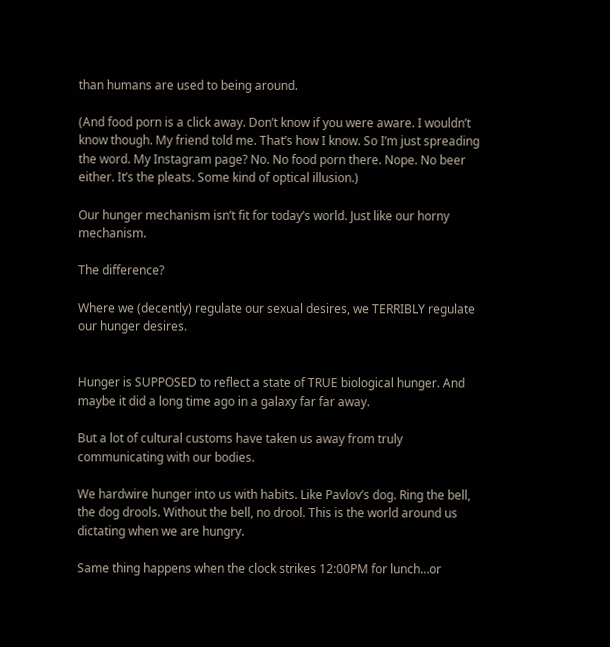than humans are used to being around.

(And food porn is a click away. Don’t know if you were aware. I wouldn’t know though. My friend told me. That’s how I know. So I’m just spreading the word. My Instagram page? No. No food porn there. Nope. No beer either. It’s the pleats. Some kind of optical illusion.)

Our hunger mechanism isn’t fit for today’s world. Just like our horny mechanism.

The difference?

Where we (decently) regulate our sexual desires, we TERRIBLY regulate our hunger desires.


Hunger is SUPPOSED to reflect a state of TRUE biological hunger. And maybe it did a long time ago in a galaxy far far away.

But a lot of cultural customs have taken us away from truly communicating with our bodies.

We hardwire hunger into us with habits. Like Pavlov’s dog. Ring the bell, the dog drools. Without the bell, no drool. This is the world around us dictating when we are hungry.

Same thing happens when the clock strikes 12:00PM for lunch…or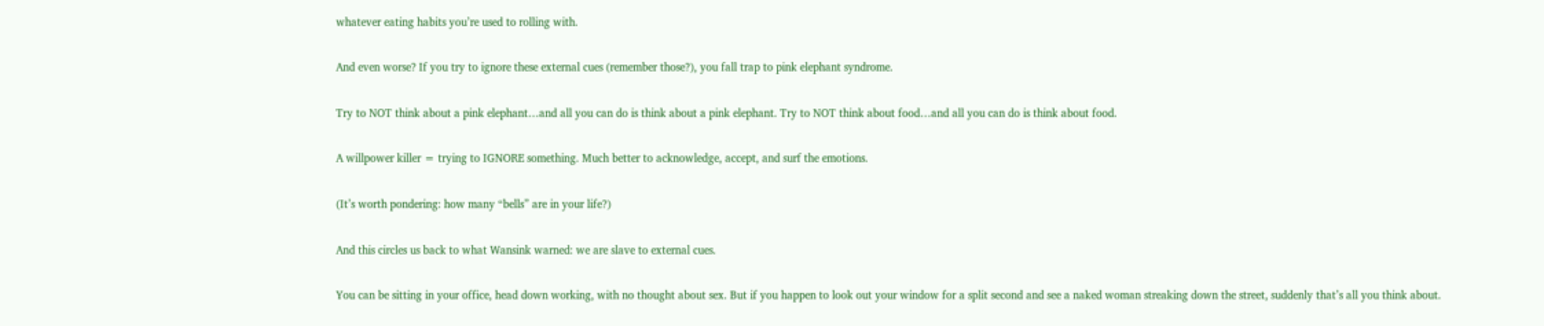whatever eating habits you’re used to rolling with.

And even worse? If you try to ignore these external cues (remember those?), you fall trap to pink elephant syndrome.

Try to NOT think about a pink elephant…and all you can do is think about a pink elephant. Try to NOT think about food…and all you can do is think about food.

A willpower killer = trying to IGNORE something. Much better to acknowledge, accept, and surf the emotions.

(It’s worth pondering: how many “bells” are in your life?)

And this circles us back to what Wansink warned: we are slave to external cues.

You can be sitting in your office, head down working, with no thought about sex. But if you happen to look out your window for a split second and see a naked woman streaking down the street, suddenly that’s all you think about.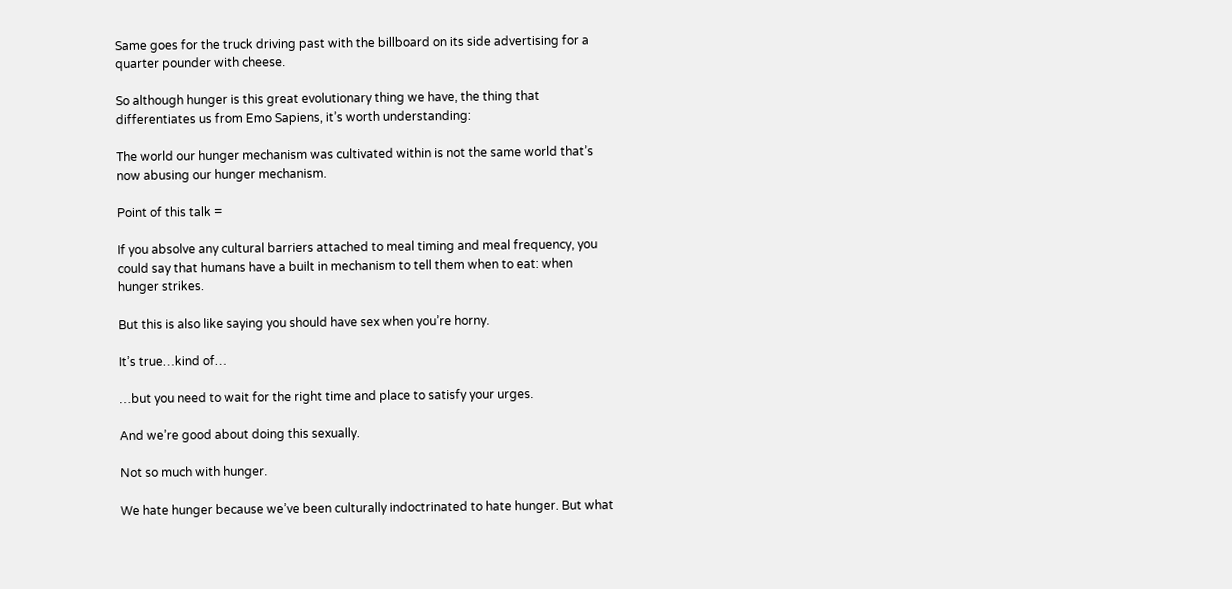Same goes for the truck driving past with the billboard on its side advertising for a quarter pounder with cheese.

So although hunger is this great evolutionary thing we have, the thing that differentiates us from Emo Sapiens, it’s worth understanding:

The world our hunger mechanism was cultivated within is not the same world that’s now abusing our hunger mechanism.

Point of this talk =

If you absolve any cultural barriers attached to meal timing and meal frequency, you could say that humans have a built in mechanism to tell them when to eat: when hunger strikes.

But this is also like saying you should have sex when you’re horny.

It’s true…kind of…

…but you need to wait for the right time and place to satisfy your urges.

And we’re good about doing this sexually.

Not so much with hunger.

We hate hunger because we’ve been culturally indoctrinated to hate hunger. But what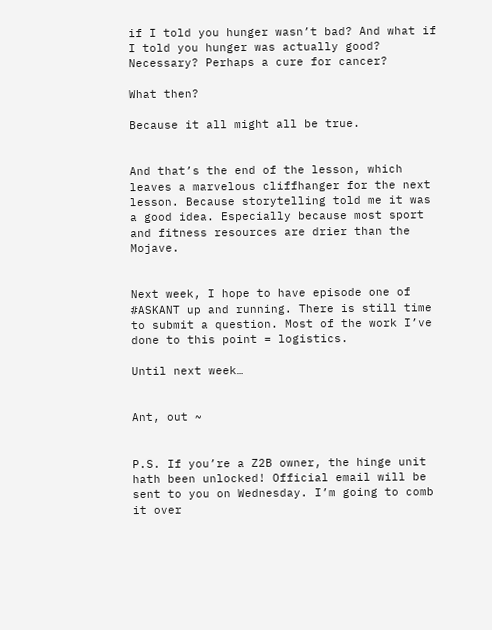if I told you hunger wasn’t bad? And what if I told you hunger was actually good? Necessary? Perhaps a cure for cancer?

What then?

Because it all might all be true.


And that’s the end of the lesson, which leaves a marvelous cliffhanger for the next lesson. Because storytelling told me it was a good idea. Especially because most sport and fitness resources are drier than the Mojave.


Next week, I hope to have episode one of #ASKANT up and running. There is still time to submit a question. Most of the work I’ve done to this point = logistics.

Until next week…


Ant, out ~


P.S. If you’re a Z2B owner, the hinge unit hath been unlocked! Official email will be sent to you on Wednesday. I’m going to comb it over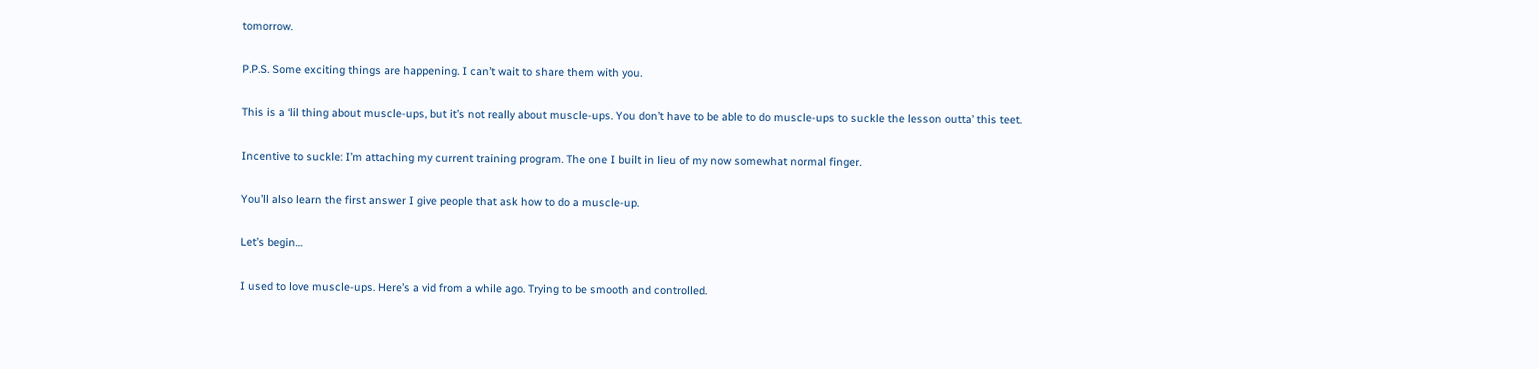tomorrow.

P.P.S. Some exciting things are happening. I can’t wait to share them with you.

This is a ‘lil thing about muscle-ups, but it’s not really about muscle-ups. You don’t have to be able to do muscle-ups to suckle the lesson outta’ this teet.

Incentive to suckle: I’m attaching my current training program. The one I built in lieu of my now somewhat normal finger.

You’ll also learn the first answer I give people that ask how to do a muscle-up.

Let’s begin…

I used to love muscle-ups. Here’s a vid from a while ago. Trying to be smooth and controlled.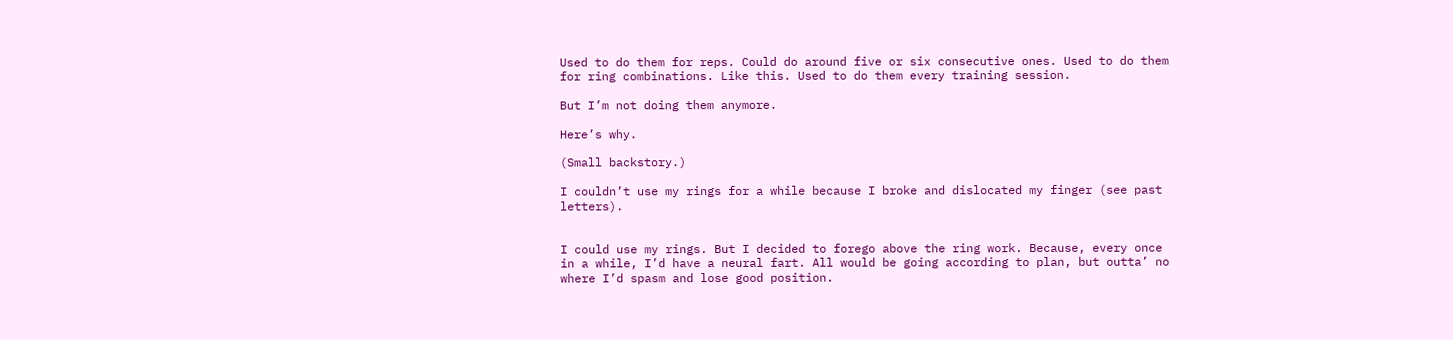Used to do them for reps. Could do around five or six consecutive ones. Used to do them for ring combinations. Like this. Used to do them every training session.

But I’m not doing them anymore.

Here’s why.

(Small backstory.)

I couldn’t use my rings for a while because I broke and dislocated my finger (see past letters).


I could use my rings. But I decided to forego above the ring work. Because, every once in a while, I’d have a neural fart. All would be going according to plan, but outta’ no where I’d spasm and lose good position.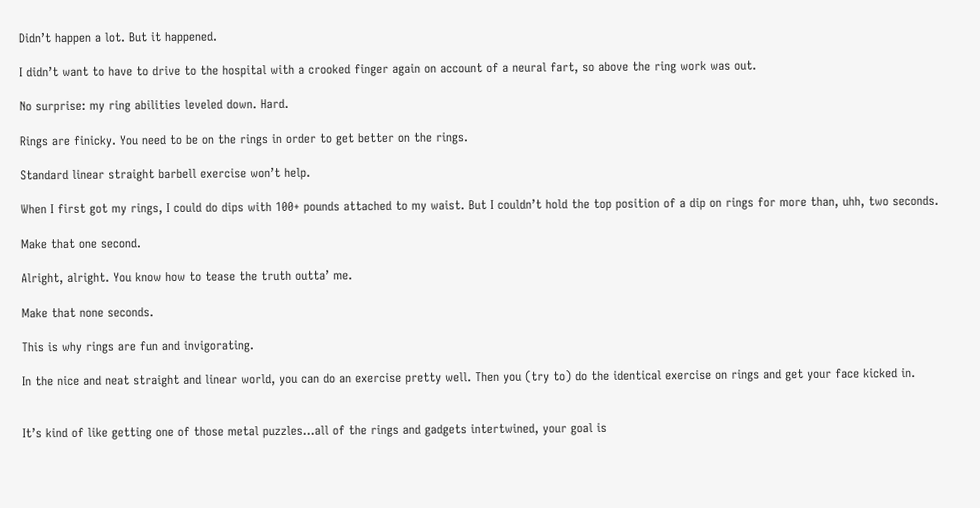Didn’t happen a lot. But it happened.

I didn’t want to have to drive to the hospital with a crooked finger again on account of a neural fart, so above the ring work was out.

No surprise: my ring abilities leveled down. Hard.

Rings are finicky. You need to be on the rings in order to get better on the rings.

Standard linear straight barbell exercise won’t help.

When I first got my rings, I could do dips with 100+ pounds attached to my waist. But I couldn’t hold the top position of a dip on rings for more than, uhh, two seconds.

Make that one second.

Alright, alright. You know how to tease the truth outta’ me.

Make that none seconds.

This is why rings are fun and invigorating.

In the nice and neat straight and linear world, you can do an exercise pretty well. Then you (try to) do the identical exercise on rings and get your face kicked in.


It’s kind of like getting one of those metal puzzles…all of the rings and gadgets intertwined, your goal is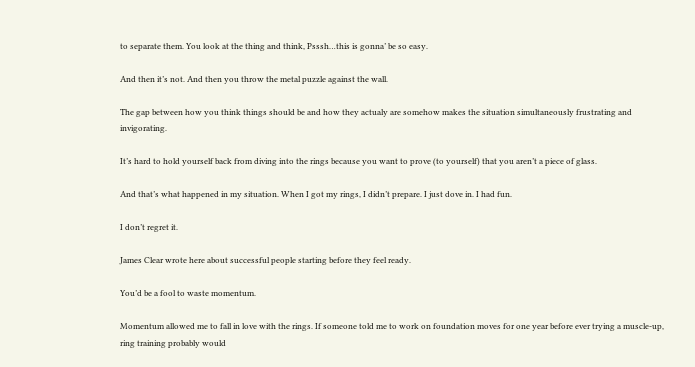to separate them. You look at the thing and think, Psssh…this is gonna’ be so easy.

And then it’s not. And then you throw the metal puzzle against the wall.

The gap between how you think things should be and how they actualy are somehow makes the situation simultaneously frustrating and invigorating.

It’s hard to hold yourself back from diving into the rings because you want to prove (to yourself) that you aren’t a piece of glass.

And that’s what happened in my situation. When I got my rings, I didn’t prepare. I just dove in. I had fun.

I don’t regret it.

James Clear wrote here about successful people starting before they feel ready.

You’d be a fool to waste momentum.

Momentum allowed me to fall in love with the rings. If someone told me to work on foundation moves for one year before ever trying a muscle-up, ring training probably would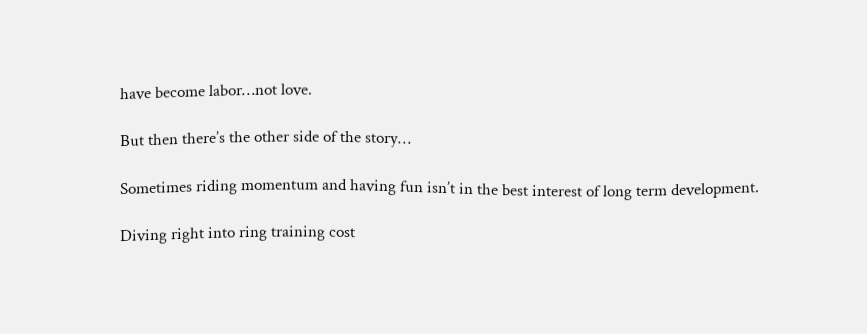have become labor…not love.

But then there’s the other side of the story…

Sometimes riding momentum and having fun isn’t in the best interest of long term development.

Diving right into ring training cost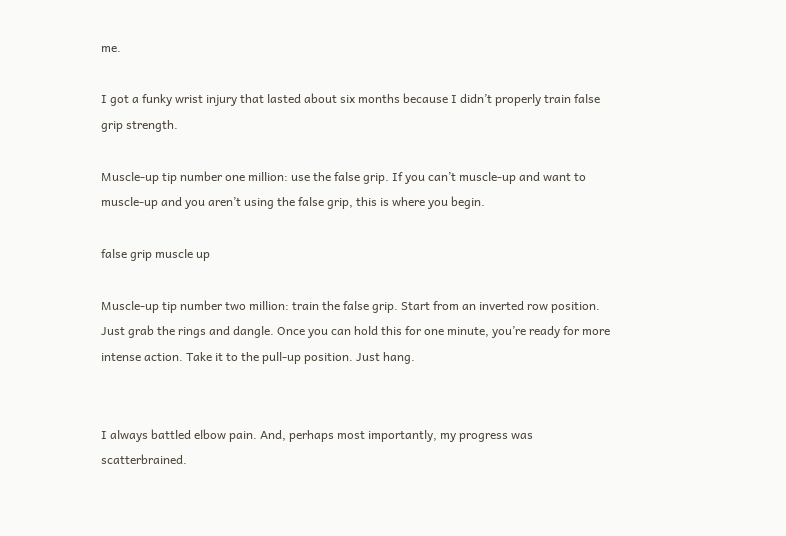me.

I got a funky wrist injury that lasted about six months because I didn’t properly train false grip strength.

Muscle-up tip number one million: use the false grip. If you can’t muscle-up and want to muscle-up and you aren’t using the false grip, this is where you begin.

false grip muscle up

Muscle-up tip number two million: train the false grip. Start from an inverted row position. Just grab the rings and dangle. Once you can hold this for one minute, you’re ready for more intense action. Take it to the pull-up position. Just hang.


I always battled elbow pain. And, perhaps most importantly, my progress was scatterbrained.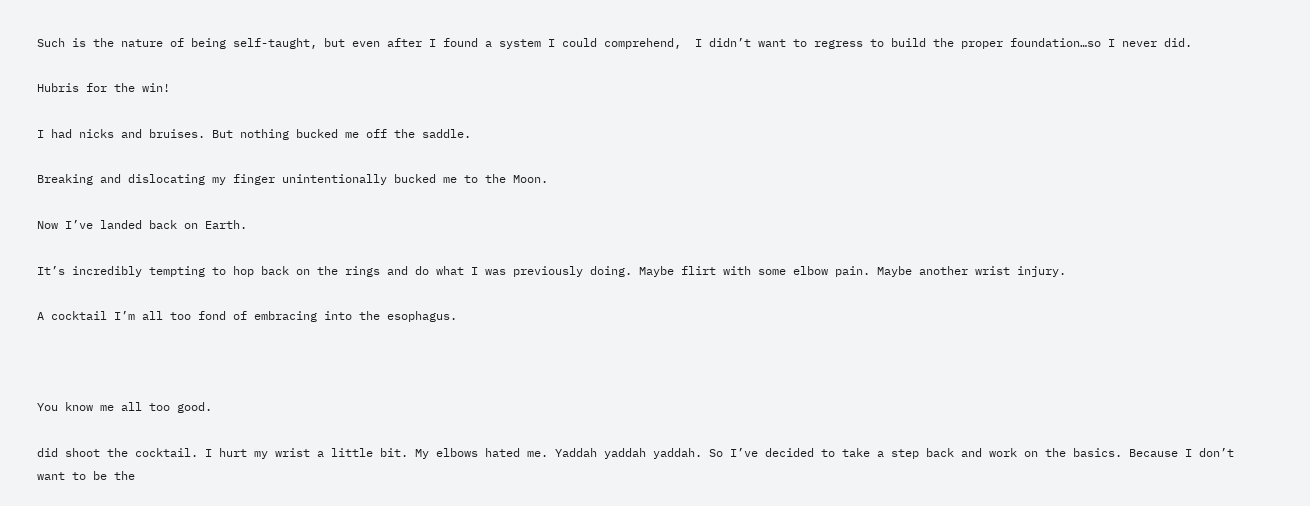Such is the nature of being self-taught, but even after I found a system I could comprehend,  I didn’t want to regress to build the proper foundation…so I never did.

Hubris for the win!

I had nicks and bruises. But nothing bucked me off the saddle.

Breaking and dislocating my finger unintentionally bucked me to the Moon.

Now I’ve landed back on Earth.

It’s incredibly tempting to hop back on the rings and do what I was previously doing. Maybe flirt with some elbow pain. Maybe another wrist injury.

A cocktail I’m all too fond of embracing into the esophagus.



You know me all too good.

did shoot the cocktail. I hurt my wrist a little bit. My elbows hated me. Yaddah yaddah yaddah. So I’ve decided to take a step back and work on the basics. Because I don’t want to be the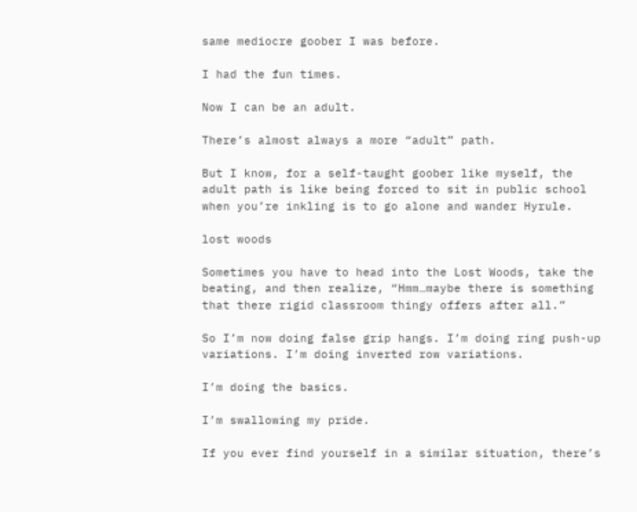same mediocre goober I was before.

I had the fun times.

Now I can be an adult.

There’s almost always a more “adult” path.

But I know, for a self-taught goober like myself, the adult path is like being forced to sit in public school when you’re inkling is to go alone and wander Hyrule.

lost woods

Sometimes you have to head into the Lost Woods, take the beating, and then realize, “Hmm…maybe there is something that there rigid classroom thingy offers after all.”

So I’m now doing false grip hangs. I’m doing ring push-up variations. I’m doing inverted row variations.

I’m doing the basics.

I’m swallowing my pride.

If you ever find yourself in a similar situation, there’s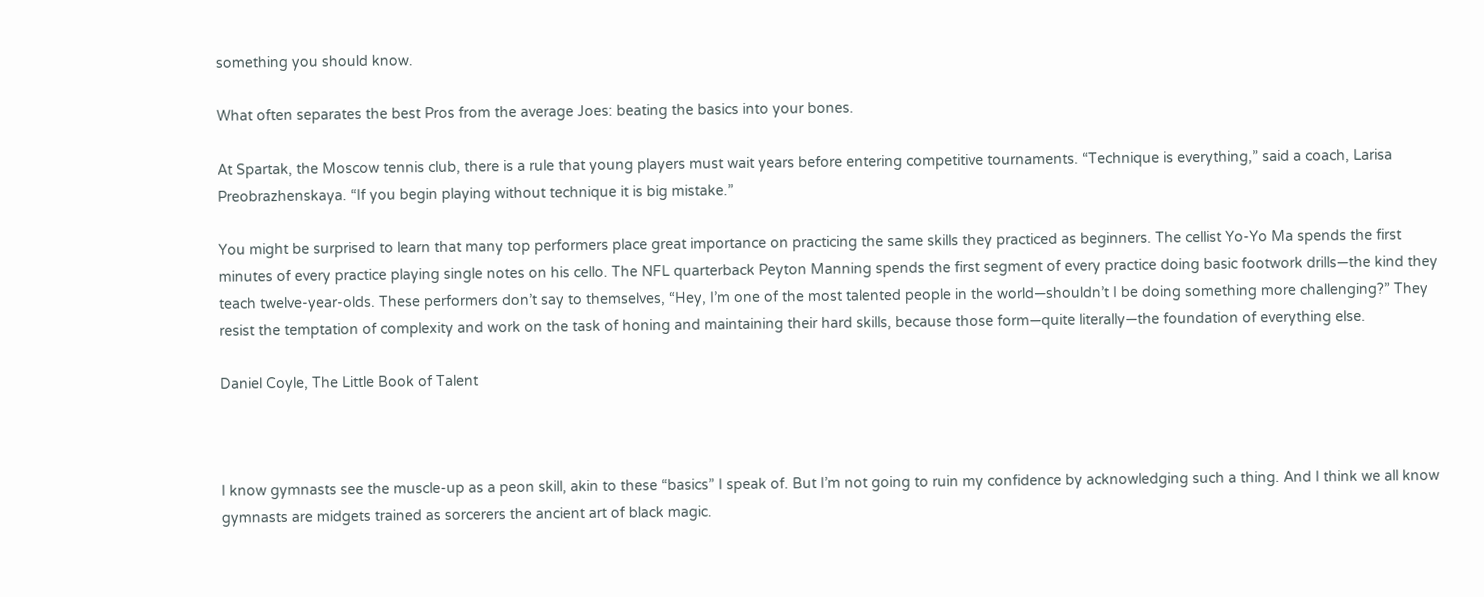something you should know.

What often separates the best Pros from the average Joes: beating the basics into your bones.

At Spartak, the Moscow tennis club, there is a rule that young players must wait years before entering competitive tournaments. “Technique is everything,” said a coach, Larisa Preobrazhenskaya. “If you begin playing without technique it is big mistake.”

You might be surprised to learn that many top performers place great importance on practicing the same skills they practiced as beginners. The cellist Yo-Yo Ma spends the first minutes of every practice playing single notes on his cello. The NFL quarterback Peyton Manning spends the first segment of every practice doing basic footwork drills—the kind they teach twelve-year-olds. These performers don’t say to themselves, “Hey, I’m one of the most talented people in the world—shouldn’t I be doing something more challenging?” They resist the temptation of complexity and work on the task of honing and maintaining their hard skills, because those form—quite literally—the foundation of everything else.

Daniel Coyle, The Little Book of Talent



I know gymnasts see the muscle-up as a peon skill, akin to these “basics” I speak of. But I’m not going to ruin my confidence by acknowledging such a thing. And I think we all know gymnasts are midgets trained as sorcerers the ancient art of black magic.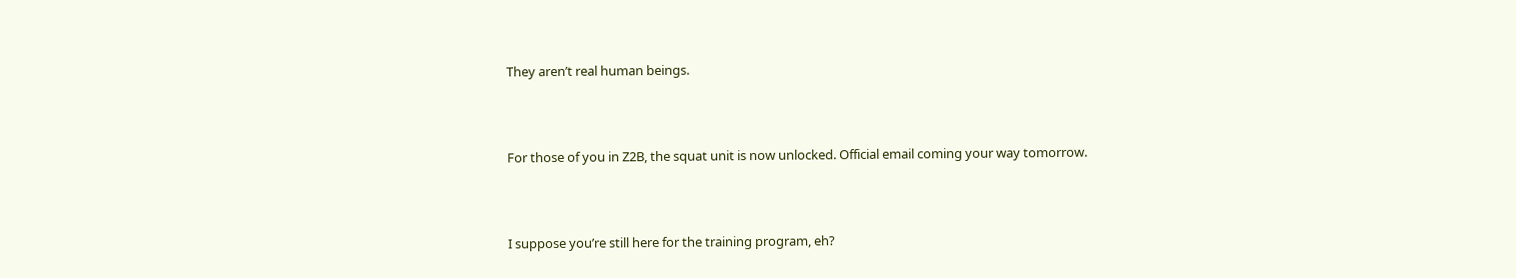They aren’t real human beings.



For those of you in Z2B, the squat unit is now unlocked. Official email coming your way tomorrow.



I suppose you’re still here for the training program, eh?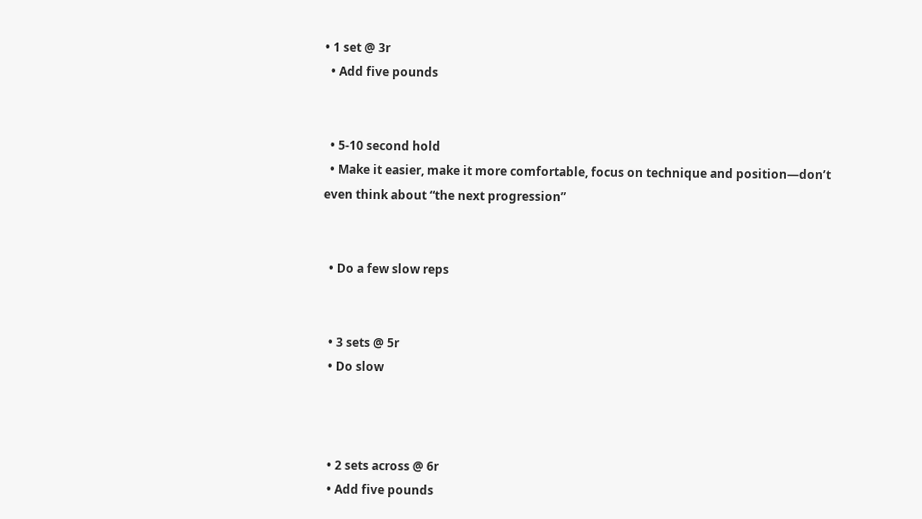• 1 set @ 3r
  • Add five pounds


  • 5-10 second hold
  • Make it easier, make it more comfortable, focus on technique and position—don’t even think about “the next progression”


  • Do a few slow reps


  • 3 sets @ 5r
  • Do slow



  • 2 sets across @ 6r
  • Add five pounds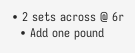• 2 sets across @ 6r
  • Add one pound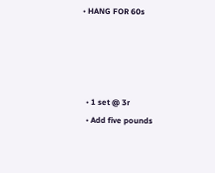• HANG FOR 60s




  • 1 set @ 3r
  • Add five pounds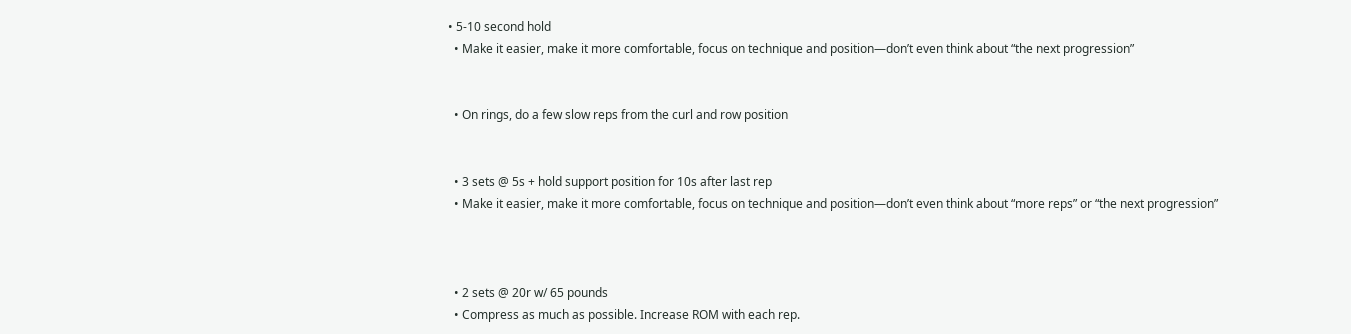• 5-10 second hold
  • Make it easier, make it more comfortable, focus on technique and position—don’t even think about “the next progression”


  • On rings, do a few slow reps from the curl and row position


  • 3 sets @ 5s + hold support position for 10s after last rep
  • Make it easier, make it more comfortable, focus on technique and position—don’t even think about “more reps” or “the next progression”



  • 2 sets @ 20r w/ 65 pounds
  • Compress as much as possible. Increase ROM with each rep.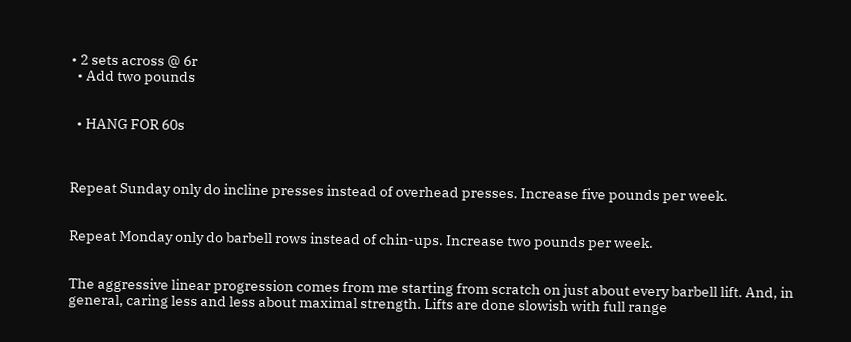• 2 sets across @ 6r
  • Add two pounds


  • HANG FOR 60s



Repeat Sunday only do incline presses instead of overhead presses. Increase five pounds per week.


Repeat Monday only do barbell rows instead of chin-ups. Increase two pounds per week.


The aggressive linear progression comes from me starting from scratch on just about every barbell lift. And, in general, caring less and less about maximal strength. Lifts are done slowish with full range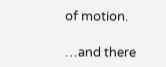of motion.

…and there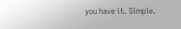you have it. Simple.